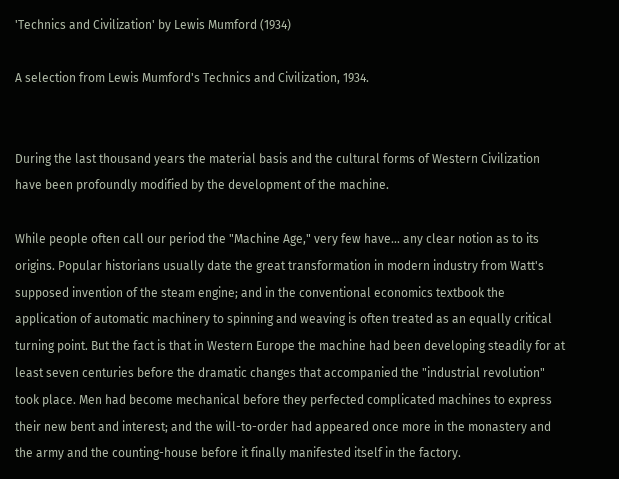'Technics and Civilization' by Lewis Mumford (1934)

A selection from Lewis Mumford's Technics and Civilization, 1934.


During the last thousand years the material basis and the cultural forms of Western Civilization have been profoundly modified by the development of the machine.

While people often call our period the "Machine Age," very few have... any clear notion as to its origins. Popular historians usually date the great transformation in modern industry from Watt's supposed invention of the steam engine; and in the conventional economics textbook the application of automatic machinery to spinning and weaving is often treated as an equally critical turning point. But the fact is that in Western Europe the machine had been developing steadily for at least seven centuries before the dramatic changes that accompanied the "industrial revolution" took place. Men had become mechanical before they perfected complicated machines to express their new bent and interest; and the will-to-order had appeared once more in the monastery and the army and the counting-house before it finally manifested itself in the factory.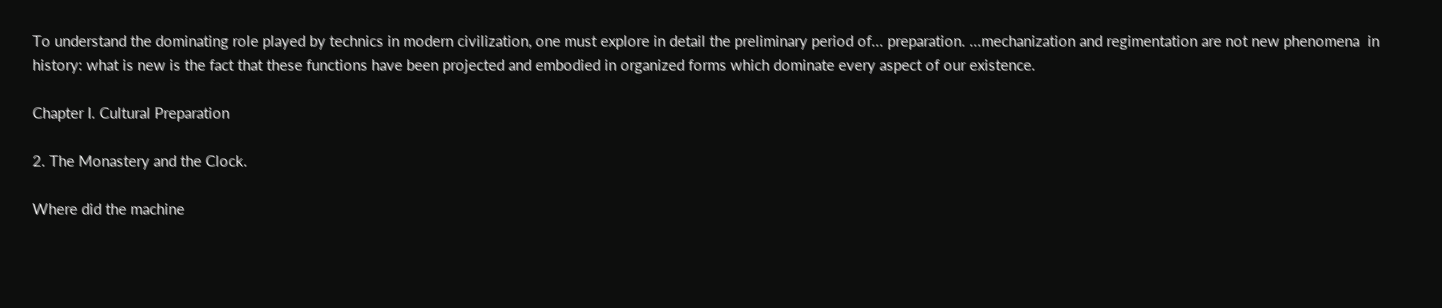To understand the dominating role played by technics in modern civilization, one must explore in detail the preliminary period of... preparation. ...mechanization and regimentation are not new phenomena  in history: what is new is the fact that these functions have been projected and embodied in organized forms which dominate every aspect of our existence.

Chapter I. Cultural Preparation

2. The Monastery and the Clock.

Where did the machine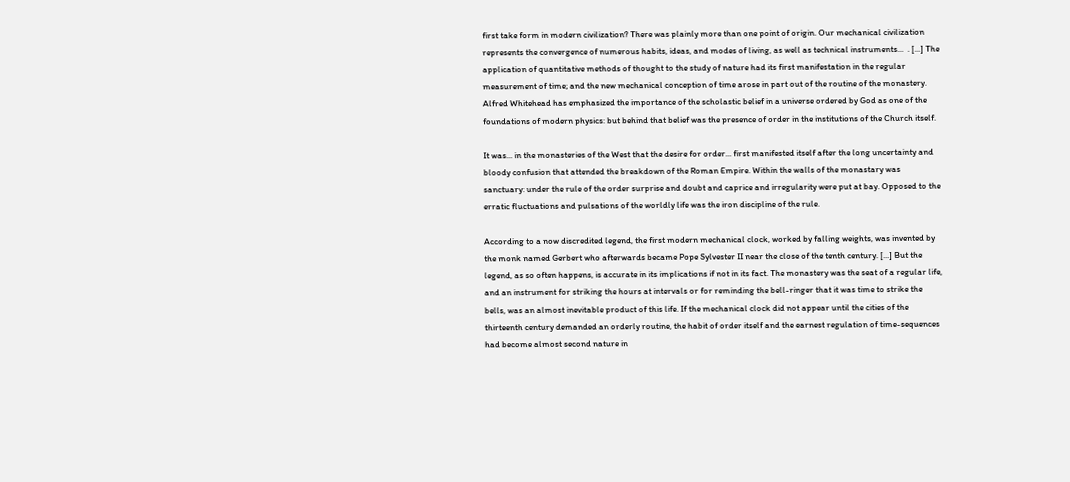first take form in modern civilization? There was plainly more than one point of origin. Our mechanical civilization represents the convergence of numerous habits, ideas, and modes of living, as well as technical instruments...  . [...] The application of quantitative methods of thought to the study of nature had its first manifestation in the regular measurement of time; and the new mechanical conception of time arose in part out of the routine of the monastery. Alfred Whitehead has emphasized the importance of the scholastic belief in a universe ordered by God as one of the foundations of modern physics: but behind that belief was the presence of order in the institutions of the Church itself.

It was... in the monasteries of the West that the desire for order... first manifested itself after the long uncertainty and bloody confusion that attended the breakdown of the Roman Empire. Within the walls of the monastary was sanctuary: under the rule of the order surprise and doubt and caprice and irregularity were put at bay. Opposed to the erratic fluctuations and pulsations of the worldly life was the iron discipline of the rule.

According to a now discredited legend, the first modern mechanical clock, worked by falling weights, was invented by the monk named Gerbert who afterwards became Pope Sylvester II near the close of the tenth century. [...] But the legend, as so often happens, is accurate in its implications if not in its fact. The monastery was the seat of a regular life, and an instrument for striking the hours at intervals or for reminding the bell-ringer that it was time to strike the bells, was an almost inevitable product of this life. If the mechanical clock did not appear until the cities of the thirteenth century demanded an orderly routine, the habit of order itself and the earnest regulation of time-sequences had become almost second nature in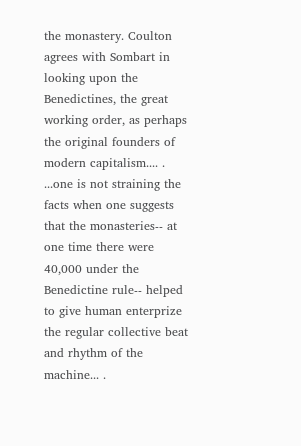the monastery. Coulton agrees with Sombart in looking upon the Benedictines, the great working order, as perhaps the original founders of modern capitalism.... . ...one is not straining the facts when one suggests that the monasteries-- at one time there were 40,000 under the Benedictine rule-- helped to give human enterprize the regular collective beat and rhythm of the machine... .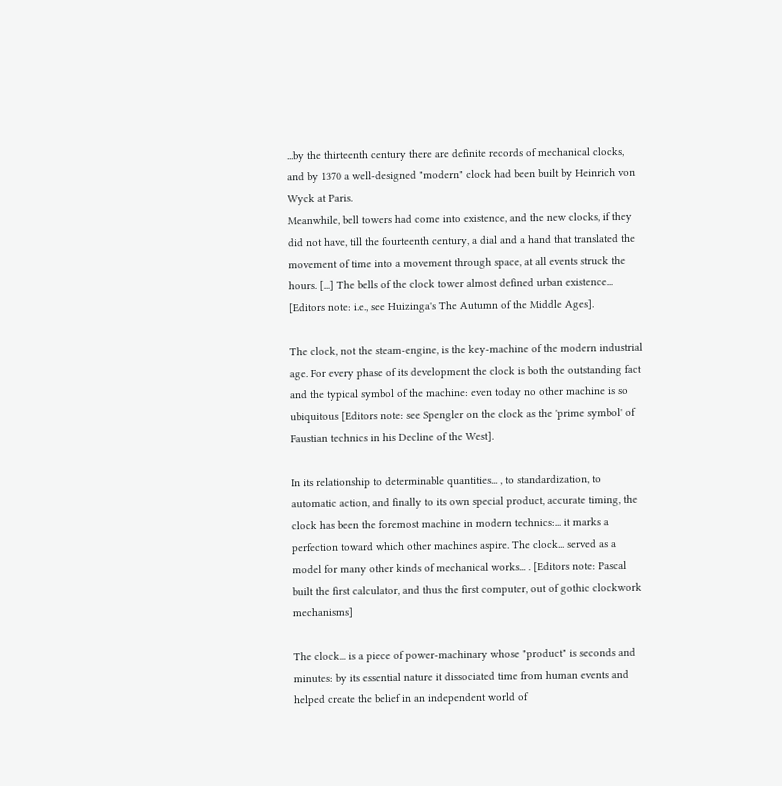...by the thirteenth century there are definite records of mechanical clocks, and by 1370 a well-designed "modern" clock had been built by Heinrich von Wyck at Paris.
Meanwhile, bell towers had come into existence, and the new clocks, if they did not have, till the fourteenth century, a dial and a hand that translated the movement of time into a movement through space, at all events struck the hours. [...] The bells of the clock tower almost defined urban existence... [Editors note: i.e., see Huizinga's The Autumn of the Middle Ages].

The clock, not the steam-engine, is the key-machine of the modern industrial age. For every phase of its development the clock is both the outstanding fact and the typical symbol of the machine: even today no other machine is so ubiquitous [Editors note: see Spengler on the clock as the 'prime symbol' of Faustian technics in his Decline of the West].

In its relationship to determinable quantities... , to standardization, to automatic action, and finally to its own special product, accurate timing, the clock has been the foremost machine in modern technics:... it marks a perfection toward which other machines aspire. The clock... served as a model for many other kinds of mechanical works... . [Editors note: Pascal built the first calculator, and thus the first computer, out of gothic clockwork mechanisms]

The clock... is a piece of power-machinary whose "product" is seconds and minutes: by its essential nature it dissociated time from human events and helped create the belief in an independent world of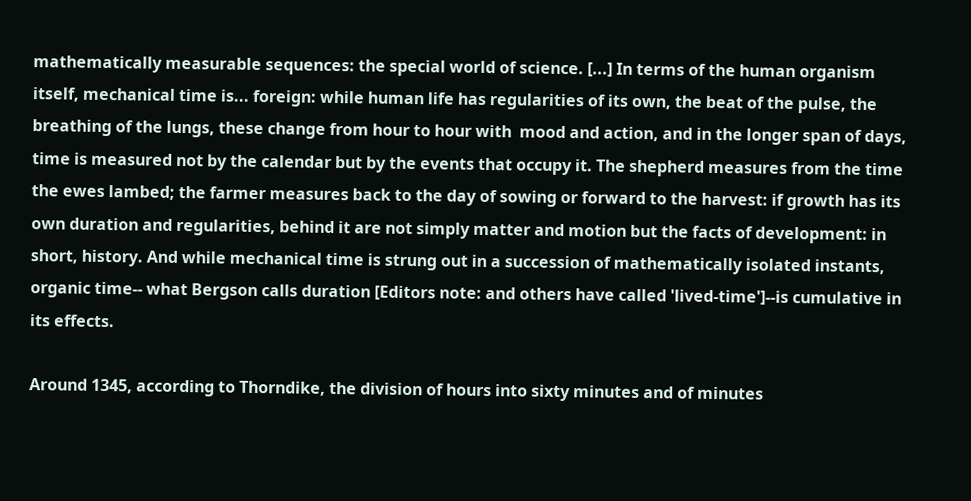mathematically measurable sequences: the special world of science. [...] In terms of the human organism itself, mechanical time is... foreign: while human life has regularities of its own, the beat of the pulse, the breathing of the lungs, these change from hour to hour with  mood and action, and in the longer span of days, time is measured not by the calendar but by the events that occupy it. The shepherd measures from the time the ewes lambed; the farmer measures back to the day of sowing or forward to the harvest: if growth has its own duration and regularities, behind it are not simply matter and motion but the facts of development: in short, history. And while mechanical time is strung out in a succession of mathematically isolated instants, organic time-- what Bergson calls duration [Editors note: and others have called 'lived-time']--is cumulative in its effects.

Around 1345, according to Thorndike, the division of hours into sixty minutes and of minutes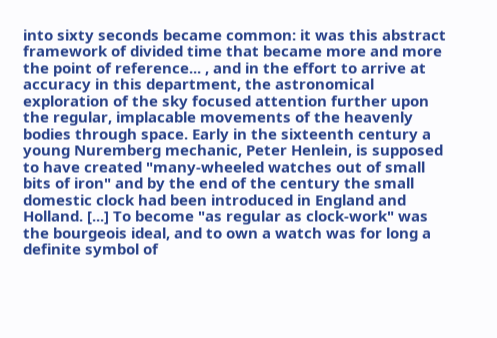into sixty seconds became common: it was this abstract framework of divided time that became more and more the point of reference... , and in the effort to arrive at accuracy in this department, the astronomical exploration of the sky focused attention further upon the regular, implacable movements of the heavenly bodies through space. Early in the sixteenth century a young Nuremberg mechanic, Peter Henlein, is supposed to have created "many-wheeled watches out of small bits of iron" and by the end of the century the small domestic clock had been introduced in England and Holland. [...] To become "as regular as clock-work" was the bourgeois ideal, and to own a watch was for long a definite symbol of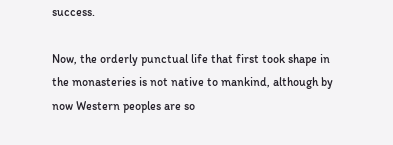success.

Now, the orderly punctual life that first took shape in the monasteries is not native to mankind, although by now Western peoples are so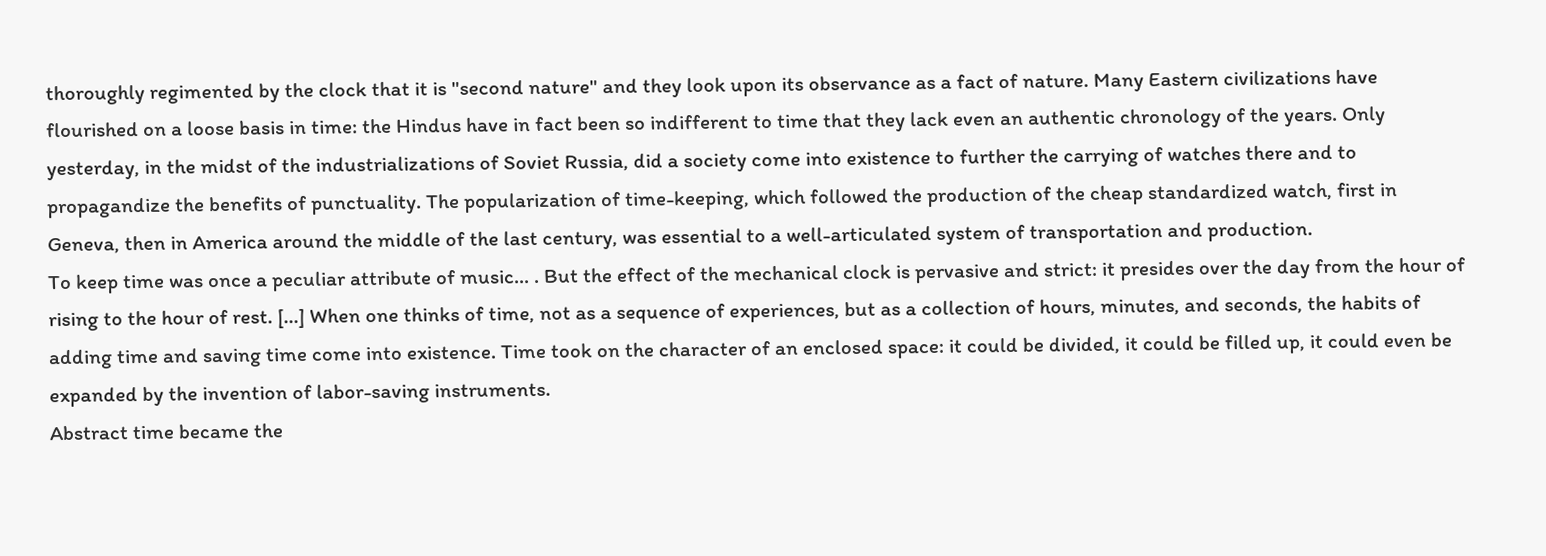thoroughly regimented by the clock that it is "second nature" and they look upon its observance as a fact of nature. Many Eastern civilizations have flourished on a loose basis in time: the Hindus have in fact been so indifferent to time that they lack even an authentic chronology of the years. Only yesterday, in the midst of the industrializations of Soviet Russia, did a society come into existence to further the carrying of watches there and to propagandize the benefits of punctuality. The popularization of time-keeping, which followed the production of the cheap standardized watch, first in Geneva, then in America around the middle of the last century, was essential to a well-articulated system of transportation and production.
To keep time was once a peculiar attribute of music... . But the effect of the mechanical clock is pervasive and strict: it presides over the day from the hour of rising to the hour of rest. [...] When one thinks of time, not as a sequence of experiences, but as a collection of hours, minutes, and seconds, the habits of adding time and saving time come into existence. Time took on the character of an enclosed space: it could be divided, it could be filled up, it could even be expanded by the invention of labor-saving instruments.
Abstract time became the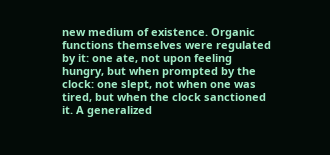new medium of existence. Organic functions themselves were regulated by it: one ate, not upon feeling hungry, but when prompted by the clock: one slept, not when one was tired, but when the clock sanctioned it. A generalized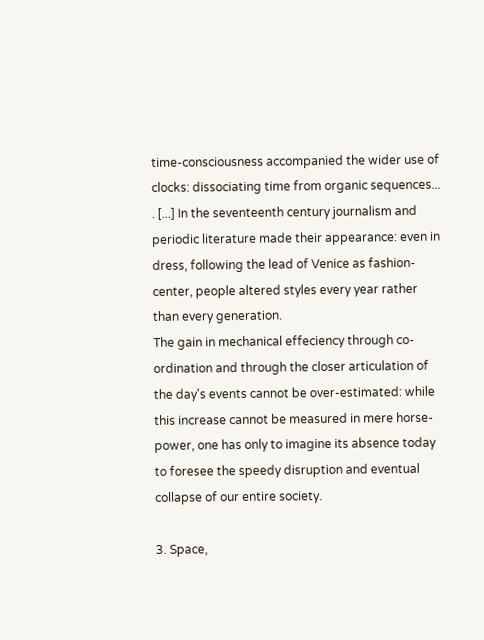time-consciousness accompanied the wider use of clocks: dissociating time from organic sequences... . [...] In the seventeenth century journalism and periodic literature made their appearance: even in dress, following the lead of Venice as fashion-center, people altered styles every year rather than every generation.
The gain in mechanical effeciency through co-ordination and through the closer articulation of the day's events cannot be over-estimated: while this increase cannot be measured in mere horse-power, one has only to imagine its absence today to foresee the speedy disruption and eventual collapse of our entire society.

3. Space,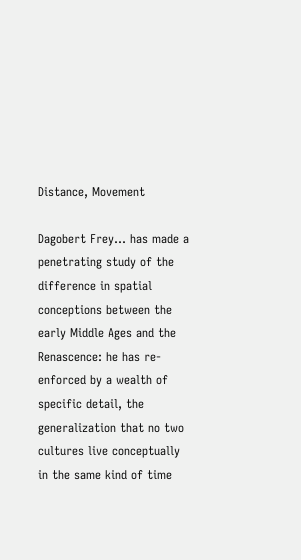Distance, Movement

Dagobert Frey... has made a penetrating study of the difference in spatial conceptions between the early Middle Ages and the Renascence: he has re-enforced by a wealth of specific detail, the generalization that no two cultures live conceptually in the same kind of time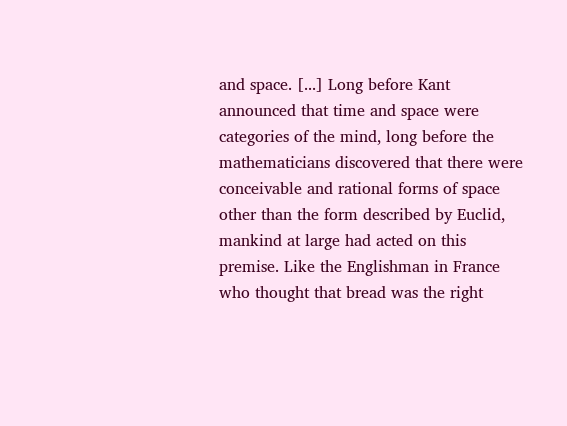and space. [...] Long before Kant announced that time and space were categories of the mind, long before the mathematicians discovered that there were conceivable and rational forms of space other than the form described by Euclid, mankind at large had acted on this premise. Like the Englishman in France who thought that bread was the right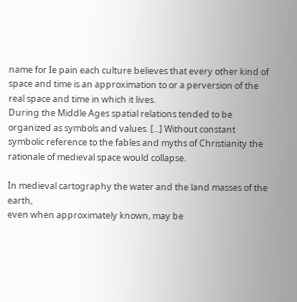name for Ie pain each culture believes that every other kind of space and time is an approximation to or a perversion of the real space and time in which it lives.
During the Middle Ages spatial relations tended to be organized as symbols and values. [...] Without constant symbolic reference to the fables and myths of Christianity the rationale of medieval space would collapse.

In medieval cartography the water and the land masses of the earth,
even when approximately known, may be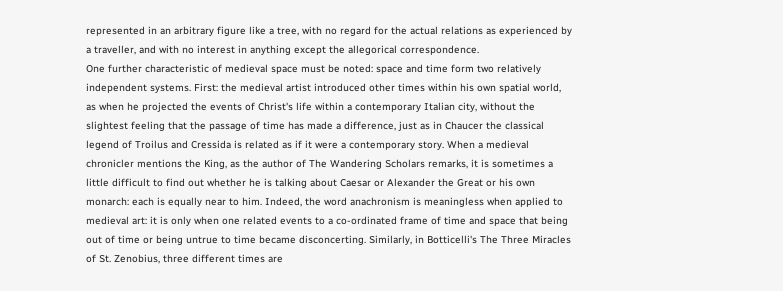represented in an arbitrary figure like a tree, with no regard for the actual relations as experienced by a traveller, and with no interest in anything except the allegorical correspondence.
One further characteristic of medieval space must be noted: space and time form two relatively independent systems. First: the medieval artist introduced other times within his own spatial world, as when he projected the events of Christ's life within a contemporary Italian city, without the slightest feeling that the passage of time has made a difference, just as in Chaucer the classical legend of Troilus and Cressida is related as if it were a contemporary story. When a medieval chronicler mentions the King, as the author of The Wandering Scholars remarks, it is sometimes a little difficult to find out whether he is talking about Caesar or Alexander the Great or his own monarch: each is equally near to him. Indeed, the word anachronism is meaningless when applied to medieval art: it is only when one related events to a co-ordinated frame of time and space that being out of time or being untrue to time became disconcerting. Similarly, in Botticelli's The Three Miracles of St. Zenobius, three different times are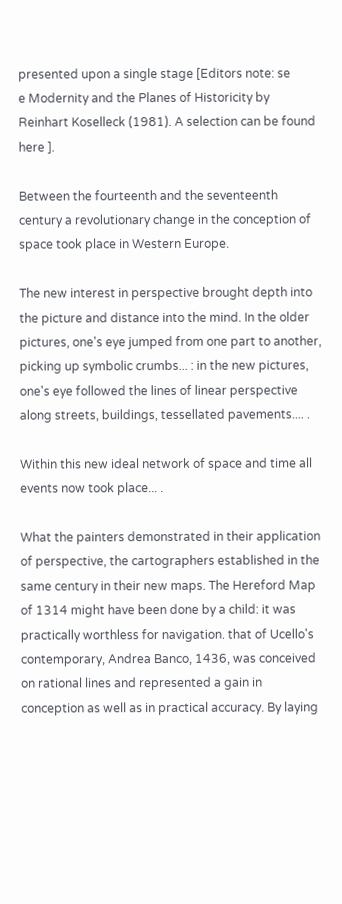presented upon a single stage [Editors note: se
e Modernity and the Planes of Historicity by Reinhart Koselleck (1981). A selection can be found here ].

Between the fourteenth and the seventeenth century a revolutionary change in the conception of space took place in Western Europe.

The new interest in perspective brought depth into the picture and distance into the mind. In the older pictures, one's eye jumped from one part to another, picking up symbolic crumbs... : in the new pictures, one's eye followed the lines of linear perspective along streets, buildings, tessellated pavements.... .

Within this new ideal network of space and time all events now took place... .

What the painters demonstrated in their application of perspective, the cartographers established in the same century in their new maps. The Hereford Map of 1314 might have been done by a child: it was practically worthless for navigation. that of Ucello's contemporary, Andrea Banco, 1436, was conceived on rational lines and represented a gain in conception as well as in practical accuracy. By laying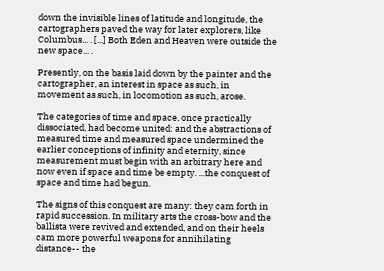down the invisible lines of latitude and longitude, the cartographers paved the way for later explorers, like Columbus... . [...] Both Eden and Heaven were outside the new space... .

Presently, on the basis laid down by the painter and the cartographer, an interest in space as such, in movement as such, in locomotion as such, arose.

The categories of time and space, once practically dissociated, had become united: and the abstractions of measured time and measured space undermined the earlier conceptions of infinity and eternity, since measurement must begin with an arbitrary here and now even if space and time be empty. ...the conquest of space and time had begun.

The signs of this conquest are many: they cam forth in rapid succession. In military arts the cross-bow and the ballista were revived and extended, and on their heels cam more powerful weapons for annihilating distance-- the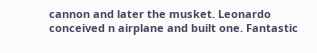cannon and later the musket. Leonardo conceived n airplane and built one. Fantastic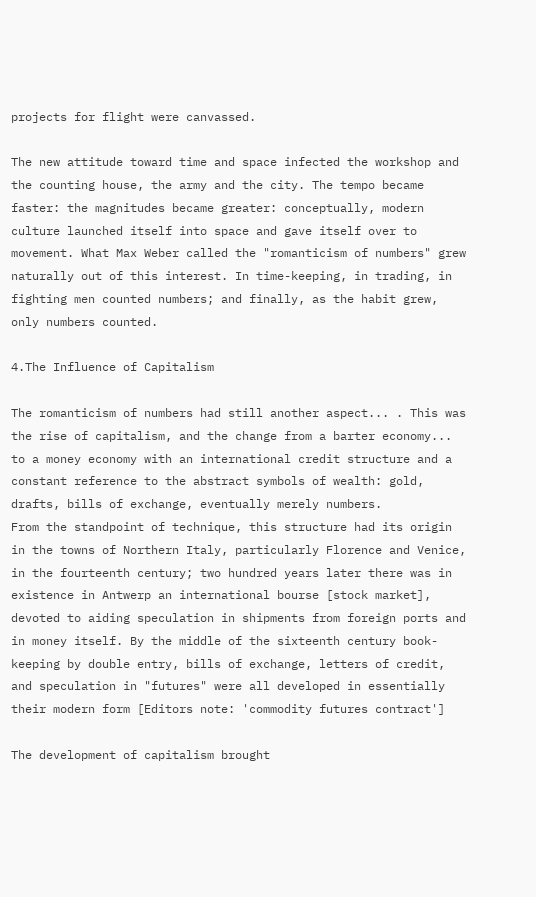projects for flight were canvassed.

The new attitude toward time and space infected the workshop and the counting house, the army and the city. The tempo became faster: the magnitudes became greater: conceptually, modern culture launched itself into space and gave itself over to movement. What Max Weber called the "romanticism of numbers" grew naturally out of this interest. In time-keeping, in trading, in fighting men counted numbers; and finally, as the habit grew, only numbers counted.

4.The Influence of Capitalism

The romanticism of numbers had still another aspect... . This was the rise of capitalism, and the change from a barter economy... to a money economy with an international credit structure and a constant reference to the abstract symbols of wealth: gold, drafts, bills of exchange, eventually merely numbers.
From the standpoint of technique, this structure had its origin in the towns of Northern Italy, particularly Florence and Venice, in the fourteenth century; two hundred years later there was in existence in Antwerp an international bourse [stock market], devoted to aiding speculation in shipments from foreign ports and in money itself. By the middle of the sixteenth century book-keeping by double entry, bills of exchange, letters of credit, and speculation in "futures" were all developed in essentially their modern form [Editors note: 'commodity futures contract']

The development of capitalism brought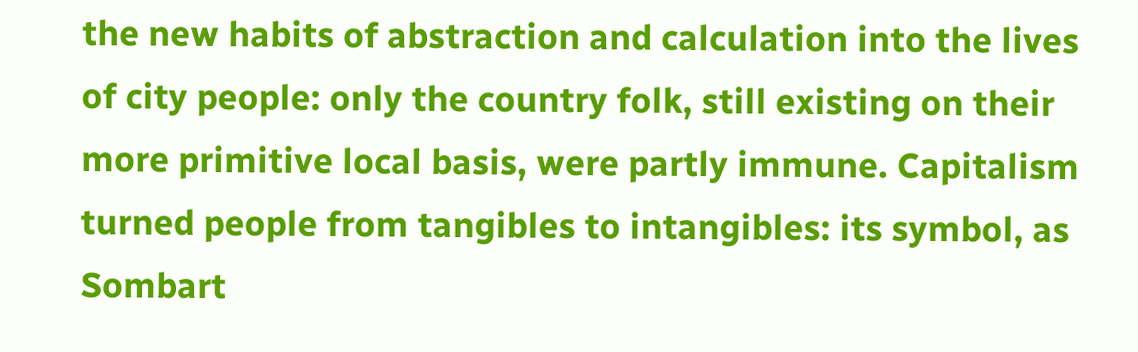the new habits of abstraction and calculation into the lives of city people: only the country folk, still existing on their more primitive local basis, were partly immune. Capitalism turned people from tangibles to intangibles: its symbol, as Sombart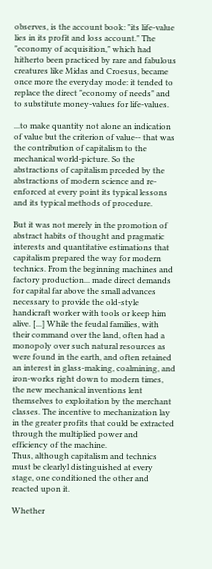observes, is the account book: "its life-value lies in its profit and loss account." The "economy of acquisition," which had hitherto been practiced by rare and fabulous creatures like Midas and Croesus, became once more the everyday mode: it tended to replace the direct "economy of needs" and to substitute money-values for life-values.

...to make quantity not alone an indication of value but the criterion of value-- that was the contribution of capitalism to the mechanical world-picture. So the abstractions of capitalism prceded by the abstractions of modern science and re-enforced at every point its typical lessons and its typical methods of procedure.

But it was not merely in the promotion of abstract habits of thought and pragmatic interests and quantitative estimations that capitalism prepared the way for modern technics. From the beginning machines and factory production... made direct demands for capital far above the small advances necessary to provide the old-style handicraft worker with tools or keep him alive. [...] While the feudal families, with their command over the land, often had a monopoly over such natural resources as were found in the earth, and often retained an interest in glass-making, coalmining, and iron-works right down to modern times, the new mechanical inventions lent themselves to exploitation by the merchant classes. The incentive to mechanization lay in the greater profits that could be extracted through the multiplied power and efficiency of the machine.
Thus, although capitalism and technics must be clearlyl distinguished at every stage, one conditioned the other and reacted upon it.

Whether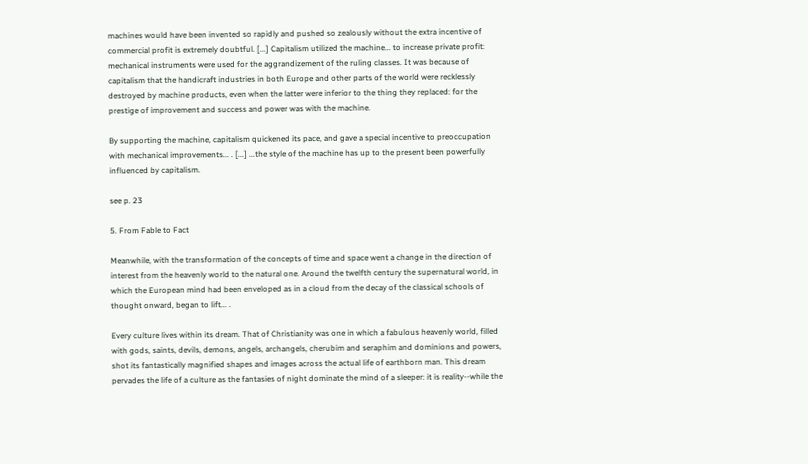machines would have been invented so rapidly and pushed so zealously without the extra incentive of commercial profit is extremely doubtful. [...] Capitalism utilized the machine... to increase private profit: mechanical instruments were used for the aggrandizement of the ruling classes. It was because of capitalism that the handicraft industries in both Europe and other parts of the world were recklessly destroyed by machine products, even when the latter were inferior to the thing they replaced: for the prestige of improvement and success and power was with the machine.

By supporting the machine, capitalism quickened its pace, and gave a special incentive to preoccupation with mechanical improvements... . [...] ...the style of the machine has up to the present been powerfully influenced by capitalism.

see p. 23

5. From Fable to Fact

Meanwhile, with the transformation of the concepts of time and space went a change in the direction of interest from the heavenly world to the natural one. Around the twelfth century the supernatural world, in which the European mind had been enveloped as in a cloud from the decay of the classical schools of thought onward, began to lift... .

Every culture lives within its dream. That of Christianity was one in which a fabulous heavenly world, filled with gods, saints, devils, demons, angels, archangels, cherubim and seraphim and dominions and powers, shot its fantastically magnified shapes and images across the actual life of earthborn man. This dream pervades the life of a culture as the fantasies of night dominate the mind of a sleeper: it is reality--while the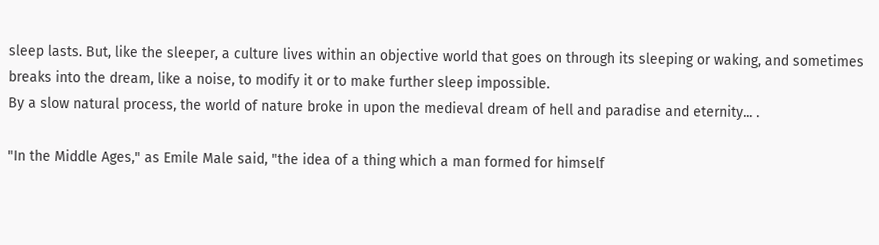sleep lasts. But, like the sleeper, a culture lives within an objective world that goes on through its sleeping or waking, and sometimes breaks into the dream, like a noise, to modify it or to make further sleep impossible.
By a slow natural process, the world of nature broke in upon the medieval dream of hell and paradise and eternity... .

"In the Middle Ages," as Emile Male said, "the idea of a thing which a man formed for himself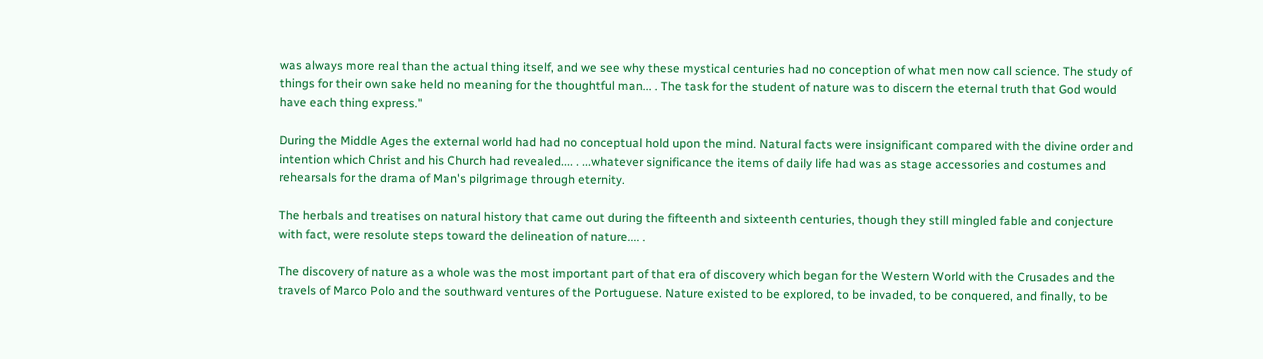was always more real than the actual thing itself, and we see why these mystical centuries had no conception of what men now call science. The study of things for their own sake held no meaning for the thoughtful man... . The task for the student of nature was to discern the eternal truth that God would have each thing express."

During the Middle Ages the external world had had no conceptual hold upon the mind. Natural facts were insignificant compared with the divine order and intention which Christ and his Church had revealed.... . ...whatever significance the items of daily life had was as stage accessories and costumes and rehearsals for the drama of Man's pilgrimage through eternity.

The herbals and treatises on natural history that came out during the fifteenth and sixteenth centuries, though they still mingled fable and conjecture with fact, were resolute steps toward the delineation of nature.... .

The discovery of nature as a whole was the most important part of that era of discovery which began for the Western World with the Crusades and the travels of Marco Polo and the southward ventures of the Portuguese. Nature existed to be explored, to be invaded, to be conquered, and finally, to be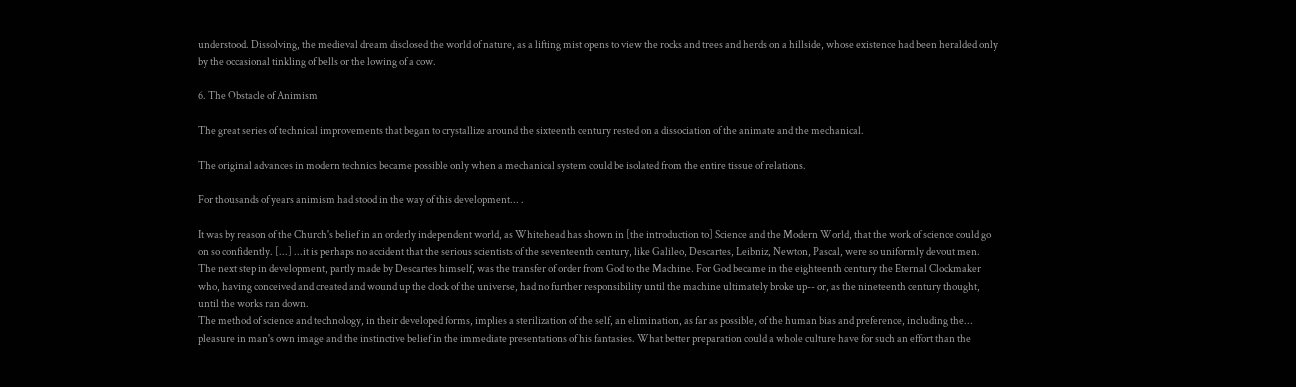understood. Dissolving, the medieval dream disclosed the world of nature, as a lifting mist opens to view the rocks and trees and herds on a hillside, whose existence had been heralded only by the occasional tinkling of bells or the lowing of a cow.

6. The Obstacle of Animism

The great series of technical improvements that began to crystallize around the sixteenth century rested on a dissociation of the animate and the mechanical.

The original advances in modern technics became possible only when a mechanical system could be isolated from the entire tissue of relations.

For thousands of years animism had stood in the way of this development... .

It was by reason of the Church's belief in an orderly independent world, as Whitehead has shown in [the introduction to] Science and the Modern World, that the work of science could go on so confidently. [...] ...it is perhaps no accident that the serious scientists of the seventeenth century, like Galileo, Descartes, Leibniz, Newton, Pascal, were so uniformly devout men. The next step in development, partly made by Descartes himself, was the transfer of order from God to the Machine. For God became in the eighteenth century the Eternal Clockmaker who, having conceived and created and wound up the clock of the universe, had no further responsibility until the machine ultimately broke up-- or, as the nineteenth century thought, until the works ran down.
The method of science and technology, in their developed forms, implies a sterilization of the self, an elimination, as far as possible, of the human bias and preference, including the... pleasure in man's own image and the instinctive belief in the immediate presentations of his fantasies. What better preparation could a whole culture have for such an effort than the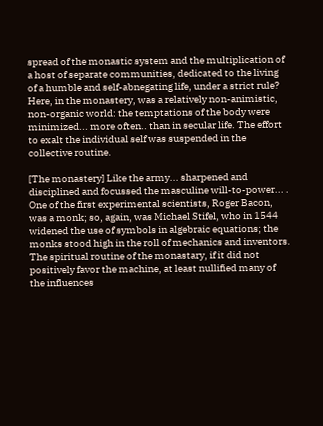spread of the monastic system and the multiplication of a host of separate communities, dedicated to the living of a humble and self-abnegating life, under a strict rule? Here, in the monastery, was a relatively non-animistic, non-organic world: the temptations of the body were minimized... more often.. than in secular life. The effort to exalt the individual self was suspended in the collective routine.

[The monastery] Like the army... sharpened and disciplined and focussed the masculine will-to-power... . One of the first experimental scientists, Roger Bacon, was a monk; so, again, was Michael Stifel, who in 1544 widened the use of symbols in algebraic equations; the monks stood high in the roll of mechanics and inventors. The spiritual routine of the monastary, if it did not positively favor the machine, at least nullified many of the influences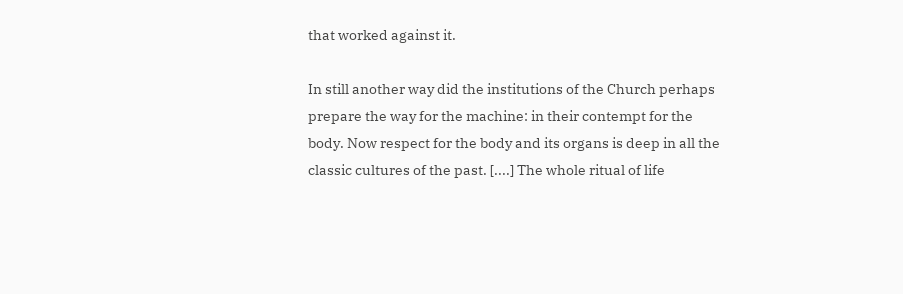that worked against it.

In still another way did the institutions of the Church perhaps prepare the way for the machine: in their contempt for the body. Now respect for the body and its organs is deep in all the classic cultures of the past. [....] The whole ritual of life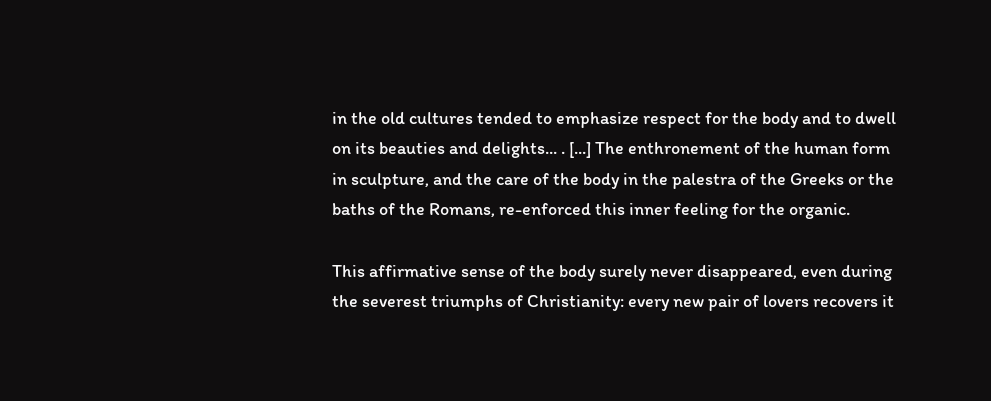in the old cultures tended to emphasize respect for the body and to dwell on its beauties and delights... . [...] The enthronement of the human form in sculpture, and the care of the body in the palestra of the Greeks or the baths of the Romans, re-enforced this inner feeling for the organic.

This affirmative sense of the body surely never disappeared, even during the severest triumphs of Christianity: every new pair of lovers recovers it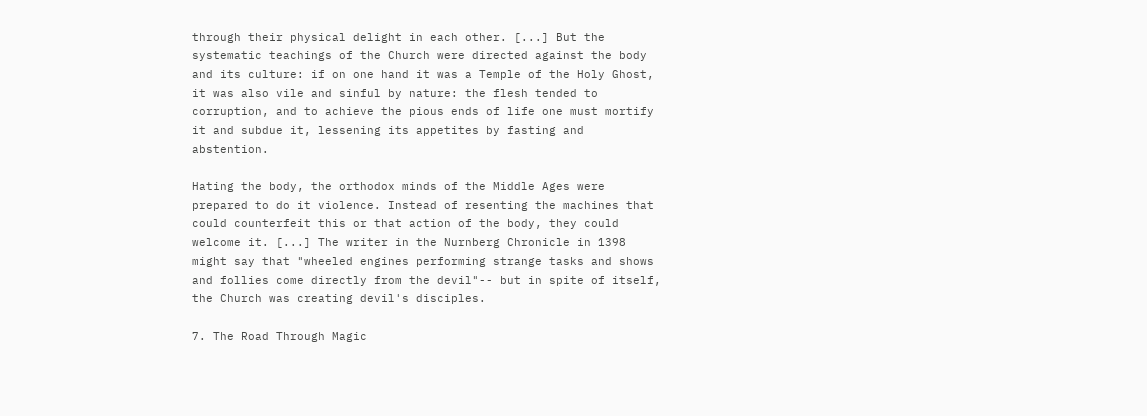through their physical delight in each other. [...] But the systematic teachings of the Church were directed against the body and its culture: if on one hand it was a Temple of the Holy Ghost, it was also vile and sinful by nature: the flesh tended to corruption, and to achieve the pious ends of life one must mortify it and subdue it, lessening its appetites by fasting and abstention.

Hating the body, the orthodox minds of the Middle Ages were prepared to do it violence. Instead of resenting the machines that could counterfeit this or that action of the body, they could welcome it. [...] The writer in the Nurnberg Chronicle in 1398 might say that "wheeled engines performing strange tasks and shows and follies come directly from the devil"-- but in spite of itself, the Church was creating devil's disciples.

7. The Road Through Magic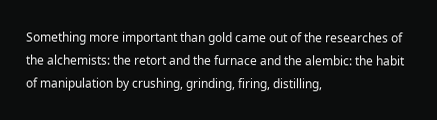Something more important than gold came out of the researches of the alchemists: the retort and the furnace and the alembic: the habit of manipulation by crushing, grinding, firing, distilling,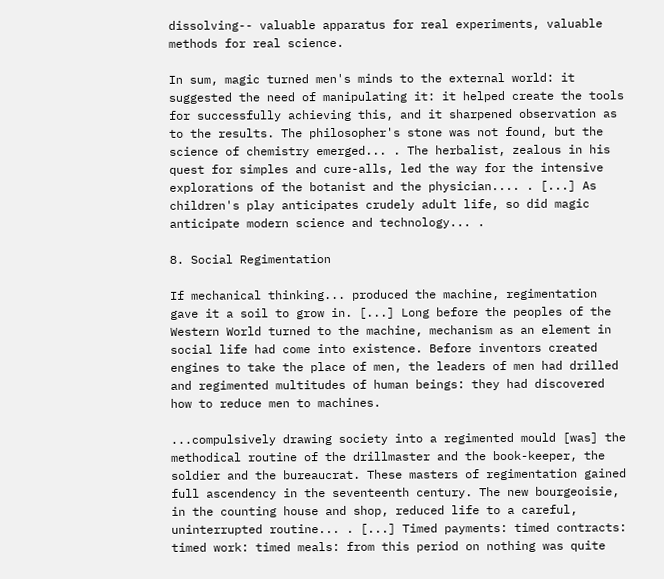dissolving-- valuable apparatus for real experiments, valuable methods for real science.

In sum, magic turned men's minds to the external world: it suggested the need of manipulating it: it helped create the tools for successfully achieving this, and it sharpened observation as to the results. The philosopher's stone was not found, but the science of chemistry emerged... . The herbalist, zealous in his quest for simples and cure-alls, led the way for the intensive explorations of the botanist and the physician.... . [...] As children's play anticipates crudely adult life, so did magic anticipate modern science and technology... .

8. Social Regimentation

If mechanical thinking... produced the machine, regimentation gave it a soil to grow in. [...] Long before the peoples of the Western World turned to the machine, mechanism as an element in social life had come into existence. Before inventors created engines to take the place of men, the leaders of men had drilled and regimented multitudes of human beings: they had discovered how to reduce men to machines.

...compulsively drawing society into a regimented mould [was] the methodical routine of the drillmaster and the book-keeper, the soldier and the bureaucrat. These masters of regimentation gained full ascendency in the seventeenth century. The new bourgeoisie, in the counting house and shop, reduced life to a careful, uninterrupted routine... . [...] Timed payments: timed contracts: timed work: timed meals: from this period on nothing was quite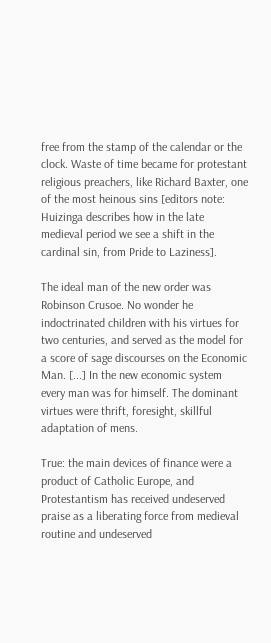free from the stamp of the calendar or the clock. Waste of time became for protestant  religious preachers, like Richard Baxter, one of the most heinous sins [editors note:
Huizinga describes how in the late medieval period we see a shift in the cardinal sin, from Pride to Laziness].

The ideal man of the new order was Robinson Crusoe. No wonder he indoctrinated children with his virtues for two centuries, and served as the model for a score of sage discourses on the Economic Man. [...] In the new economic system every man was for himself. The dominant virtues were thrift, foresight, skillful adaptation of mens.

True: the main devices of finance were a product of Catholic Europe, and Protestantism has received undeserved praise as a liberating force from medieval routine and undeserved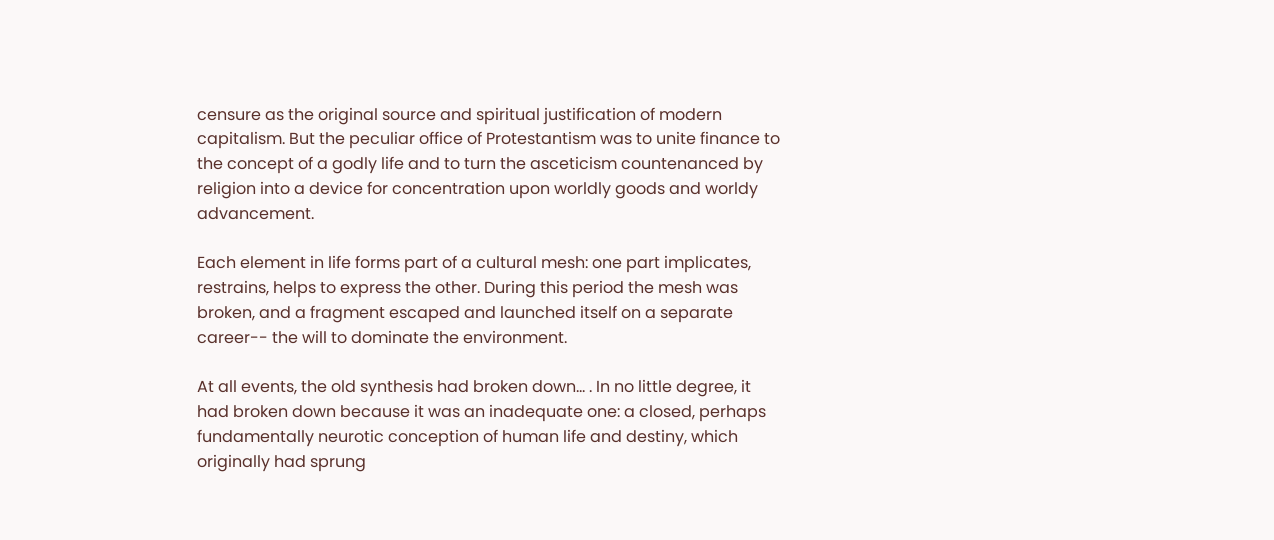censure as the original source and spiritual justification of modern capitalism. But the peculiar office of Protestantism was to unite finance to the concept of a godly life and to turn the asceticism countenanced by religion into a device for concentration upon worldly goods and worldy advancement.

Each element in life forms part of a cultural mesh: one part implicates, restrains, helps to express the other. During this period the mesh was broken, and a fragment escaped and launched itself on a separate career-- the will to dominate the environment.

At all events, the old synthesis had broken down... . In no little degree, it had broken down because it was an inadequate one: a closed, perhaps fundamentally neurotic conception of human life and destiny, which originally had sprung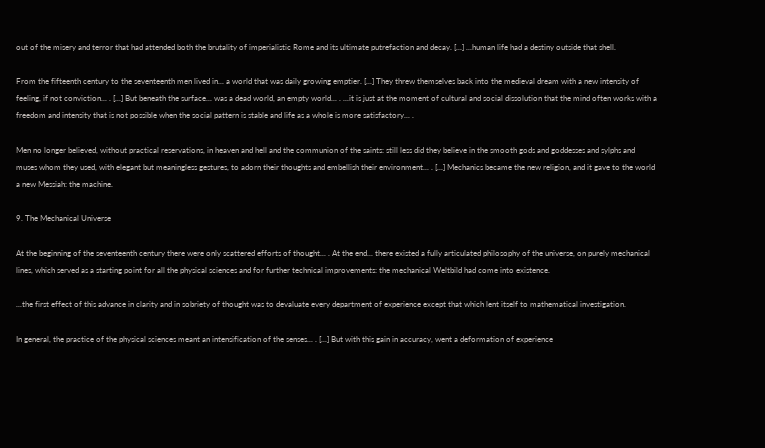out of the misery and terror that had attended both the brutality of imperialistic Rome and its ultimate putrefaction and decay. [...] ...human life had a destiny outside that shell.

From the fifteenth century to the seventeenth men lived in... a world that was daily growing emptier. [...] They threw themselves back into the medieval dream with a new intensity of feeling, if not conviction... . [...] But beneath the surface... was a dead world, an empty world... . ...it is just at the moment of cultural and social dissolution that the mind often works with a freedom and intensity that is not possible when the social pattern is stable and life as a whole is more satisfactory... .

Men no longer believed, without practical reservations, in heaven and hell and the communion of the saints: still less did they believe in the smooth gods and goddesses and sylphs and muses whom they used, with elegant but meaningless gestures, to adorn their thoughts and embellish their environment... . [...] Mechanics became the new religion, and it gave to the world a new Messiah: the machine.

9. The Mechanical Universe

At the beginning of the seventeenth century there were only scattered efforts of thought... . At the end... there existed a fully articulated philosophy of the universe, on purely mechanical lines, which served as a starting point for all the physical sciences and for further technical improvements: the mechanical Weltbild had come into existence.

...the first effect of this advance in clarity and in sobriety of thought was to devaluate every department of experience except that which lent itself to mathematical investigation.

In general, the practice of the physical sciences meant an intensification of the senses... . [...] But with this gain in accuracy, went a deformation of experience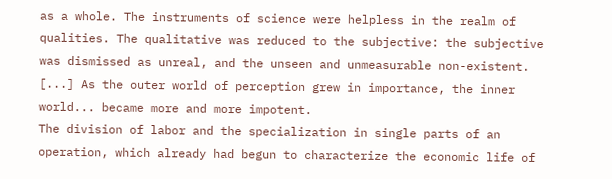as a whole. The instruments of science were helpless in the realm of qualities. The qualitative was reduced to the subjective: the subjective was dismissed as unreal, and the unseen and unmeasurable non-existent. [...] As the outer world of perception grew in importance, the inner world... became more and more impotent.
The division of labor and the specialization in single parts of an operation, which already had begun to characterize the economic life of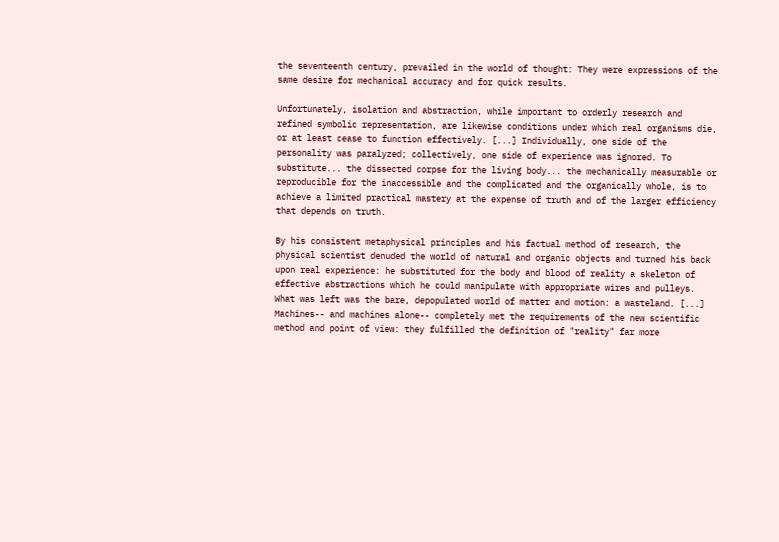the seventeenth century, prevailed in the world of thought: They were expressions of the same desire for mechanical accuracy and for quick results.

Unfortunately, isolation and abstraction, while important to orderly research and refined symbolic representation, are likewise conditions under which real organisms die, or at least cease to function effectively. [...] Individually, one side of the personality was paralyzed; collectively, one side of experience was ignored. To substitute... the dissected corpse for the living body... the mechanically measurable or reproducible for the inaccessible and the complicated and the organically whole, is to achieve a limited practical mastery at the expense of truth and of the larger efficiency that depends on truth.

By his consistent metaphysical principles and his factual method of research, the physical scientist denuded the world of natural and organic objects and turned his back upon real experience: he substituted for the body and blood of reality a skeleton of effective abstractions which he could manipulate with appropriate wires and pulleys.
What was left was the bare, depopulated world of matter and motion: a wasteland. [...] Machines-- and machines alone-- completely met the requirements of the new scientific method and point of view: they fulfilled the definition of "reality" far more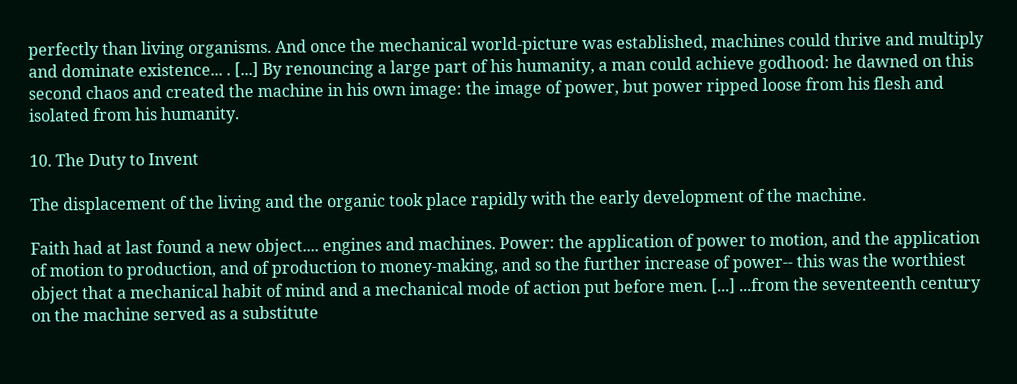perfectly than living organisms. And once the mechanical world-picture was established, machines could thrive and multiply and dominate existence... . [...] By renouncing a large part of his humanity, a man could achieve godhood: he dawned on this second chaos and created the machine in his own image: the image of power, but power ripped loose from his flesh and isolated from his humanity.

10. The Duty to Invent

The displacement of the living and the organic took place rapidly with the early development of the machine.

Faith had at last found a new object.... engines and machines. Power: the application of power to motion, and the application of motion to production, and of production to money-making, and so the further increase of power-- this was the worthiest object that a mechanical habit of mind and a mechanical mode of action put before men. [...] ...from the seventeenth century on the machine served as a substitute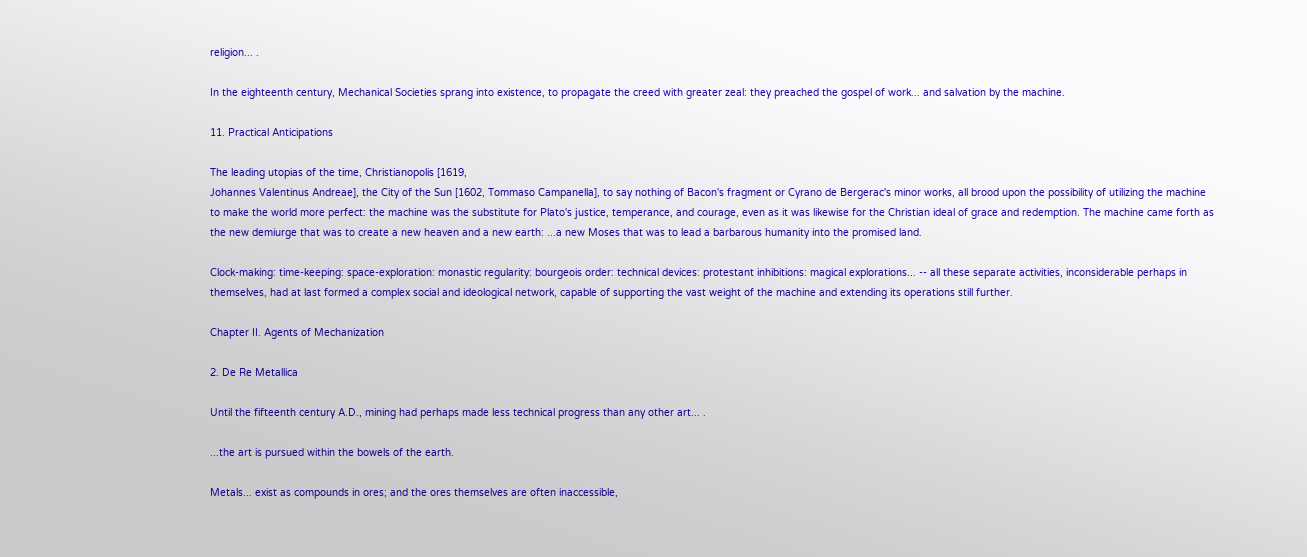religion... .

In the eighteenth century, Mechanical Societies sprang into existence, to propagate the creed with greater zeal: they preached the gospel of work... and salvation by the machine.

11. Practical Anticipations

The leading utopias of the time, Christianopolis [1619,
Johannes Valentinus Andreae], the City of the Sun [1602, Tommaso Campanella], to say nothing of Bacon's fragment or Cyrano de Bergerac's minor works, all brood upon the possibility of utilizing the machine to make the world more perfect: the machine was the substitute for Plato's justice, temperance, and courage, even as it was likewise for the Christian ideal of grace and redemption. The machine came forth as the new demiurge that was to create a new heaven and a new earth: ...a new Moses that was to lead a barbarous humanity into the promised land.

Clock-making: time-keeping: space-exploration: monastic regularity: bourgeois order: technical devices: protestant inhibitions: magical explorations... -- all these separate activities, inconsiderable perhaps in themselves, had at last formed a complex social and ideological network, capable of supporting the vast weight of the machine and extending its operations still further.

Chapter II. Agents of Mechanization

2. De Re Metallica

Until the fifteenth century A.D., mining had perhaps made less technical progress than any other art... .

...the art is pursued within the bowels of the earth.

Metals... exist as compounds in ores; and the ores themselves are often inaccessible,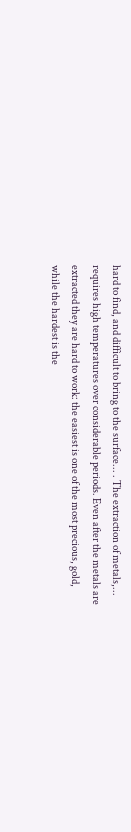hard to find, and difficult to bring to the surface... . The extraction of metals,... requires high temperatures over considerable periods. Even after the metals are extracted they are hard to work: the easiest is one of the most precious, gold, while the hardest is the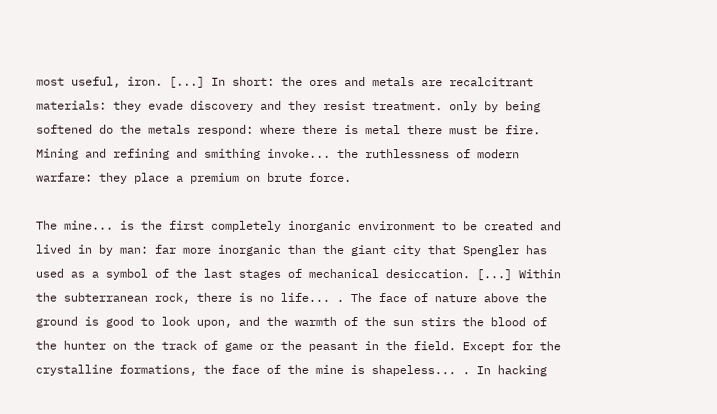most useful, iron. [...] In short: the ores and metals are recalcitrant materials: they evade discovery and they resist treatment. only by being softened do the metals respond: where there is metal there must be fire.
Mining and refining and smithing invoke... the ruthlessness of modern warfare: they place a premium on brute force.

The mine... is the first completely inorganic environment to be created and lived in by man: far more inorganic than the giant city that Spengler has used as a symbol of the last stages of mechanical desiccation. [...] Within the subterranean rock, there is no life... . The face of nature above the ground is good to look upon, and the warmth of the sun stirs the blood of the hunter on the track of game or the peasant in the field. Except for the crystalline formations, the face of the mine is shapeless... . In hacking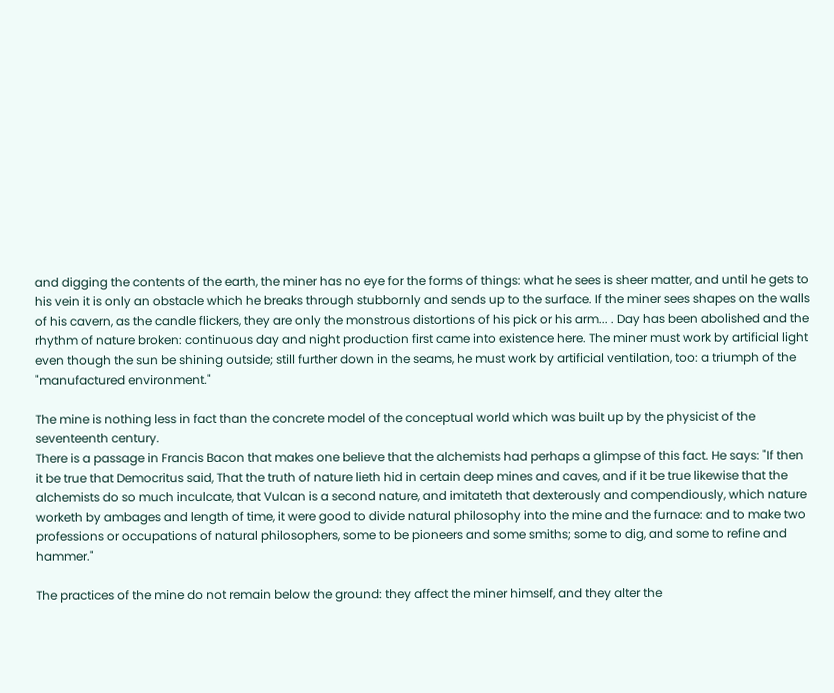and digging the contents of the earth, the miner has no eye for the forms of things: what he sees is sheer matter, and until he gets to his vein it is only an obstacle which he breaks through stubbornly and sends up to the surface. If the miner sees shapes on the walls of his cavern, as the candle flickers, they are only the monstrous distortions of his pick or his arm... . Day has been abolished and the rhythm of nature broken: continuous day and night production first came into existence here. The miner must work by artificial light even though the sun be shining outside; still further down in the seams, he must work by artificial ventilation, too: a triumph of the "manufactured environment."

The mine is nothing less in fact than the concrete model of the conceptual world which was built up by the physicist of the seventeenth century.
There is a passage in Francis Bacon that makes one believe that the alchemists had perhaps a glimpse of this fact. He says: "If then it be true that Democritus said, That the truth of nature lieth hid in certain deep mines and caves, and if it be true likewise that the alchemists do so much inculcate, that Vulcan is a second nature, and imitateth that dexterously and compendiously, which nature worketh by ambages and length of time, it were good to divide natural philosophy into the mine and the furnace: and to make two professions or occupations of natural philosophers, some to be pioneers and some smiths; some to dig, and some to refine and hammer."

The practices of the mine do not remain below the ground: they affect the miner himself, and they alter the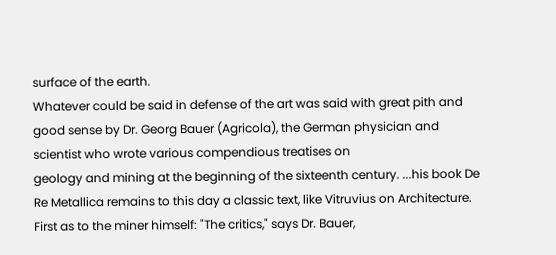surface of the earth.
Whatever could be said in defense of the art was said with great pith and good sense by Dr. Georg Bauer (Agricola), the German physician and scientist who wrote various compendious treatises on
geology and mining at the beginning of the sixteenth century. ...his book De Re Metallica remains to this day a classic text, like Vitruvius on Architecture.
First as to the miner himself: "The critics," says Dr. Bauer,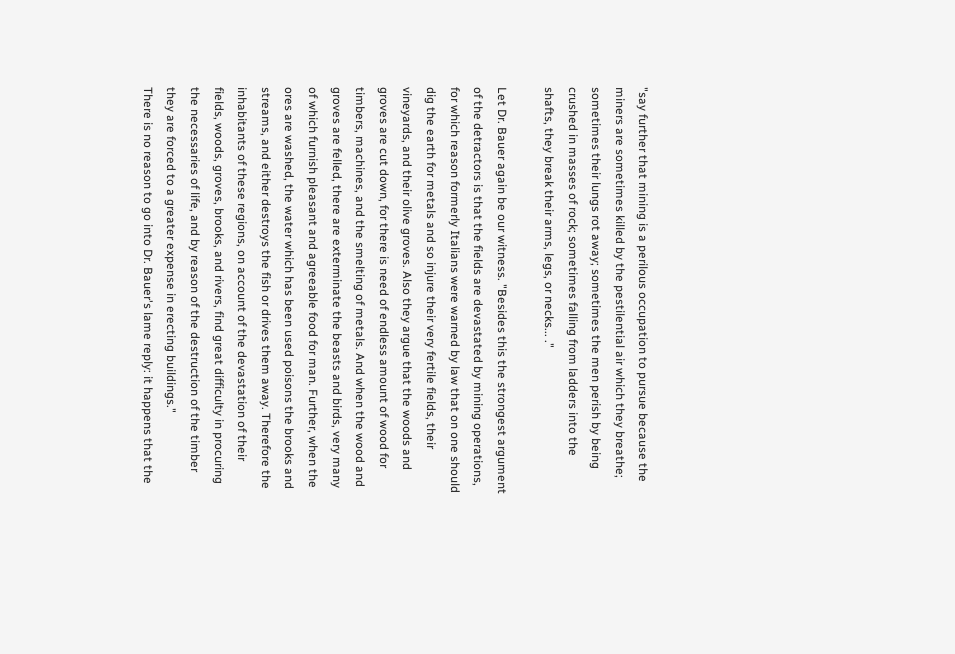"say further that mining is a perilous occupation to pursue because the miners are sometimes killed by the pestilential air which they breathe; sometimes their lungs rot away; sometimes the men perish by being crushed in masses of rock; sometimes falling from ladders into the shafts, they break their arms, legs, or necks... ."

Let Dr. Bauer again be our witness. "Besides this the strongest argument of the detractors is that the fields are devastated by mining operations, for which reason formerly Italians were warned by law that on one should dig the earth for metals and so injure their very fertile fields, their vineyards, and their olive groves. Also they argue that the woods and groves are cut down, for there is need of endless amount of wood for timbers, machines, and the smelting of metals. And when the wood and groves are felled, there are exterminate the beasts and birds, very many of which furnish pleasant and agreeable food for man. Further, when the ores are washed, the water which has been used poisons the brooks and streams, and either destroys the fish or drives them away. Therefore the inhabitants of these regions, on account of the devastation of their fields, woods, groves, brooks, and rivers, find great difficulty in procuring the necessaries of life, and by reason of the destruction of the timber they are forced to a greater expense in erecting buildings."
There is no reason to go into Dr. Bauer's lame reply: it happens that the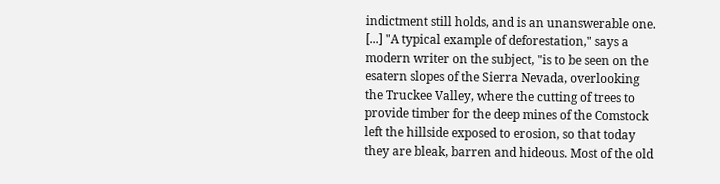indictment still holds, and is an unanswerable one. [...] "A typical example of deforestation," says a modern writer on the subject, "is to be seen on the esatern slopes of the Sierra Nevada, overlooking the Truckee Valley, where the cutting of trees to provide timber for the deep mines of the Comstock left the hillside exposed to erosion, so that today they are bleak, barren and hideous. Most of the old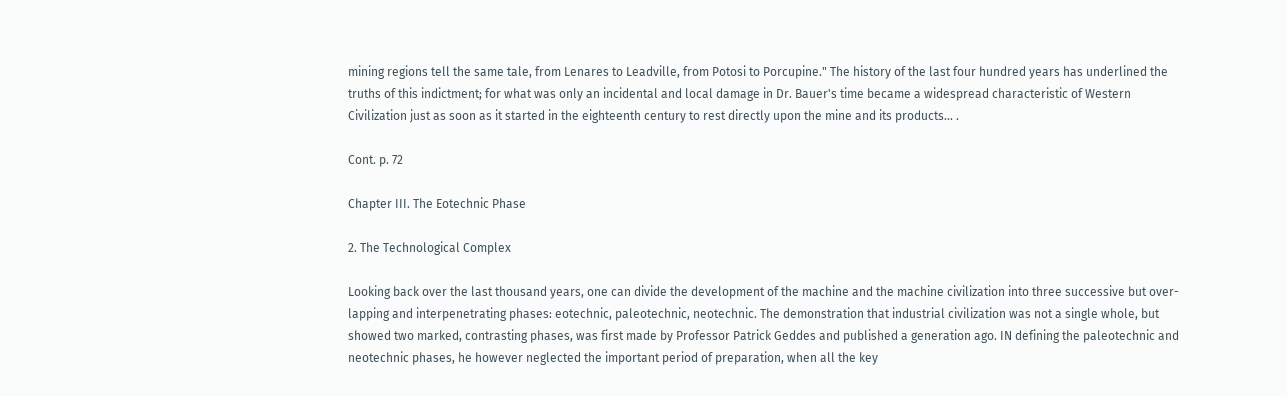mining regions tell the same tale, from Lenares to Leadville, from Potosi to Porcupine." The history of the last four hundred years has underlined the truths of this indictment; for what was only an incidental and local damage in Dr. Bauer's time became a widespread characteristic of Western Civilization just as soon as it started in the eighteenth century to rest directly upon the mine and its products... .

Cont. p. 72

Chapter III. The Eotechnic Phase

2. The Technological Complex

Looking back over the last thousand years, one can divide the development of the machine and the machine civilization into three successive but over-lapping and interpenetrating phases: eotechnic, paleotechnic, neotechnic. The demonstration that industrial civilization was not a single whole, but showed two marked, contrasting phases, was first made by Professor Patrick Geddes and published a generation ago. IN defining the paleotechnic and neotechnic phases, he however neglected the important period of preparation, when all the key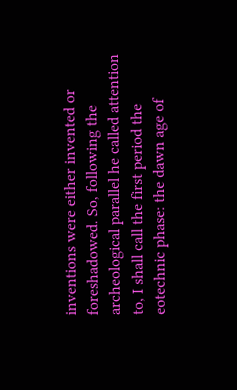inventions were either invented or foreshadowed. So, following the archeological parallel he called attention to, I shall call the first period the eotechnic phase: the dawn age of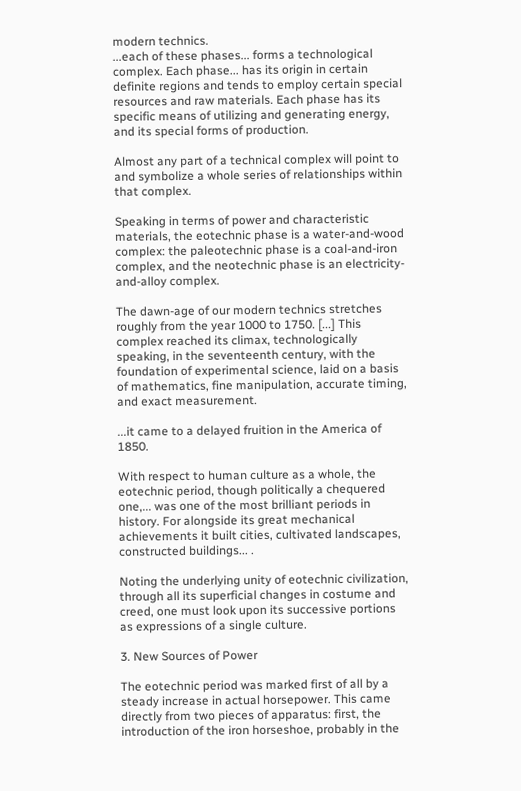modern technics.
...each of these phases... forms a technological complex. Each phase... has its origin in certain definite regions and tends to employ certain special resources and raw materials. Each phase has its specific means of utilizing and generating energy, and its special forms of production.

Almost any part of a technical complex will point to and symbolize a whole series of relationships within that complex.

Speaking in terms of power and characteristic materials, the eotechnic phase is a water-and-wood complex: the paleotechnic phase is a coal-and-iron complex, and the neotechnic phase is an electricity-and-alloy complex.

The dawn-age of our modern technics stretches roughly from the year 1000 to 1750. [...] This complex reached its climax, technologically speaking, in the seventeenth century, with the foundation of experimental science, laid on a basis of mathematics, fine manipulation, accurate timing, and exact measurement.

...it came to a delayed fruition in the America of 1850.

With respect to human culture as a whole, the eotechnic period, though politically a chequered one,... was one of the most brilliant periods in history. For alongside its great mechanical achievements it built cities, cultivated landscapes, constructed buildings... .

Noting the underlying unity of eotechnic civilization, through all its superficial changes in costume and creed, one must look upon its successive portions as expressions of a single culture.

3. New Sources of Power

The eotechnic period was marked first of all by a steady increase in actual horsepower. This came directly from two pieces of apparatus: first, the introduction of the iron horseshoe, probably in the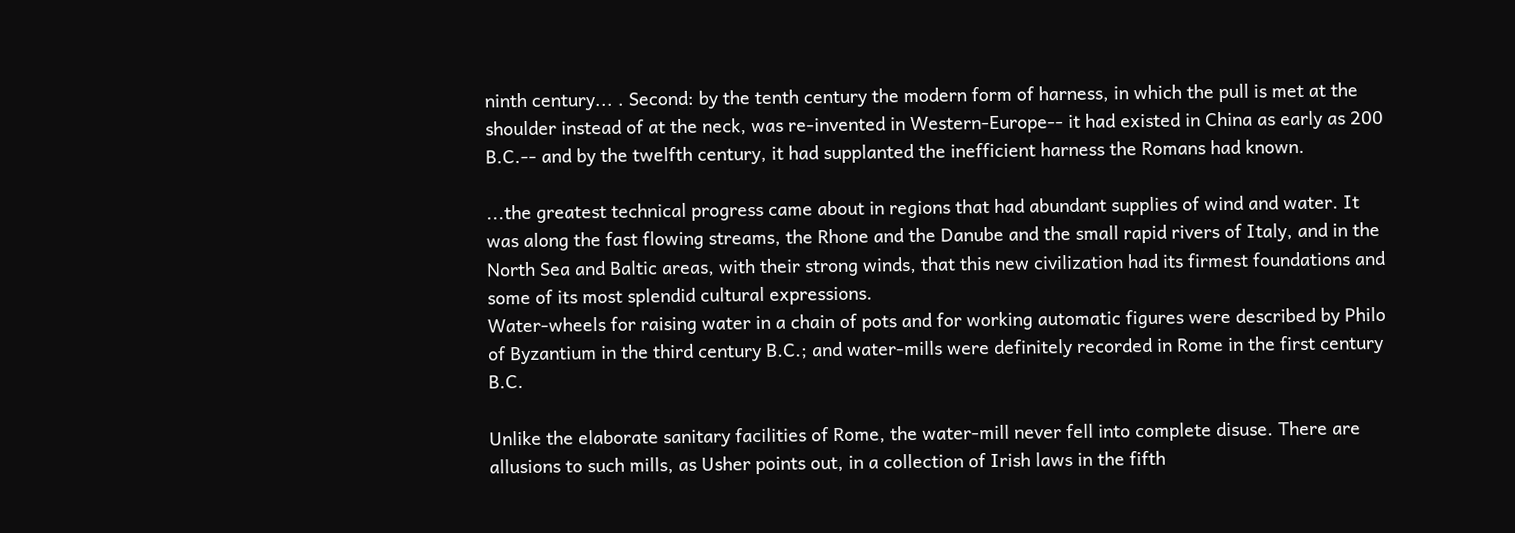ninth century... . Second: by the tenth century the modern form of harness, in which the pull is met at the shoulder instead of at the neck, was re-invented in Western-Europe-- it had existed in China as early as 200 B.C.-- and by the twelfth century, it had supplanted the inefficient harness the Romans had known.

...the greatest technical progress came about in regions that had abundant supplies of wind and water. It was along the fast flowing streams, the Rhone and the Danube and the small rapid rivers of Italy, and in the North Sea and Baltic areas, with their strong winds, that this new civilization had its firmest foundations and some of its most splendid cultural expressions.
Water-wheels for raising water in a chain of pots and for working automatic figures were described by Philo of Byzantium in the third century B.C.; and water-mills were definitely recorded in Rome in the first century B.C.

Unlike the elaborate sanitary facilities of Rome, the water-mill never fell into complete disuse. There are allusions to such mills, as Usher points out, in a collection of Irish laws in the fifth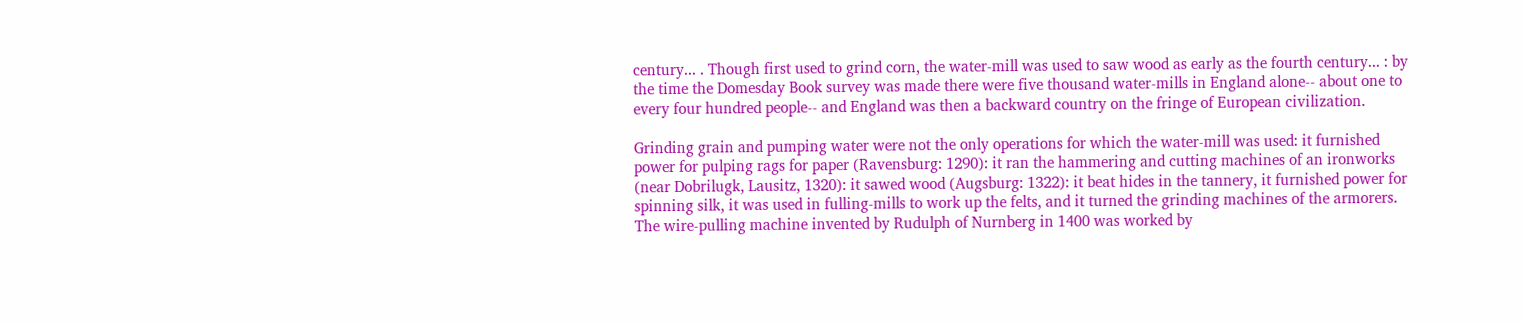century... . Though first used to grind corn, the water-mill was used to saw wood as early as the fourth century... : by the time the Domesday Book survey was made there were five thousand water-mills in England alone-- about one to every four hundred people-- and England was then a backward country on the fringe of European civilization.

Grinding grain and pumping water were not the only operations for which the water-mill was used: it furnished power for pulping rags for paper (Ravensburg: 1290): it ran the hammering and cutting machines of an ironworks (near Dobrilugk, Lausitz, 1320): it sawed wood (Augsburg: 1322): it beat hides in the tannery, it furnished power for spinning silk, it was used in fulling-mills to work up the felts, and it turned the grinding machines of the armorers. The wire-pulling machine invented by Rudulph of Nurnberg in 1400 was worked by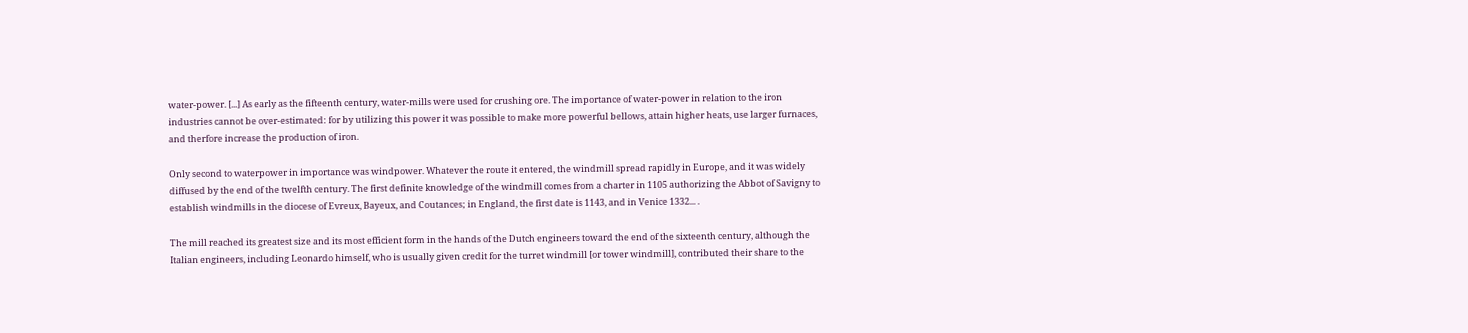water-power. [...] As early as the fifteenth century, water-mills were used for crushing ore. The importance of water-power in relation to the iron industries cannot be over-estimated: for by utilizing this power it was possible to make more powerful bellows, attain higher heats, use larger furnaces, and therfore increase the production of iron.

Only second to waterpower in importance was windpower. Whatever the route it entered, the windmill spread rapidly in Europe, and it was widely diffused by the end of the twelfth century. The first definite knowledge of the windmill comes from a charter in 1105 authorizing the Abbot of Savigny to establish windmills in the diocese of Evreux, Bayeux, and Coutances; in England, the first date is 1143, and in Venice 1332... .

The mill reached its greatest size and its most efficient form in the hands of the Dutch engineers toward the end of the sixteenth century, although the Italian engineers, including Leonardo himself, who is usually given credit for the turret windmill [or tower windmill], contributed their share to the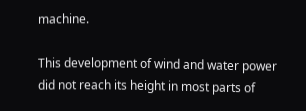machine.

This development of wind and water power did not reach its height in most parts of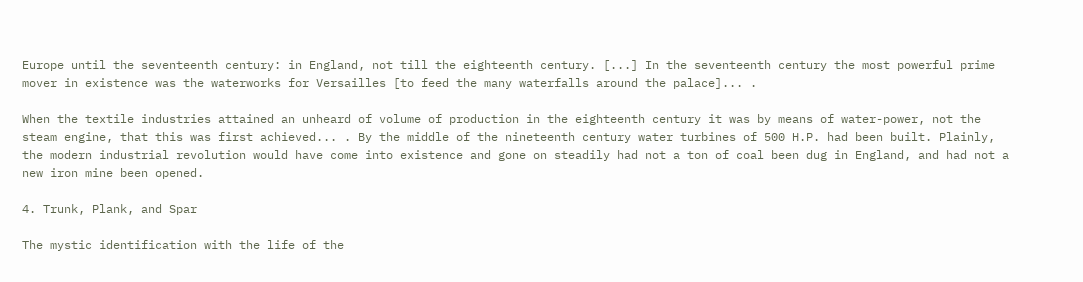Europe until the seventeenth century: in England, not till the eighteenth century. [...] In the seventeenth century the most powerful prime mover in existence was the waterworks for Versailles [to feed the many waterfalls around the palace]... .

When the textile industries attained an unheard of volume of production in the eighteenth century it was by means of water-power, not the steam engine, that this was first achieved... . By the middle of the nineteenth century water turbines of 500 H.P. had been built. Plainly, the modern industrial revolution would have come into existence and gone on steadily had not a ton of coal been dug in England, and had not a new iron mine been opened.

4. Trunk, Plank, and Spar

The mystic identification with the life of the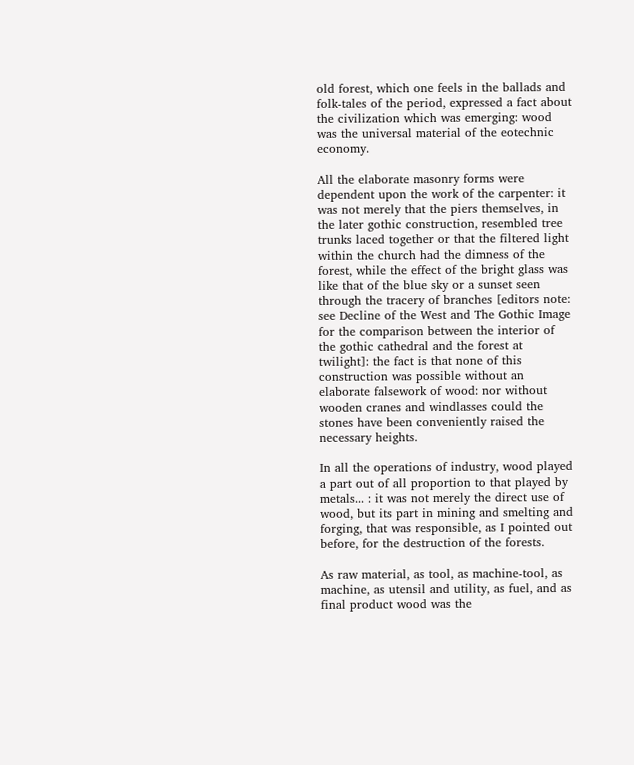old forest, which one feels in the ballads and folk-tales of the period, expressed a fact about the civilization which was emerging: wood was the universal material of the eotechnic economy.

All the elaborate masonry forms were dependent upon the work of the carpenter: it was not merely that the piers themselves, in the later gothic construction, resembled tree trunks laced together or that the filtered light within the church had the dimness of the forest, while the effect of the bright glass was like that of the blue sky or a sunset seen through the tracery of branches [editors note: see Decline of the West and The Gothic Image for the comparison between the interior of the gothic cathedral and the forest at twilight]: the fact is that none of this construction was possible without an elaborate falsework of wood: nor without wooden cranes and windlasses could the stones have been conveniently raised the necessary heights.

In all the operations of industry, wood played a part out of all proportion to that played by metals... : it was not merely the direct use of wood, but its part in mining and smelting and forging, that was responsible, as I pointed out before, for the destruction of the forests.

As raw material, as tool, as machine-tool, as machine, as utensil and utility, as fuel, and as final product wood was the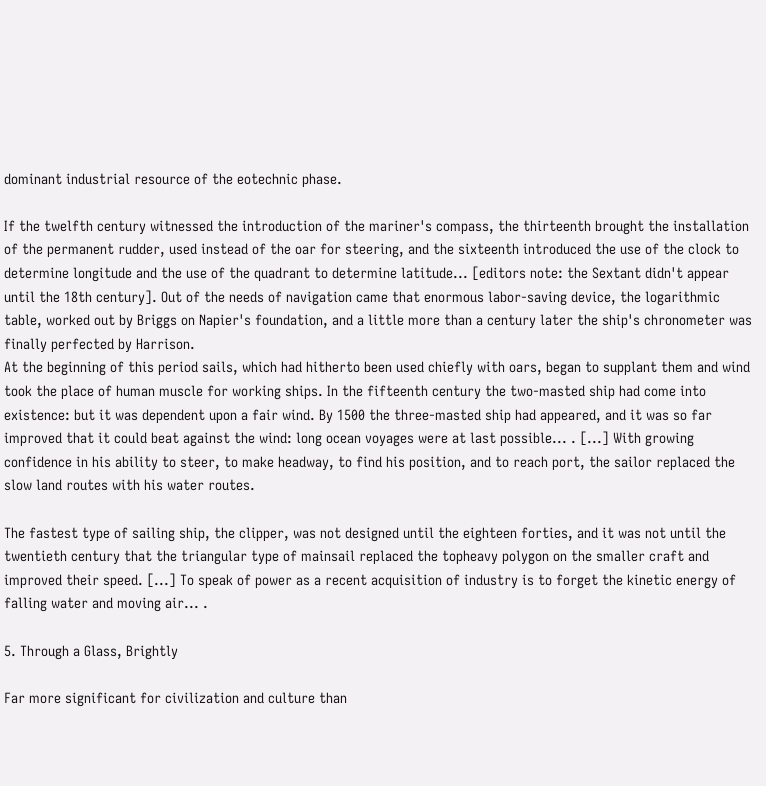dominant industrial resource of the eotechnic phase.

If the twelfth century witnessed the introduction of the mariner's compass, the thirteenth brought the installation of the permanent rudder, used instead of the oar for steering, and the sixteenth introduced the use of the clock to determine longitude and the use of the quadrant to determine latitude... [editors note: the Sextant didn't appear until the 18th century]. Out of the needs of navigation came that enormous labor-saving device, the logarithmic table, worked out by Briggs on Napier's foundation, and a little more than a century later the ship's chronometer was finally perfected by Harrison.
At the beginning of this period sails, which had hitherto been used chiefly with oars, began to supplant them and wind took the place of human muscle for working ships. In the fifteenth century the two-masted ship had come into existence: but it was dependent upon a fair wind. By 1500 the three-masted ship had appeared, and it was so far improved that it could beat against the wind: long ocean voyages were at last possible... . [...] With growing confidence in his ability to steer, to make headway, to find his position, and to reach port, the sailor replaced the slow land routes with his water routes.

The fastest type of sailing ship, the clipper, was not designed until the eighteen forties, and it was not until the twentieth century that the triangular type of mainsail replaced the topheavy polygon on the smaller craft and improved their speed. [...] To speak of power as a recent acquisition of industry is to forget the kinetic energy of falling water and moving air... .

5. Through a Glass, Brightly

Far more significant for civilization and culture than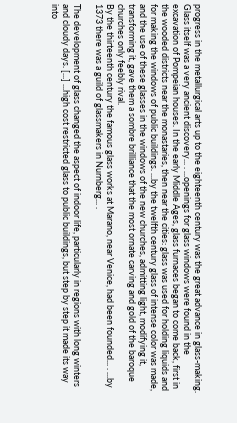progress in the metallurgical arts up to the eighteenth century was the great advance in glass-making.
Glass itself was a very ancient discovery... . ...openings for glass windows were found in the excavation of Pompeian houses. In the early Middle Ages, glass furnaces began to come back, first in the wooded districts near the monastaries, then near the cities: glass was used for holding liquids and for making the windows of public buildings. ...by the twelfth century glass of intense color was made, and the use of these glasses in the windows of the new churches, admitting light, modifying it, transforming it, gave them a sombre brilliance that the most ornate carving and gold of the baroque churches only feebly rival.
By the thirteenth century the famous glass works at Marano, near Venice, had been founded... . ...by 1373 there was a guild of glassmakers in Nurnberg... .

The development of glass changed the aspect of indoor life, particularly in regions with long winters and cloudy days. [...] ...high cost restricted glass to public buildings, but step by step it made its way into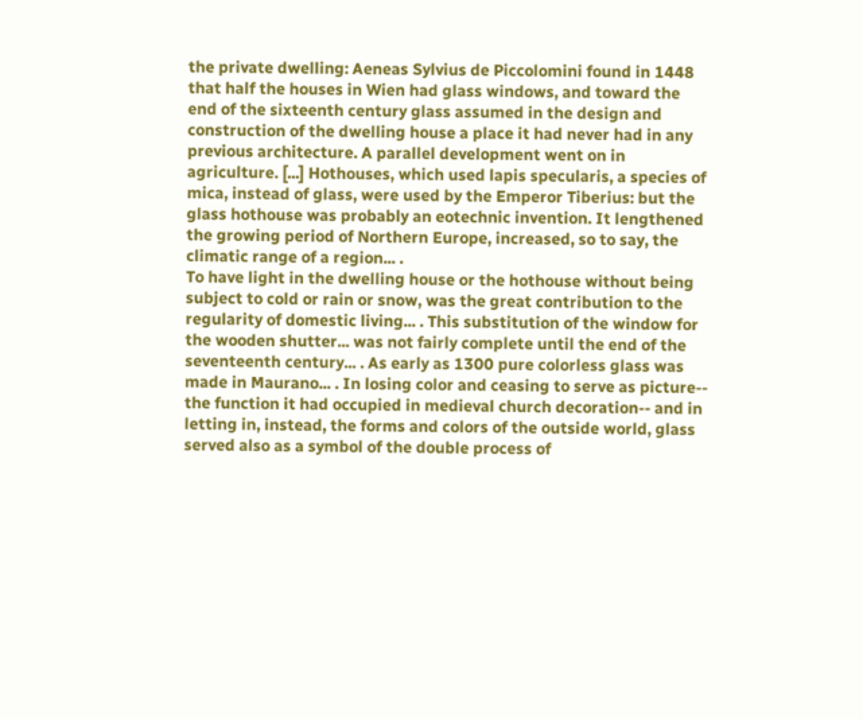the private dwelling: Aeneas Sylvius de Piccolomini found in 1448 that half the houses in Wien had glass windows, and toward the end of the sixteenth century glass assumed in the design and construction of the dwelling house a place it had never had in any previous architecture. A parallel development went on in agriculture. [...] Hothouses, which used lapis specularis, a species of mica, instead of glass, were used by the Emperor Tiberius: but the glass hothouse was probably an eotechnic invention. It lengthened the growing period of Northern Europe, increased, so to say, the climatic range of a region... .
To have light in the dwelling house or the hothouse without being subject to cold or rain or snow, was the great contribution to the regularity of domestic living... . This substitution of the window for the wooden shutter... was not fairly complete until the end of the seventeenth century... . As early as 1300 pure colorless glass was made in Maurano... . In losing color and ceasing to serve as picture-- the function it had occupied in medieval church decoration-- and in letting in, instead, the forms and colors of the outside world, glass served also as a symbol of the double process of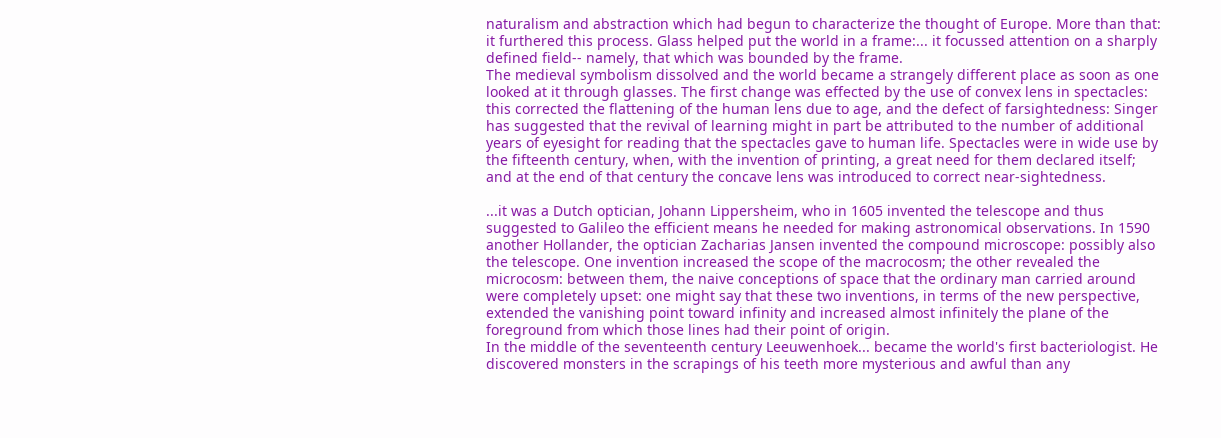naturalism and abstraction which had begun to characterize the thought of Europe. More than that: it furthered this process. Glass helped put the world in a frame:... it focussed attention on a sharply defined field-- namely, that which was bounded by the frame.
The medieval symbolism dissolved and the world became a strangely different place as soon as one looked at it through glasses. The first change was effected by the use of convex lens in spectacles: this corrected the flattening of the human lens due to age, and the defect of farsightedness: Singer has suggested that the revival of learning might in part be attributed to the number of additional years of eyesight for reading that the spectacles gave to human life. Spectacles were in wide use by the fifteenth century, when, with the invention of printing, a great need for them declared itself; and at the end of that century the concave lens was introduced to correct near-sightedness.

...it was a Dutch optician, Johann Lippersheim, who in 1605 invented the telescope and thus suggested to Galileo the efficient means he needed for making astronomical observations. In 1590 another Hollander, the optician Zacharias Jansen invented the compound microscope: possibly also the telescope. One invention increased the scope of the macrocosm; the other revealed the microcosm: between them, the naive conceptions of space that the ordinary man carried around were completely upset: one might say that these two inventions, in terms of the new perspective, extended the vanishing point toward infinity and increased almost infinitely the plane of the foreground from which those lines had their point of origin.
In the middle of the seventeenth century Leeuwenhoek... became the world's first bacteriologist. He discovered monsters in the scrapings of his teeth more mysterious and awful than any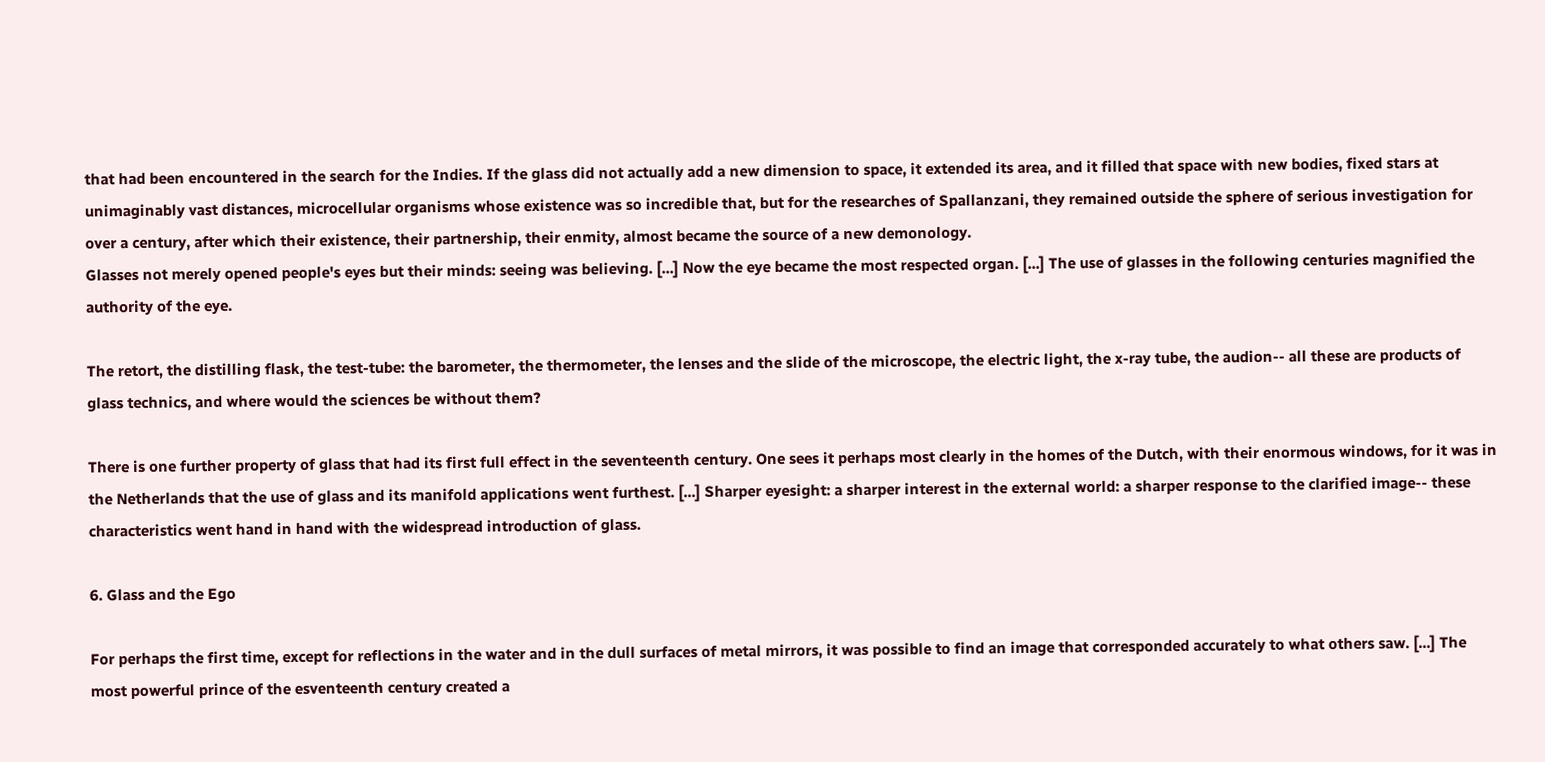that had been encountered in the search for the Indies. If the glass did not actually add a new dimension to space, it extended its area, and it filled that space with new bodies, fixed stars at unimaginably vast distances, microcellular organisms whose existence was so incredible that, but for the researches of Spallanzani, they remained outside the sphere of serious investigation for over a century, after which their existence, their partnership, their enmity, almost became the source of a new demonology.
Glasses not merely opened people's eyes but their minds: seeing was believing. [...] Now the eye became the most respected organ. [...] The use of glasses in the following centuries magnified the authority of the eye.

The retort, the distilling flask, the test-tube: the barometer, the thermometer, the lenses and the slide of the microscope, the electric light, the x-ray tube, the audion-- all these are products of glass technics, and where would the sciences be without them?

There is one further property of glass that had its first full effect in the seventeenth century. One sees it perhaps most clearly in the homes of the Dutch, with their enormous windows, for it was in the Netherlands that the use of glass and its manifold applications went furthest. [...] Sharper eyesight: a sharper interest in the external world: a sharper response to the clarified image-- these characteristics went hand in hand with the widespread introduction of glass.

6. Glass and the Ego

For perhaps the first time, except for reflections in the water and in the dull surfaces of metal mirrors, it was possible to find an image that corresponded accurately to what others saw. [...] The most powerful prince of the esventeenth century created a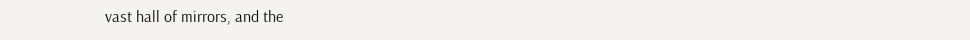vast hall of mirrors, and the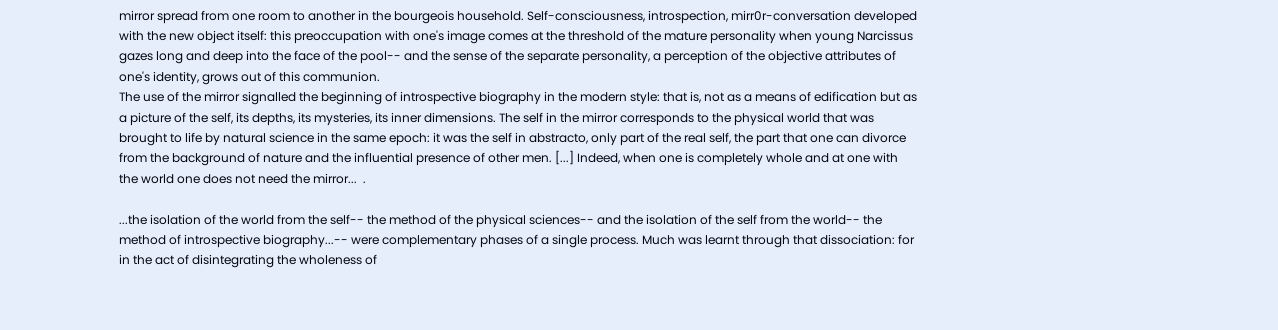mirror spread from one room to another in the bourgeois household. Self-consciousness, introspection, mirr0r-conversation developed with the new object itself: this preoccupation with one's image comes at the threshold of the mature personality when young Narcissus gazes long and deep into the face of the pool-- and the sense of the separate personality, a perception of the objective attributes of one's identity, grows out of this communion.
The use of the mirror signalled the beginning of introspective biography in the modern style: that is, not as a means of edification but as a picture of the self, its depths, its mysteries, its inner dimensions. The self in the mirror corresponds to the physical world that was brought to life by natural science in the same epoch: it was the self in abstracto, only part of the real self, the part that one can divorce from the background of nature and the influential presence of other men. [...] Indeed, when one is completely whole and at one with the world one does not need the mirror...  .

...the isolation of the world from the self-- the method of the physical sciences-- and the isolation of the self from the world-- the method of introspective biography...-- were complementary phases of a single process. Much was learnt through that dissociation: for in the act of disintegrating the wholeness of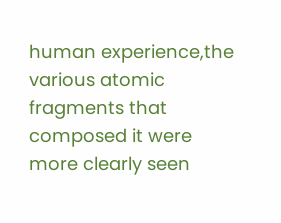human experience,the various atomic fragments that composed it were more clearly seen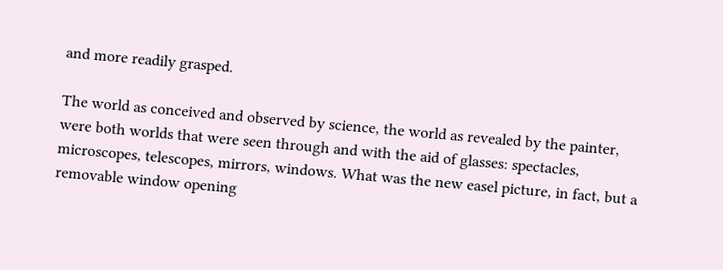and more readily grasped.

The world as conceived and observed by science, the world as revealed by the painter, were both worlds that were seen through and with the aid of glasses: spectacles, microscopes, telescopes, mirrors, windows. What was the new easel picture, in fact, but a removable window opening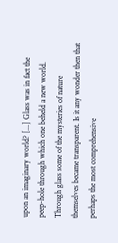upon an imaginary world? [...] Glass was in fact the peep-hole through which one beheld a new world. Through glass some of the mysteries of nature themselves became transparent. Is it any wonder then that perhaps the most comprehensive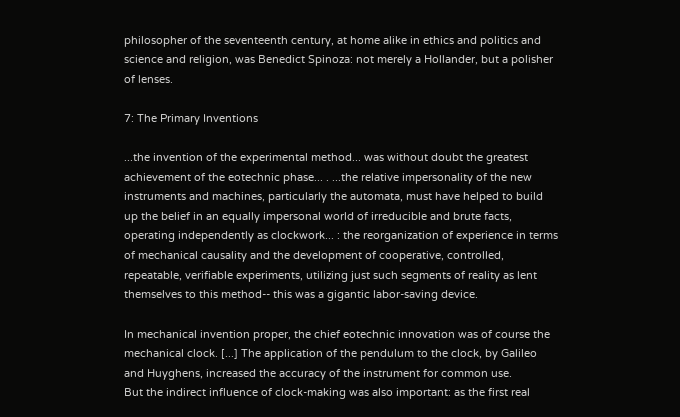philosopher of the seventeenth century, at home alike in ethics and politics and science and religion, was Benedict Spinoza: not merely a Hollander, but a polisher of lenses.

7: The Primary Inventions

...the invention of the experimental method... was without doubt the greatest achievement of the eotechnic phase... . ...the relative impersonality of the new instruments and machines, particularly the automata, must have helped to build up the belief in an equally impersonal world of irreducible and brute facts, operating independently as clockwork... : the reorganization of experience in terms of mechanical causality and the development of cooperative, controlled, repeatable, verifiable experiments, utilizing just such segments of reality as lent themselves to this method-- this was a gigantic labor-saving device.

In mechanical invention proper, the chief eotechnic innovation was of course the mechanical clock. [...] The application of the pendulum to the clock, by Galileo and Huyghens, increased the accuracy of the instrument for common use.
But the indirect influence of clock-making was also important: as the first real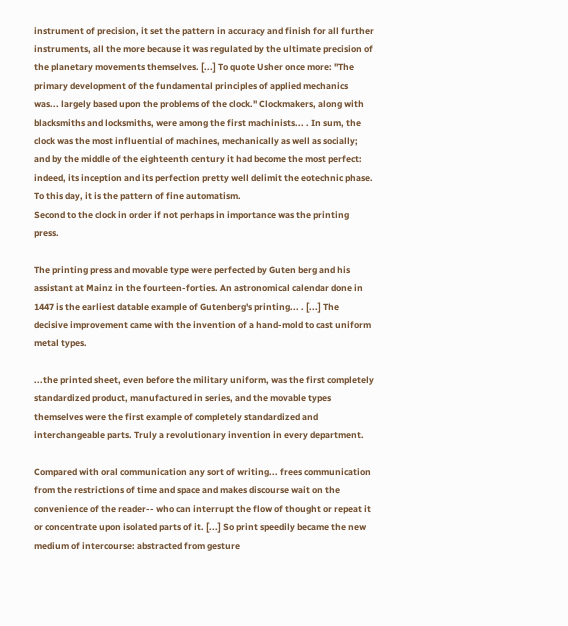instrument of precision, it set the pattern in accuracy and finish for all further instruments, all the more because it was regulated by the ultimate precision of the planetary movements themselves. [...] To quote Usher once more: "The primary development of the fundamental principles of applied mechanics was... largely based upon the problems of the clock." Clockmakers, along with blacksmiths and locksmiths, were among the first machinists... . In sum, the clock was the most influential of machines, mechanically as well as socially; and by the middle of the eighteenth century it had become the most perfect: indeed, its inception and its perfection pretty well delimit the eotechnic phase. To this day, it is the pattern of fine automatism.
Second to the clock in order if not perhaps in importance was the printing press.

The printing press and movable type were perfected by Guten berg and his assistant at Mainz in the fourteen-forties. An astronomical calendar done in 1447 is the earliest datable example of Gutenberg's printing... . [...] The decisive improvement came with the invention of a hand-mold to cast uniform metal types.

...the printed sheet, even before the military uniform, was the first completely standardized product, manufactured in series, and the movable types themselves were the first example of completely standardized and interchangeable parts. Truly a revolutionary invention in every department.

Compared with oral communication any sort of writing... frees communication from the restrictions of time and space and makes discourse wait on the convenience of the reader-- who can interrupt the flow of thought or repeat it or concentrate upon isolated parts of it. [...] So print speedily became the new medium of intercourse: abstracted from gesture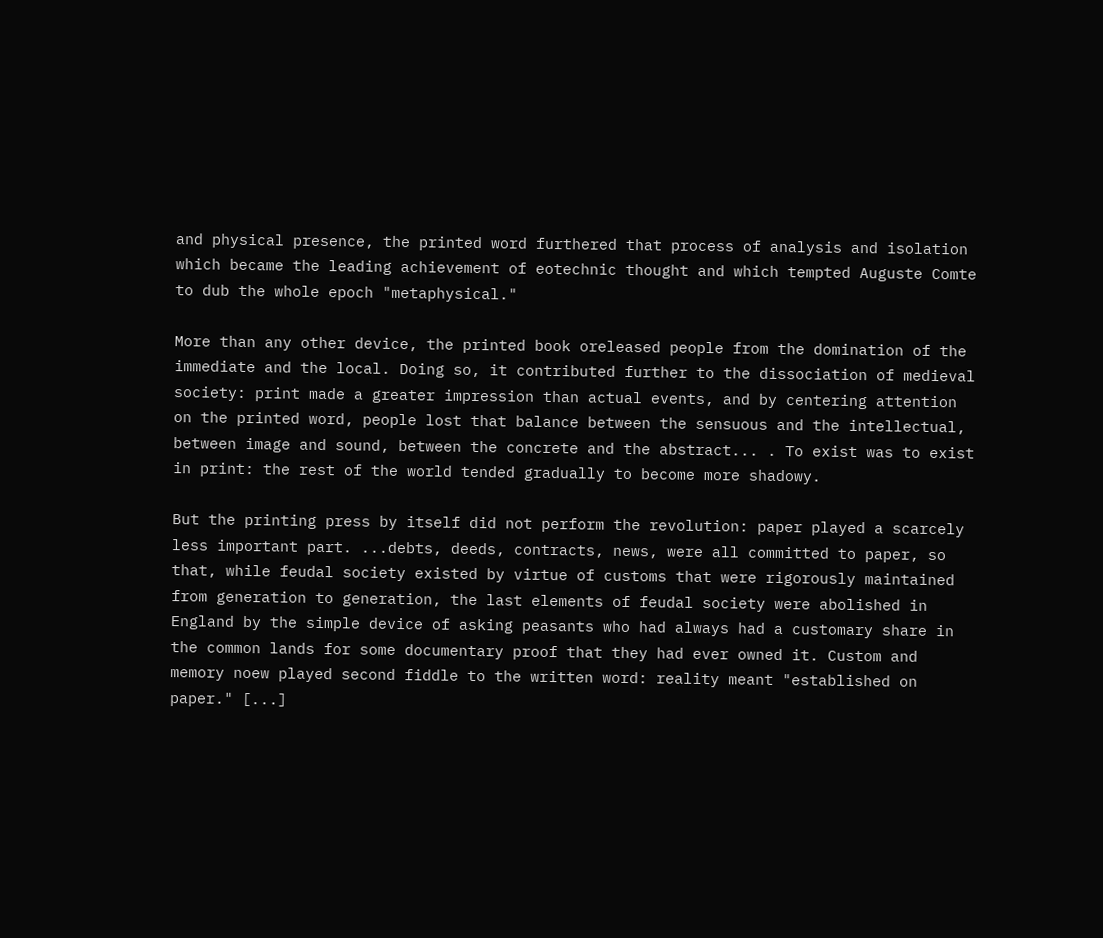and physical presence, the printed word furthered that process of analysis and isolation which became the leading achievement of eotechnic thought and which tempted Auguste Comte to dub the whole epoch "metaphysical."

More than any other device, the printed book oreleased people from the domination of the immediate and the local. Doing so, it contributed further to the dissociation of medieval society: print made a greater impression than actual events, and by centering attention on the printed word, people lost that balance between the sensuous and the intellectual, between image and sound, between the concrete and the abstract... . To exist was to exist in print: the rest of the world tended gradually to become more shadowy.

But the printing press by itself did not perform the revolution: paper played a scarcely less important part. ...debts, deeds, contracts, news, were all committed to paper, so that, while feudal society existed by virtue of customs that were rigorously maintained from generation to generation, the last elements of feudal society were abolished in England by the simple device of asking peasants who had always had a customary share in the common lands for some documentary proof that they had ever owned it. Custom and memory noew played second fiddle to the written word: reality meant "established on paper." [...]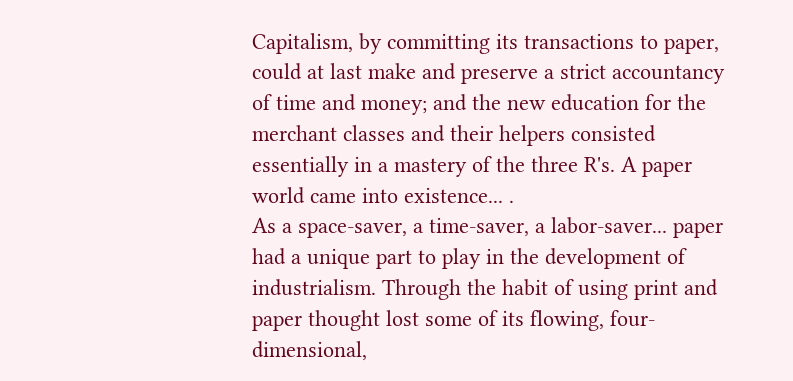Capitalism, by committing its transactions to paper, could at last make and preserve a strict accountancy of time and money; and the new education for the merchant classes and their helpers consisted essentially in a mastery of the three R's. A paper world came into existence... .
As a space-saver, a time-saver, a labor-saver... paper had a unique part to play in the development of industrialism. Through the habit of using print and paper thought lost some of its flowing, four-dimensional,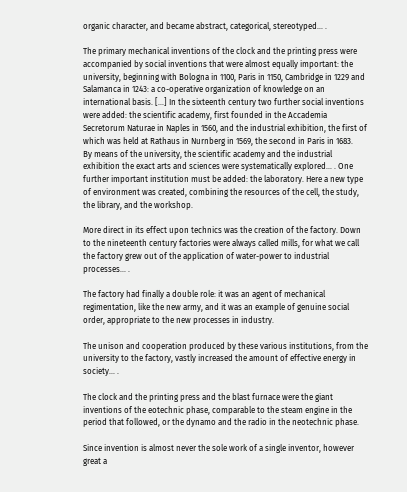organic character, and became abstract, categorical, stereotyped... .

The primary mechanical inventions of the clock and the printing press were accompanied by social inventions that were almost equally important: the university, beginning with Bologna in 1100, Paris in 1150, Cambridge in 1229 and Salamanca in 1243: a co-operative organization of knowledge on an international basis. [...] In the sixteenth century two further social inventions were added: the scientific academy, first founded in the Accademia Secretorum Naturae in Naples in 1560, and the industrial exhibition, the first of which was held at Rathaus in Nurnberg in 1569, the second in Paris in 1683.
By means of the university, the scientific academy and the industrial exhibition the exact arts and sciences were systematically explored... . One further important institution must be added: the laboratory. Here a new type of environment was created, combining the resources of the cell, the study, the library, and the workshop.

More direct in its effect upon technics was the creation of the factory. Down to the nineteenth century factories were always called mills, for what we call the factory grew out of the application of water-power to industrial processes... .

The factory had finally a double role: it was an agent of mechanical regimentation, like the new army, and it was an example of genuine social order, appropriate to the new processes in industry.

The unison and cooperation produced by these various institutions, from the university to the factory, vastly increased the amount of effective energy in society... .

The clock and the printing press and the blast furnace were the giant inventions of the eotechnic phase, comparable to the steam engine in the period that followed, or the dynamo and the radio in the neotechnic phase.

Since invention is almost never the sole work of a single inventor, however great a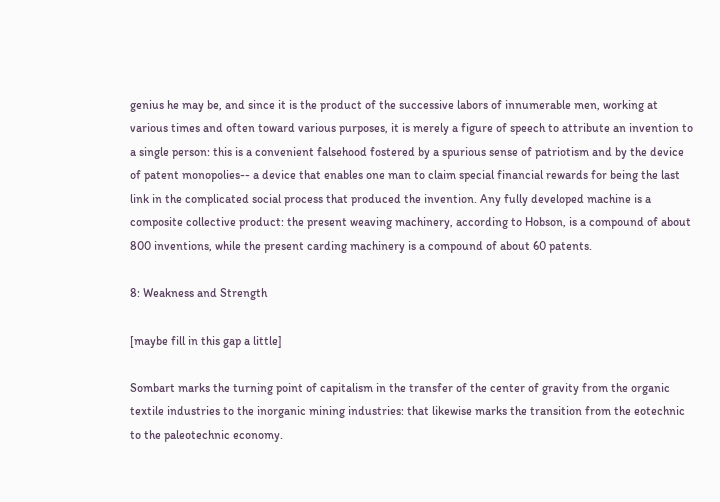genius he may be, and since it is the product of the successive labors of innumerable men, working at various times and often toward various purposes, it is merely a figure of speech to attribute an invention to a single person: this is a convenient falsehood fostered by a spurious sense of patriotism and by the device of patent monopolies-- a device that enables one man to claim special financial rewards for being the last link in the complicated social process that produced the invention. Any fully developed machine is a composite collective product: the present weaving machinery, according to Hobson, is a compound of about 800 inventions, while the present carding machinery is a compound of about 60 patents.

8: Weakness and Strength

[maybe fill in this gap a little]

Sombart marks the turning point of capitalism in the transfer of the center of gravity from the organic textile industries to the inorganic mining industries: that likewise marks the transition from the eotechnic to the paleotechnic economy.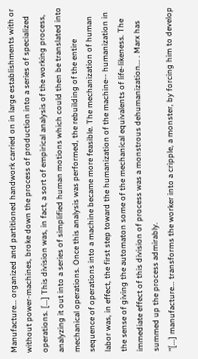Manufacture... organized and partitioned handwork carried on in large establishments with or without power-machines, broke down the process of production into a series of specialized operations. [...] This division was, in fact, a sort of empirical analysis of the working process, analyzing it out into a series of simplified human motions which could then be translated into mechanical operations. Once this analysis was performed, the rebuilding of the entire sequence of operations into a machine became more feasible. The mechanization of human labor was, in effect, the first step toward the humanization of the machine-- humanization in the sense of giving the automaton some of the mechanical equivalents of life-likeness. The immediate effect of this division of process was a monstrous dehumanization... . Marx has summed up the process admirably.
"[...] manufacture... transforms the worker into a cripple, a monster, by forcing him to develop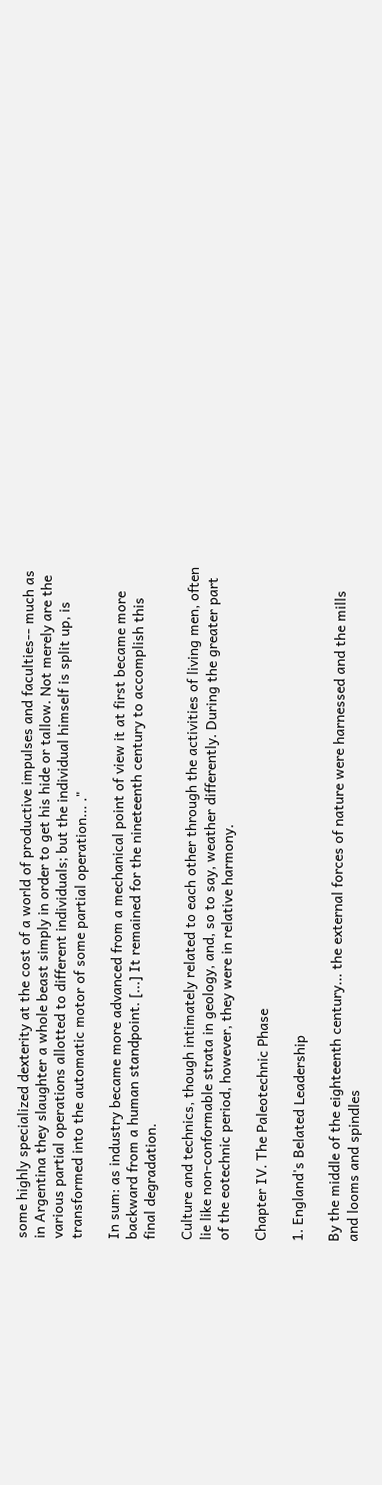some highly specialized dexterity at the cost of a world of productive impulses and faculties-- much as in Argentina they slaughter a whole beast simply in order to get his hide or tallow. Not merely are the various partial operations allotted to different individuals; but the individual himself is split up, is transformed into the automatic motor of some partial operation... ."

In sum: as industry became more advanced from a mechanical point of view it at first became more backward from a human standpoint. [...] It remained for the nineteenth century to accomplish this final degradation.

Culture and technics, though intimately related to each other through the activities of living men, often lie like non-conformable strata in geology, and, so to say, weather differently. During the greater part of the eotechnic period, however, they were in relative harmony.

Chapter IV. The Paleotechnic Phase

1. England's Belated Leadership

By the middle of the eighteenth century... the external forces of nature were harnessed and the mills and looms and spindles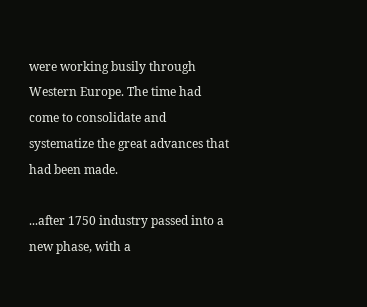were working busily through Western Europe. The time had come to consolidate and systematize the great advances that had been made.

...after 1750 industry passed into a new phase, with a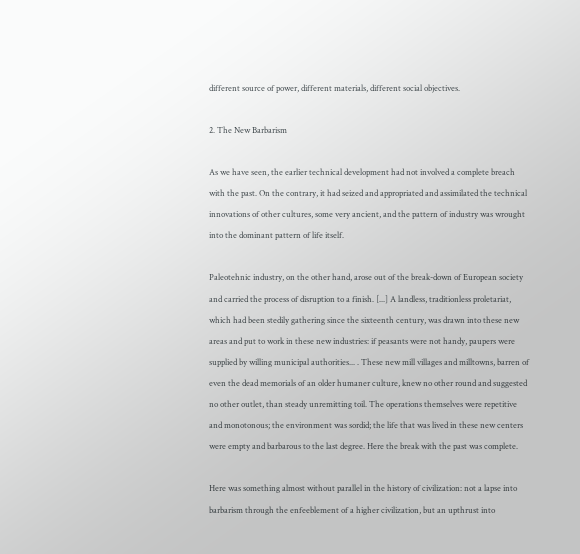different source of power, different materials, different social objectives.

2. The New Barbarism

As we have seen, the earlier technical development had not involved a complete breach with the past. On the contrary, it had seized and appropriated and assimilated the technical innovations of other cultures, some very ancient, and the pattern of industry was wrought into the dominant pattern of life itself.

Paleotehnic industry, on the other hand, arose out of the break-down of European society and carried the process of disruption to a finish. [...] A landless, traditionless proletariat, which had been stedily gathering since the sixteenth century, was drawn into these new areas and put to work in these new industries: if peasants were not handy, paupers were supplied by willing municipal authorities... . These new mill villages and milltowns, barren of even the dead memorials of an older humaner culture, knew no other round and suggested no other outlet, than steady unremitting toil. The operations themselves were repetitive and monotonous; the environment was sordid; the life that was lived in these new centers were empty and barbarous to the last degree. Here the break with the past was complete.

Here was something almost without parallel in the history of civilization: not a lapse into barbarism through the enfeeblement of a higher civilization, but an upthrust into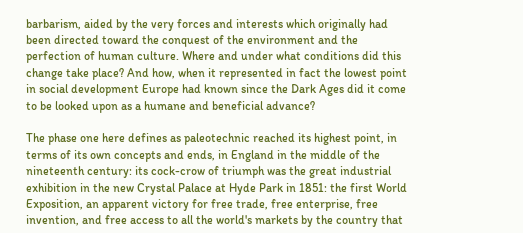barbarism, aided by the very forces and interests which originally had been directed toward the conquest of the environment and the perfection of human culture. Where and under what conditions did this change take place? And how, when it represented in fact the lowest point in social development Europe had known since the Dark Ages did it come to be looked upon as a humane and beneficial advance?

The phase one here defines as paleotechnic reached its highest point, in terms of its own concepts and ends, in England in the middle of the nineteenth century: its cock-crow of triumph was the great industrial exhibition in the new Crystal Palace at Hyde Park in 1851: the first World Exposition, an apparent victory for free trade, free enterprise, free invention, and free access to all the world's markets by the country that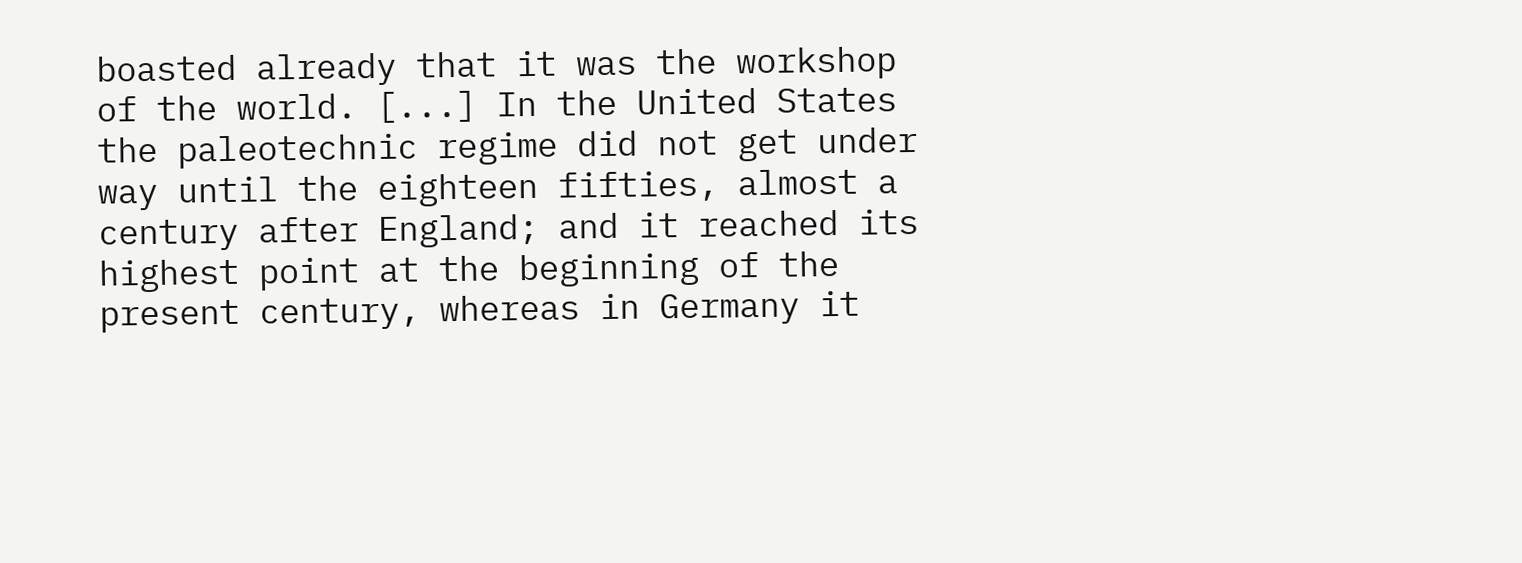boasted already that it was the workshop of the world. [...] In the United States the paleotechnic regime did not get under way until the eighteen fifties, almost a century after England; and it reached its highest point at the beginning of the present century, whereas in Germany it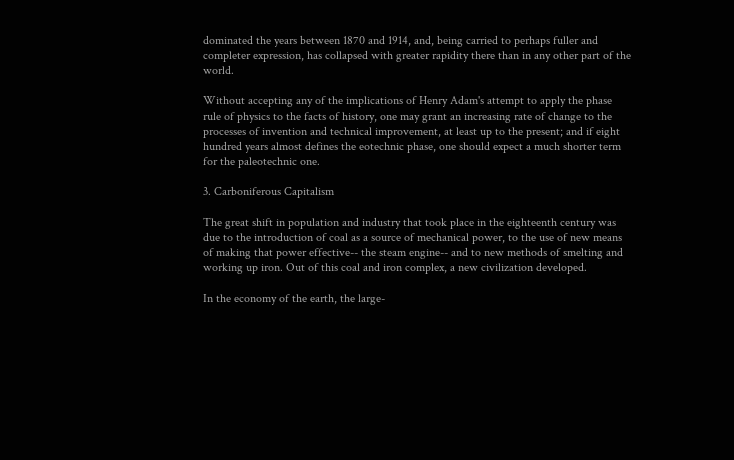dominated the years between 1870 and 1914, and, being carried to perhaps fuller and completer expression, has collapsed with greater rapidity there than in any other part of the world.

Without accepting any of the implications of Henry Adam's attempt to apply the phase rule of physics to the facts of history, one may grant an increasing rate of change to the processes of invention and technical improvement, at least up to the present; and if eight hundred years almost defines the eotechnic phase, one should expect a much shorter term for the paleotechnic one.

3. Carboniferous Capitalism

The great shift in population and industry that took place in the eighteenth century was due to the introduction of coal as a source of mechanical power, to the use of new means of making that power effective-- the steam engine-- and to new methods of smelting and working up iron. Out of this coal and iron complex, a new civilization developed.

In the economy of the earth, the large-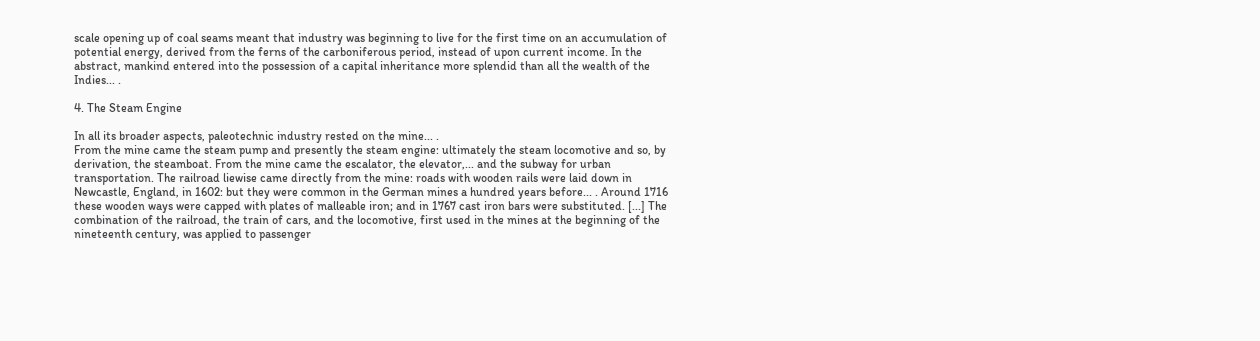scale opening up of coal seams meant that industry was beginning to live for the first time on an accumulation of potential energy, derived from the ferns of the carboniferous period, instead of upon current income. In the abstract, mankind entered into the possession of a capital inheritance more splendid than all the wealth of the Indies... .

4. The Steam Engine

In all its broader aspects, paleotechnic industry rested on the mine... .
From the mine came the steam pump and presently the steam engine: ultimately the steam locomotive and so, by derivation, the steamboat. From the mine came the escalator, the elevator,... and the subway for urban transportation. The railroad liewise came directly from the mine: roads with wooden rails were laid down in Newcastle, England, in 1602: but they were common in the German mines a hundred years before... . Around 1716 these wooden ways were capped with plates of malleable iron; and in 1767 cast iron bars were substituted. [...] The combination of the railroad, the train of cars, and the locomotive, first used in the mines at the beginning of the nineteenth century, was applied to passenger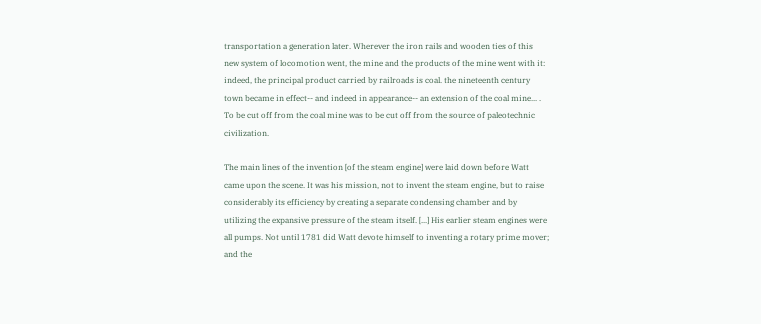transportation a generation later. Wherever the iron rails and wooden ties of this new system of locomotion went, the mine and the products of the mine went with it: indeed, the principal product carried by railroads is coal. the nineteenth century town became in effect-- and indeed in appearance-- an extension of the coal mine... . To be cut off from the coal mine was to be cut off from the source of paleotechnic civilization.

The main lines of the invention [of the steam engine] were laid down before Watt came upon the scene. It was his mission, not to invent the steam engine, but to raise considerably its efficiency by creating a separate condensing chamber and by utilizing the expansive pressure of the steam itself. [...] His earlier steam engines were all pumps. Not until 1781 did Watt devote himself to inventing a rotary prime mover; and the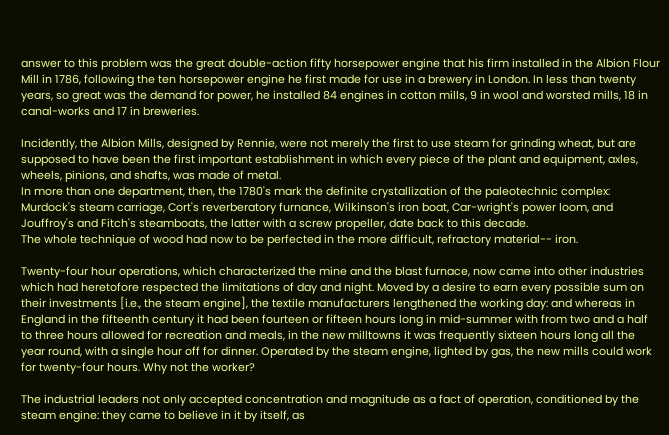answer to this problem was the great double-action fifty horsepower engine that his firm installed in the Albion Flour Mill in 1786, following the ten horsepower engine he first made for use in a brewery in London. In less than twenty years, so great was the demand for power, he installed 84 engines in cotton mills, 9 in wool and worsted mills, 18 in canal-works and 17 in breweries.

Incidently, the Albion Mills, designed by Rennie, were not merely the first to use steam for grinding wheat, but are supposed to have been the first important establishment in which every piece of the plant and equipment, axles, wheels, pinions, and shafts, was made of metal.
In more than one department, then, the 1780's mark the definite crystallization of the paleotechnic complex: Murdock's steam carriage, Cort's reverberatory furnance, Wilkinson's iron boat, Car-wright's power loom, and Jouffroy's and Fitch's steamboats, the latter with a screw propeller, date back to this decade.
The whole technique of wood had now to be perfected in the more difficult, refractory material-- iron.

Twenty-four hour operations, which characterized the mine and the blast furnace, now came into other industries which had heretofore respected the limitations of day and night. Moved by a desire to earn every possible sum on their investments [i.e., the steam engine], the textile manufacturers lengthened the working day: and whereas in England in the fifteenth century it had been fourteen or fifteen hours long in mid-summer with from two and a half to three hours allowed for recreation and meals, in the new milltowns it was frequently sixteen hours long all the year round, with a single hour off for dinner. Operated by the steam engine, lighted by gas, the new mills could work for twenty-four hours. Why not the worker?

The industrial leaders not only accepted concentration and magnitude as a fact of operation, conditioned by the steam engine: they came to believe in it by itself, as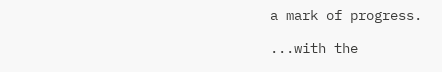a mark of progress.

...with the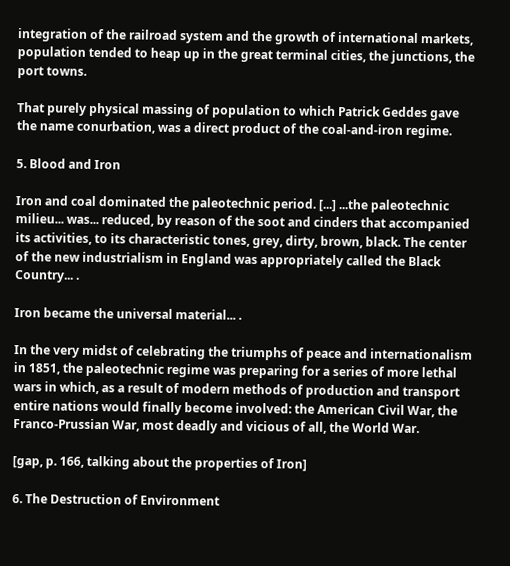integration of the railroad system and the growth of international markets, population tended to heap up in the great terminal cities, the junctions, the port towns.

That purely physical massing of population to which Patrick Geddes gave the name conurbation, was a direct product of the coal-and-iron regime.

5. Blood and Iron

Iron and coal dominated the paleotechnic period. [...] ...the paleotechnic milieu... was... reduced, by reason of the soot and cinders that accompanied its activities, to its characteristic tones, grey, dirty, brown, black. The center of the new industrialism in England was appropriately called the Black Country... .

Iron became the universal material... .

In the very midst of celebrating the triumphs of peace and internationalism in 1851, the paleotechnic regime was preparing for a series of more lethal wars in which, as a result of modern methods of production and transport entire nations would finally become involved: the American Civil War, the Franco-Prussian War, most deadly and vicious of all, the World War.

[gap, p. 166, talking about the properties of Iron]

6. The Destruction of Environment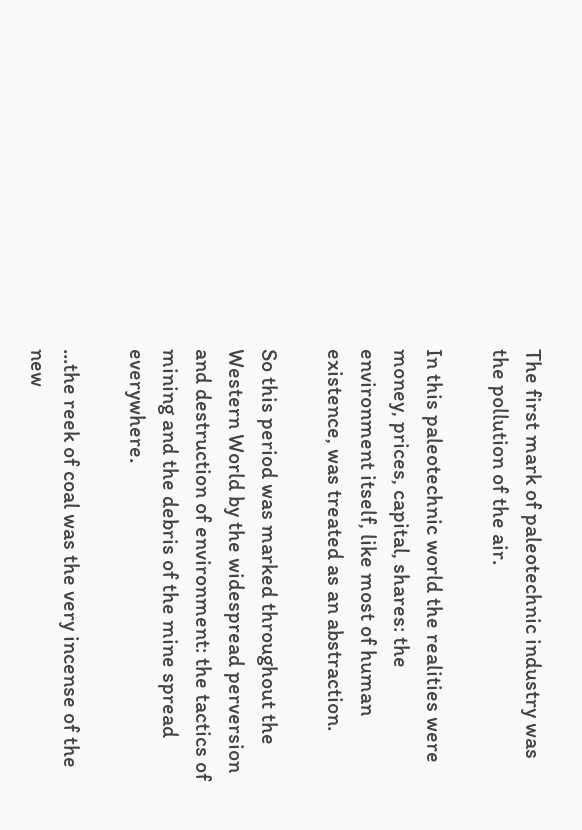The first mark of paleotechnic industry was the pollution of the air.

In this paleotechnic world the realities were money, prices, capital, shares: the environment itself, like most of human existence, was treated as an abstraction.

So this period was marked throughout the Western World by the widespread perversion and destruction of environment: the tactics of mining and the debris of the mine spread everywhere.

...the reek of coal was the very incense of the new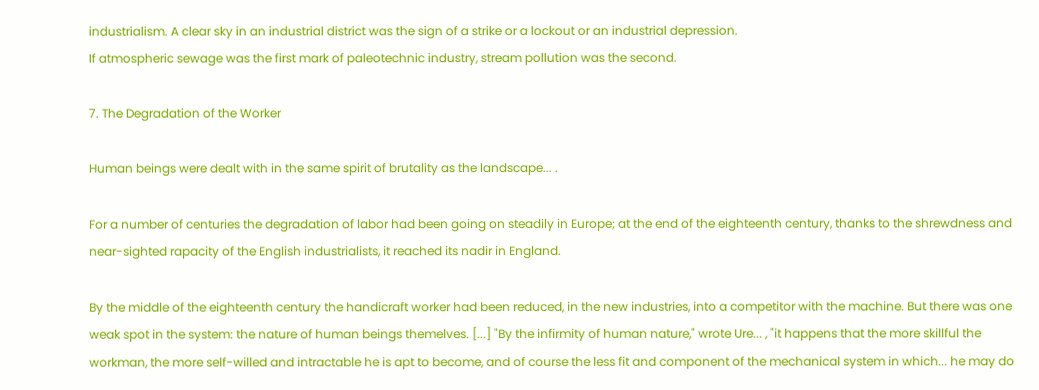industrialism. A clear sky in an industrial district was the sign of a strike or a lockout or an industrial depression.
If atmospheric sewage was the first mark of paleotechnic industry, stream pollution was the second.

7. The Degradation of the Worker

Human beings were dealt with in the same spirit of brutality as the landscape... .

For a number of centuries the degradation of labor had been going on steadily in Europe; at the end of the eighteenth century, thanks to the shrewdness and near-sighted rapacity of the English industrialists, it reached its nadir in England.

By the middle of the eighteenth century the handicraft worker had been reduced, in the new industries, into a competitor with the machine. But there was one weak spot in the system: the nature of human beings themelves. [...] "By the infirmity of human nature," wrote Ure... , "it happens that the more skillful the workman, the more self-willed and intractable he is apt to become, and of course the less fit and component of the mechanical system in which... he may do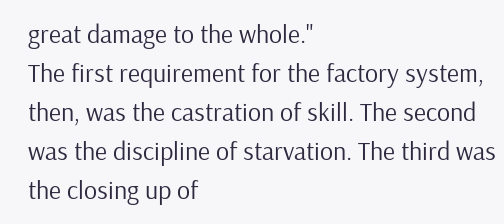great damage to the whole."
The first requirement for the factory system, then, was the castration of skill. The second was the discipline of starvation. The third was the closing up of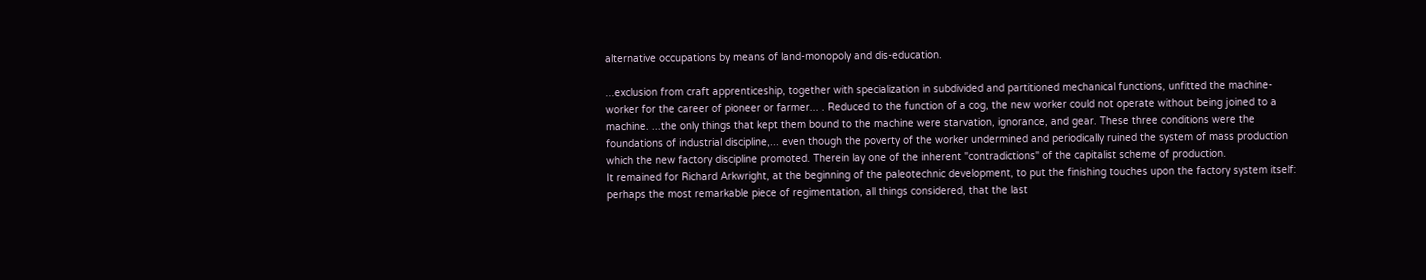alternative occupations by means of land-monopoly and dis-education.

...exclusion from craft apprenticeship, together with specialization in subdivided and partitioned mechanical functions, unfitted the machine-worker for the career of pioneer or farmer... . Reduced to the function of a cog, the new worker could not operate without being joined to a machine. ...the only things that kept them bound to the machine were starvation, ignorance, and gear. These three conditions were the foundations of industrial discipline,... even though the poverty of the worker undermined and periodically ruined the system of mass production which the new factory discipline promoted. Therein lay one of the inherent "contradictions" of the capitalist scheme of production.
It remained for Richard Arkwright, at the beginning of the paleotechnic development, to put the finishing touches upon the factory system itself: perhaps the most remarkable piece of regimentation, all things considered, that the last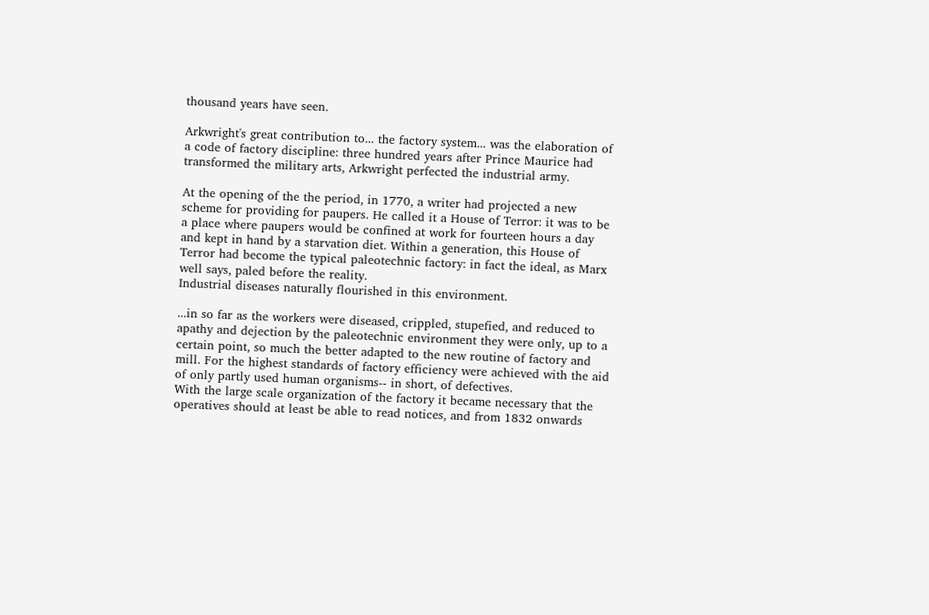thousand years have seen.

Arkwright's great contribution to... the factory system... was the elaboration of a code of factory discipline: three hundred years after Prince Maurice had transformed the military arts, Arkwright perfected the industrial army.

At the opening of the the period, in 1770, a writer had projected a new scheme for providing for paupers. He called it a House of Terror: it was to be a place where paupers would be confined at work for fourteen hours a day and kept in hand by a starvation diet. Within a generation, this House of Terror had become the typical paleotechnic factory: in fact the ideal, as Marx well says, paled before the reality.
Industrial diseases naturally flourished in this environment.

...in so far as the workers were diseased, crippled, stupefied, and reduced to apathy and dejection by the paleotechnic environment they were only, up to a certain point, so much the better adapted to the new routine of factory and mill. For the highest standards of factory efficiency were achieved with the aid of only partly used human organisms-- in short, of defectives.
With the large scale organization of the factory it became necessary that the operatives should at least be able to read notices, and from 1832 onwards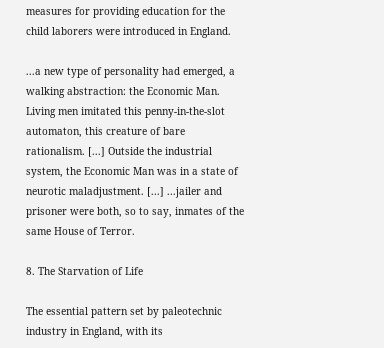measures for providing education for the child laborers were introduced in England.

...a new type of personality had emerged, a walking abstraction: the Economic Man. Living men imitated this penny-in-the-slot automaton, this creature of bare rationalism. [...] Outside the industrial system, the Economic Man was in a state of neurotic maladjustment. [...] ...jailer and prisoner were both, so to say, inmates of the same House of Terror.

8. The Starvation of Life

The essential pattern set by paleotechnic industry in England, with its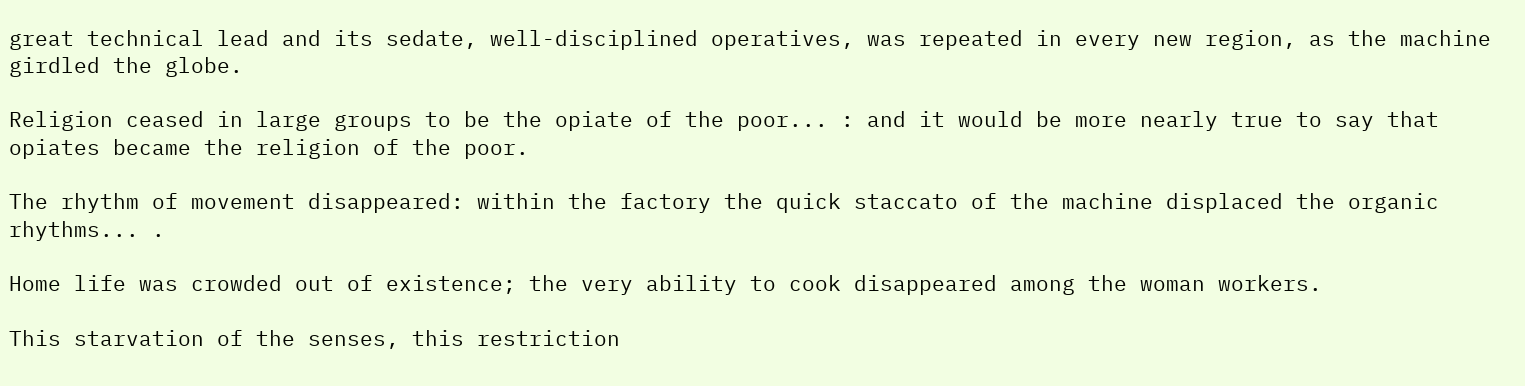great technical lead and its sedate, well-disciplined operatives, was repeated in every new region, as the machine girdled the globe.

Religion ceased in large groups to be the opiate of the poor... : and it would be more nearly true to say that opiates became the religion of the poor.

The rhythm of movement disappeared: within the factory the quick staccato of the machine displaced the organic rhythms... .

Home life was crowded out of existence; the very ability to cook disappeared among the woman workers.

This starvation of the senses, this restriction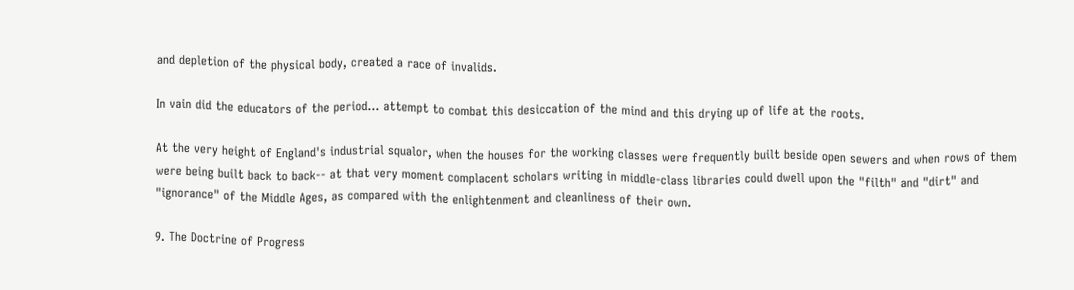and depletion of the physical body, created a race of invalids.

In vain did the educators of the period... attempt to combat this desiccation of the mind and this drying up of life at the roots.

At the very height of England's industrial squalor, when the houses for the working classes were frequently built beside open sewers and when rows of them were being built back to back-- at that very moment complacent scholars writing in middle-class libraries could dwell upon the "filth" and "dirt" and "ignorance" of the Middle Ages, as compared with the enlightenment and cleanliness of their own.

9. The Doctrine of Progress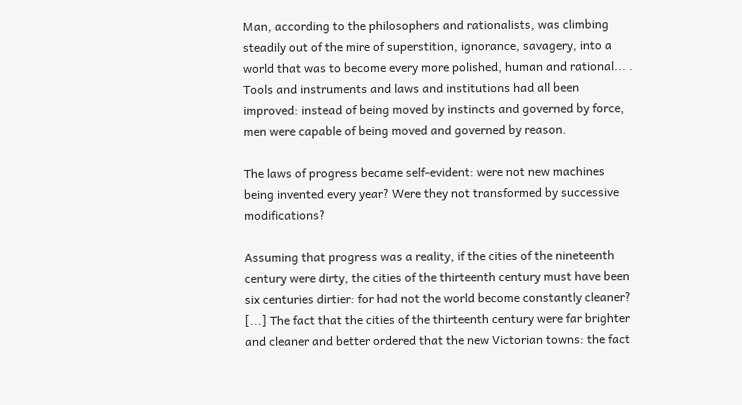Man, according to the philosophers and rationalists, was climbing steadily out of the mire of superstition, ignorance, savagery, into a world that was to become every more polished, human and rational... . Tools and instruments and laws and institutions had all been improved: instead of being moved by instincts and governed by force, men were capable of being moved and governed by reason.

The laws of progress became self-evident: were not new machines being invented every year? Were they not transformed by successive modifications?

Assuming that progress was a reality, if the cities of the nineteenth century were dirty, the cities of the thirteenth century must have been six centuries dirtier: for had not the world become constantly cleaner? [...] The fact that the cities of the thirteenth century were far brighter and cleaner and better ordered that the new Victorian towns: the fact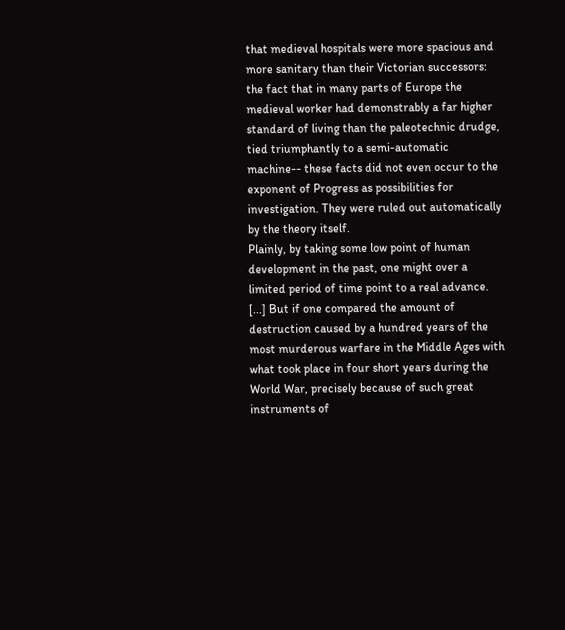that medieval hospitals were more spacious and more sanitary than their Victorian successors: the fact that in many parts of Europe the medieval worker had demonstrably a far higher standard of living than the paleotechnic drudge, tied triumphantly to a semi-automatic machine-- these facts did not even occur to the exponent of Progress as possibilities for investigation. They were ruled out automatically by the theory itself.
Plainly, by taking some low point of human development in the past, one might over a limited period of time point to a real advance. [...] But if one compared the amount of destruction caused by a hundred years of the most murderous warfare in the Middle Ages with what took place in four short years during the World War, precisely because of such great instruments of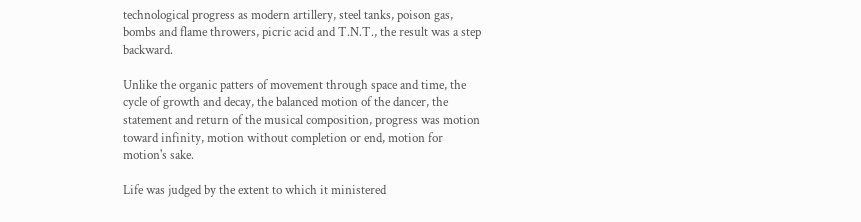technological progress as modern artillery, steel tanks, poison gas, bombs and flame throwers, picric acid and T.N.T., the result was a step backward.

Unlike the organic patters of movement through space and time, the cycle of growth and decay, the balanced motion of the dancer, the statement and return of the musical composition, progress was motion toward infinity, motion without completion or end, motion for motion's sake.

Life was judged by the extent to which it ministered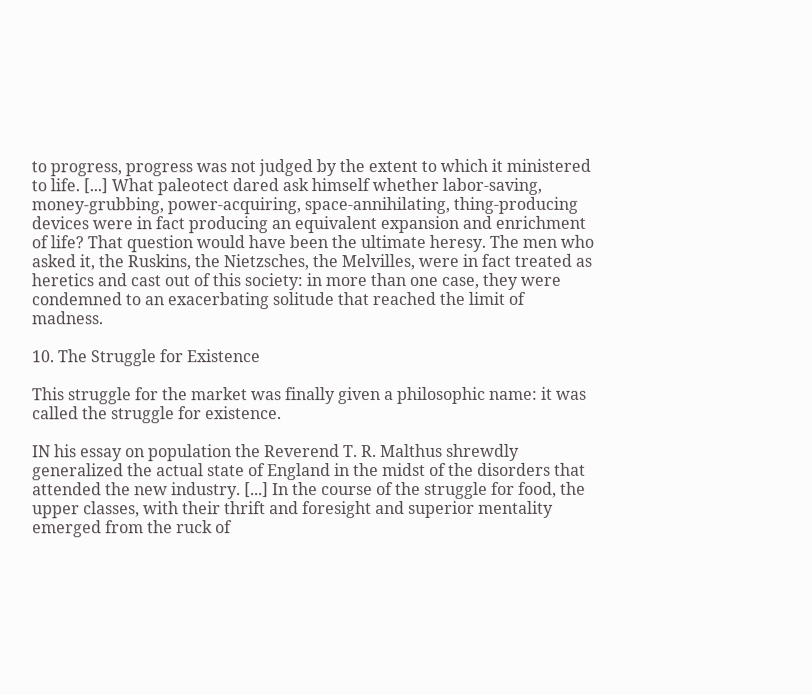to progress, progress was not judged by the extent to which it ministered to life. [...] What paleotect dared ask himself whether labor-saving, money-grubbing, power-acquiring, space-annihilating, thing-producing devices were in fact producing an equivalent expansion and enrichment of life? That question would have been the ultimate heresy. The men who asked it, the Ruskins, the Nietzsches, the Melvilles, were in fact treated as heretics and cast out of this society: in more than one case, they were condemned to an exacerbating solitude that reached the limit of madness.

10. The Struggle for Existence

This struggle for the market was finally given a philosophic name: it was called the struggle for existence.

IN his essay on population the Reverend T. R. Malthus shrewdly generalized the actual state of England in the midst of the disorders that attended the new industry. [...] In the course of the struggle for food, the upper classes, with their thrift and foresight and superior mentality emerged from the ruck of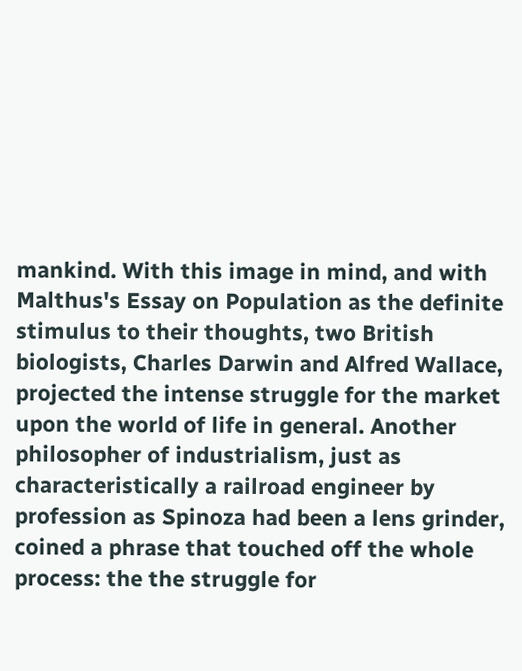mankind. With this image in mind, and with Malthus's Essay on Population as the definite stimulus to their thoughts, two British biologists, Charles Darwin and Alfred Wallace, projected the intense struggle for the market upon the world of life in general. Another philosopher of industrialism, just as characteristically a railroad engineer by profession as Spinoza had been a lens grinder, coined a phrase that touched off the whole process: the the struggle for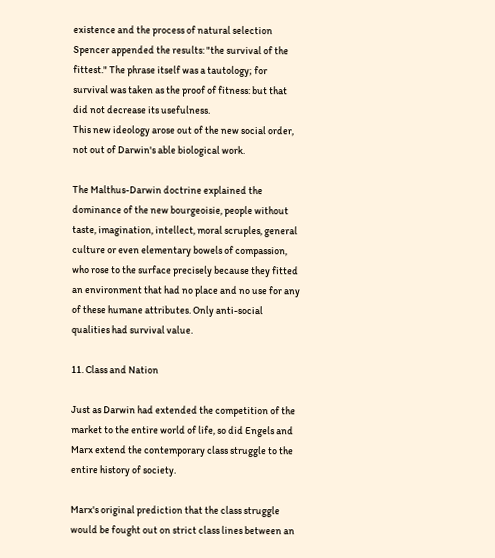existence and the process of natural selection Spencer appended the results: "the survival of the fittest." The phrase itself was a tautology; for survival was taken as the proof of fitness: but that did not decrease its usefulness.
This new ideology arose out of the new social order, not out of Darwin's able biological work.

The Malthus-Darwin doctrine explained the dominance of the new bourgeoisie, people without taste, imagination, intellect, moral scruples, general culture or even elementary bowels of compassion, who rose to the surface precisely because they fitted an environment that had no place and no use for any of these humane attributes. Only anti-social qualities had survival value.

11. Class and Nation

Just as Darwin had extended the competition of the market to the entire world of life, so did Engels and Marx extend the contemporary class struggle to the entire history of society.

Marx's original prediction that the class struggle would be fought out on strict class lines between an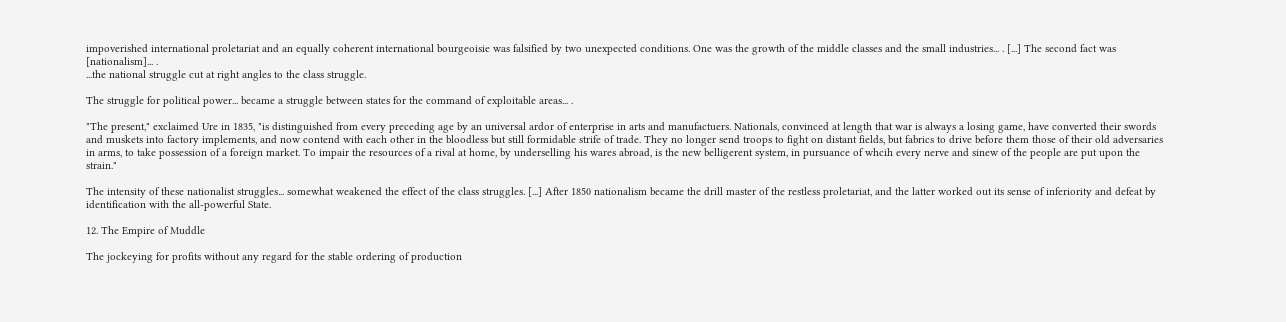impoverished international proletariat and an equally coherent international bourgeoisie was falsified by two unexpected conditions. One was the growth of the middle classes and the small industries... . [...] The second fact was [nationalism]... .
...the national struggle cut at right angles to the class struggle.

The struggle for political power... became a struggle between states for the command of exploitable areas... .

"The present," exclaimed Ure in 1835, "is distinguished from every preceding age by an universal ardor of enterprise in arts and manufactuers. Nationals, convinced at length that war is always a losing game, have converted their swords and muskets into factory implements, and now contend with each other in the bloodless but still formidable strife of trade. They no longer send troops to fight on distant fields, but fabrics to drive before them those of their old adversaries in arms, to take possession of a foreign market. To impair the resources of a rival at home, by underselling his wares abroad, is the new belligerent system, in pursuance of whcih every nerve and sinew of the people are put upon the strain."

The intensity of these nationalist struggles... somewhat weakened the effect of the class struggles. [...] After 1850 nationalism became the drill master of the restless proletariat, and the latter worked out its sense of inferiority and defeat by identification with the all-powerful State.

12. The Empire of Muddle

The jockeying for profits without any regard for the stable ordering of production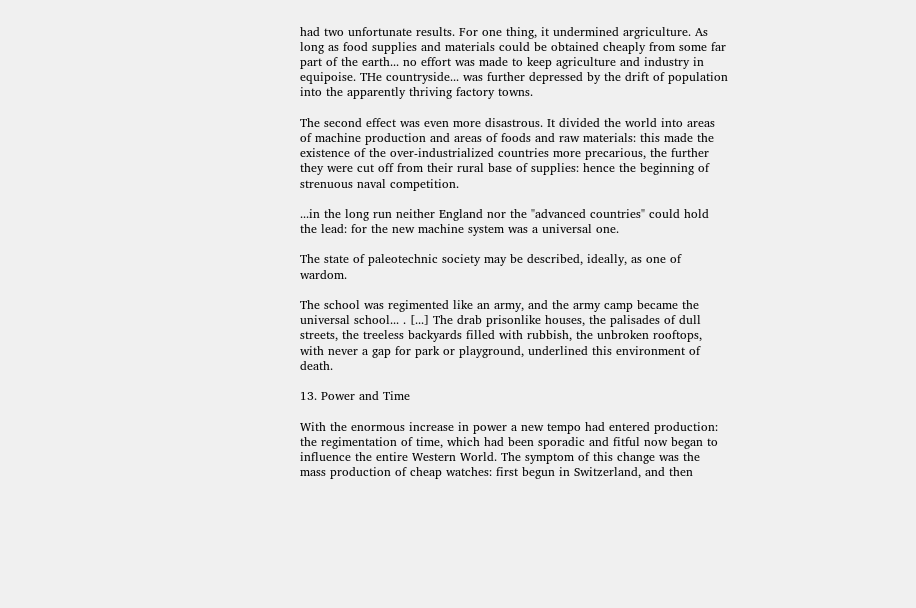had two unfortunate results. For one thing, it undermined argriculture. As long as food supplies and materials could be obtained cheaply from some far part of the earth... no effort was made to keep agriculture and industry in equipoise. THe countryside... was further depressed by the drift of population into the apparently thriving factory towns.

The second effect was even more disastrous. It divided the world into areas of machine production and areas of foods and raw materials: this made the existence of the over-industrialized countries more precarious, the further they were cut off from their rural base of supplies: hence the beginning of strenuous naval competition.

...in the long run neither England nor the "advanced countries" could hold the lead: for the new machine system was a universal one.

The state of paleotechnic society may be described, ideally, as one of wardom.

The school was regimented like an army, and the army camp became the universal school... . [...] The drab prisonlike houses, the palisades of dull streets, the treeless backyards filled with rubbish, the unbroken rooftops, with never a gap for park or playground, underlined this environment of death.

13. Power and Time

With the enormous increase in power a new tempo had entered production: the regimentation of time, which had been sporadic and fitful now began to influence the entire Western World. The symptom of this change was the mass production of cheap watches: first begun in Switzerland, and then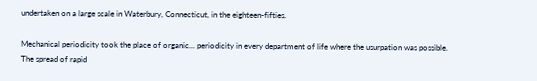undertaken on a large scale in Waterbury, Connecticut, in the eighteen-fifties.

Mechanical periodicity took the place of organic... periodicity in every department of life where the usurpation was possible.
The spread of rapid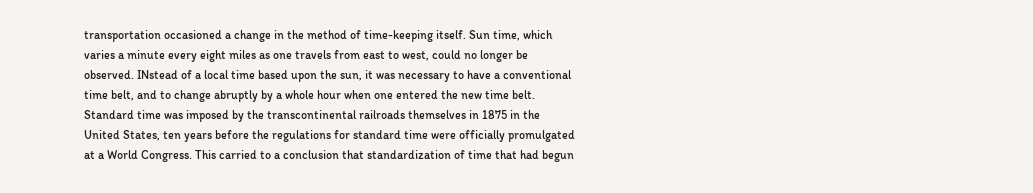transportation occasioned a change in the method of time-keeping itself. Sun time, which varies a minute every eight miles as one travels from east to west, could no longer be observed. INstead of a local time based upon the sun, it was necessary to have a conventional time belt, and to change abruptly by a whole hour when one entered the new time belt. Standard time was imposed by the transcontinental railroads themselves in 1875 in the United States, ten years before the regulations for standard time were officially promulgated at a World Congress. This carried to a conclusion that standardization of time that had begun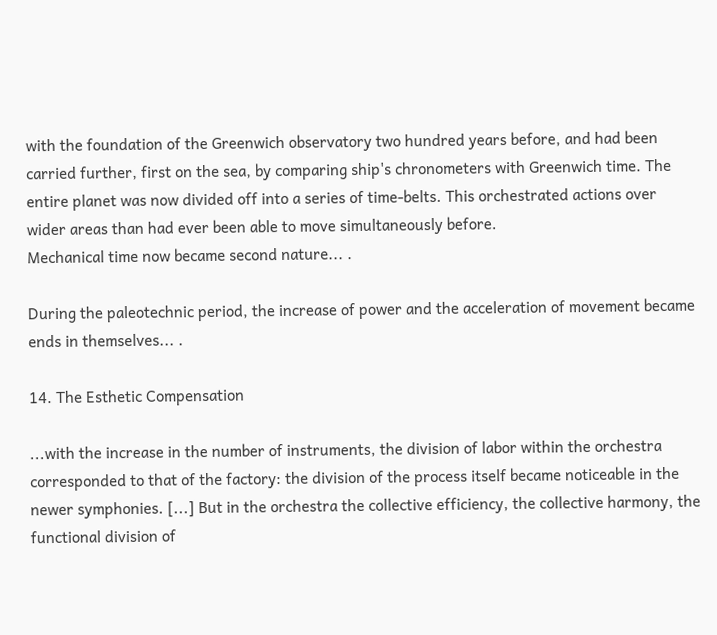with the foundation of the Greenwich observatory two hundred years before, and had been carried further, first on the sea, by comparing ship's chronometers with Greenwich time. The entire planet was now divided off into a series of time-belts. This orchestrated actions over wider areas than had ever been able to move simultaneously before.
Mechanical time now became second nature... .

During the paleotechnic period, the increase of power and the acceleration of movement became ends in themselves... .

14. The Esthetic Compensation

...with the increase in the number of instruments, the division of labor within the orchestra corresponded to that of the factory: the division of the process itself became noticeable in the newer symphonies. [...] But in the orchestra the collective efficiency, the collective harmony, the functional division of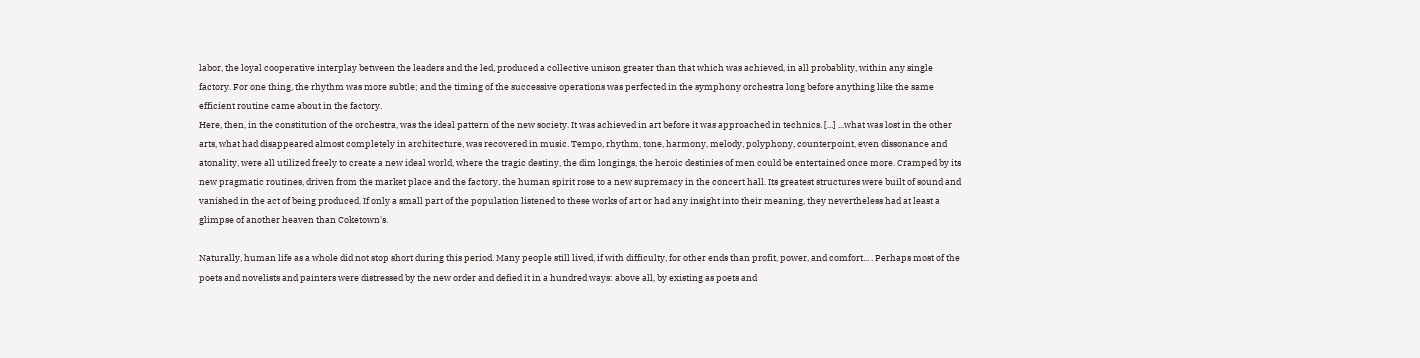labor, the loyal cooperative interplay between the leaders and the led, produced a collective unison greater than that which was achieved, in all probablity, within any single factory. For one thing, the rhythm was more subtle; and the timing of the successive operations was perfected in the symphony orchestra long before anything like the same efficient routine came about in the factory.
Here, then, in the constitution of the orchestra, was the ideal pattern of the new society. It was achieved in art before it was approached in technics. [...] ...what was lost in the other arts, what had disappeared almost completely in architecture, was recovered in music. Tempo, rhythm, tone, harmony, melody, polyphony, counterpoint, even dissonance and atonality, were all utilized freely to create a new ideal world, where the tragic destiny, the dim longings, the heroic destinies of men could be entertained once more. Cramped by its new pragmatic routines, driven from the market place and the factory, the human spirit rose to a new supremacy in the concert hall. Its greatest structures were built of sound and vanished in the act of being produced. If only a small part of the population listened to these works of art or had any insight into their meaning, they nevertheless had at least a glimpse of another heaven than Coketown's.

Naturally, human life as a whole did not stop short during this period. Many people still lived, if with difficulty, for other ends than profit, power, and comfort... . Perhaps most of the poets and novelists and painters were distressed by the new order and defied it in a hundred ways: above all, by existing as poets and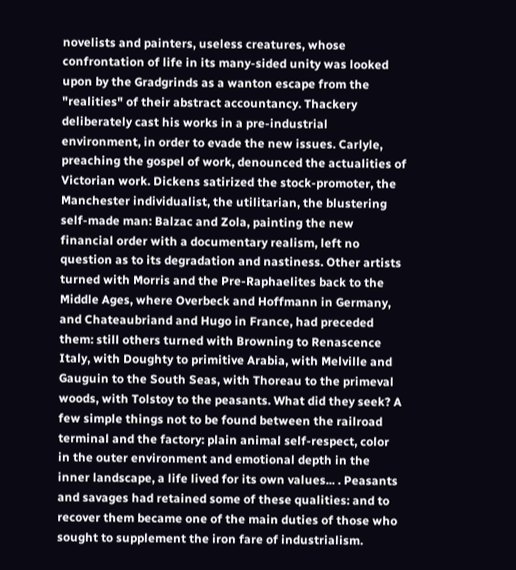novelists and painters, useless creatures, whose confrontation of life in its many-sided unity was looked upon by the Gradgrinds as a wanton escape from the "realities" of their abstract accountancy. Thackery deliberately cast his works in a pre-industrial environment, in order to evade the new issues. Carlyle, preaching the gospel of work, denounced the actualities of Victorian work. Dickens satirized the stock-promoter, the Manchester individualist, the utilitarian, the blustering self-made man: Balzac and Zola, painting the new financial order with a documentary realism, left no question as to its degradation and nastiness. Other artists turned with Morris and the Pre-Raphaelites back to the Middle Ages, where Overbeck and Hoffmann in Germany, and Chateaubriand and Hugo in France, had preceded them: still others turned with Browning to Renascence Italy, with Doughty to primitive Arabia, with Melville and Gauguin to the South Seas, with Thoreau to the primeval woods, with Tolstoy to the peasants. What did they seek? A few simple things not to be found between the railroad terminal and the factory: plain animal self-respect, color in the outer environment and emotional depth in the inner landscape, a life lived for its own values... . Peasants and savages had retained some of these qualities: and to recover them became one of the main duties of those who sought to supplement the iron fare of industrialism.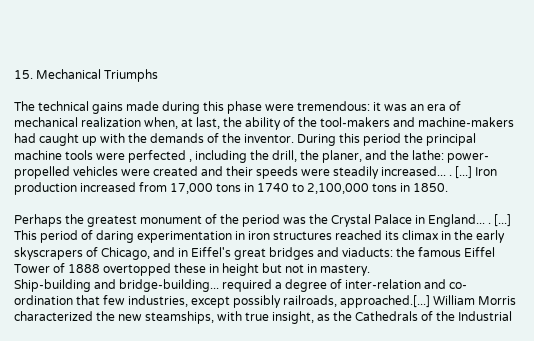15. Mechanical Triumphs

The technical gains made during this phase were tremendous: it was an era of mechanical realization when, at last, the ability of the tool-makers and machine-makers had caught up with the demands of the inventor. During this period the principal machine tools were perfected , including the drill, the planer, and the lathe: power-propelled vehicles were created and their speeds were steadily increased... . [...] Iron production increased from 17,000 tons in 1740 to 2,100,000 tons in 1850.

Perhaps the greatest monument of the period was the Crystal Palace in England... . [...] This period of daring experimentation in iron structures reached its climax in the early skyscrapers of Chicago, and in Eiffel's great bridges and viaducts: the famous Eiffel Tower of 1888 overtopped these in height but not in mastery.
Ship-building and bridge-building... required a degree of inter-relation and co-ordination that few industries, except possibly railroads, approached.[...] William Morris characterized the new steamships, with true insight, as the Cathedrals of the Industrial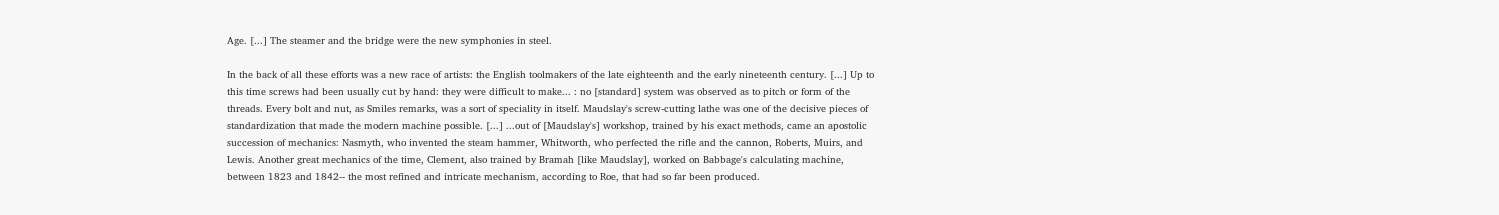Age. [...] The steamer and the bridge were the new symphonies in steel.

In the back of all these efforts was a new race of artists: the English toolmakers of the late eighteenth and the early nineteenth century. [...] Up to this time screws had been usually cut by hand: they were difficult to make... : no [standard] system was observed as to pitch or form of the threads. Every bolt and nut, as Smiles remarks, was a sort of speciality in itself. Maudslay's screw-cutting lathe was one of the decisive pieces of standardization that made the modern machine possible. [...] ...out of [Maudslay's] workshop, trained by his exact methods, came an apostolic succession of mechanics: Nasmyth, who invented the steam hammer, Whitworth, who perfected the rifle and the cannon, Roberts, Muirs, and Lewis. Another great mechanics of the time, Clement, also trained by Bramah [like Maudslay], worked on Babbage's calculating machine, between 1823 and 1842-- the most refined and intricate mechanism, according to Roe, that had so far been produced.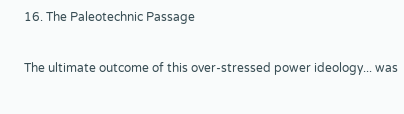16. The Paleotechnic Passage

The ultimate outcome of this over-stressed power ideology... was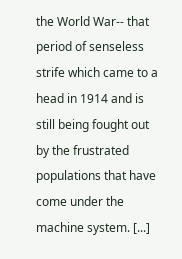the World War-- that period of senseless strife which came to a head in 1914 and is still being fought out by the frustrated populations that have come under the machine system. [...]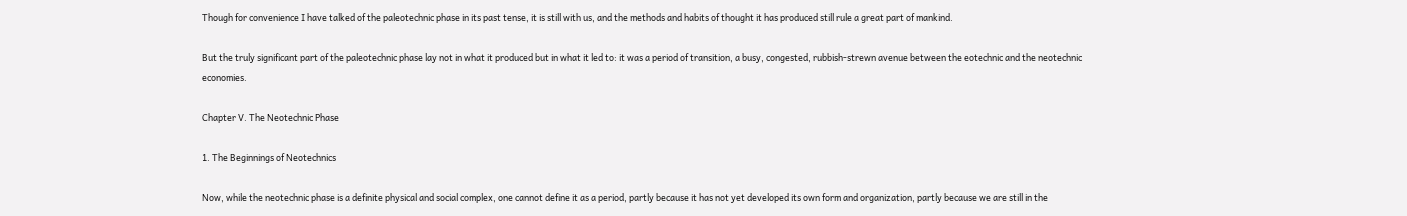Though for convenience I have talked of the paleotechnic phase in its past tense, it is still with us, and the methods and habits of thought it has produced still rule a great part of mankind.

But the truly significant part of the paleotechnic phase lay not in what it produced but in what it led to: it was a period of transition, a busy, congested, rubbish-strewn avenue between the eotechnic and the neotechnic economies.

Chapter V. The Neotechnic Phase

1. The Beginnings of Neotechnics

Now, while the neotechnic phase is a definite physical and social complex, one cannot define it as a period, partly because it has not yet developed its own form and organization, partly because we are still in the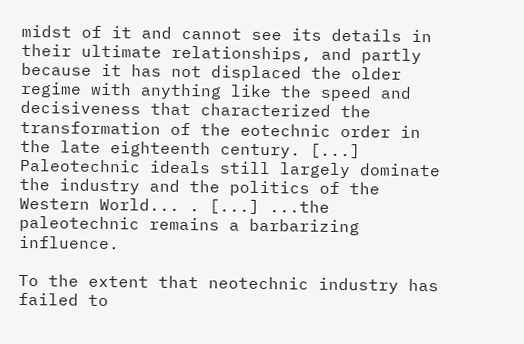midst of it and cannot see its details in their ultimate relationships, and partly because it has not displaced the older regime with anything like the speed and decisiveness that characterized the transformation of the eotechnic order in the late eighteenth century. [...] Paleotechnic ideals still largely dominate the industry and the politics of the Western World... . [...] ...the paleotechnic remains a barbarizing influence.

To the extent that neotechnic industry has failed to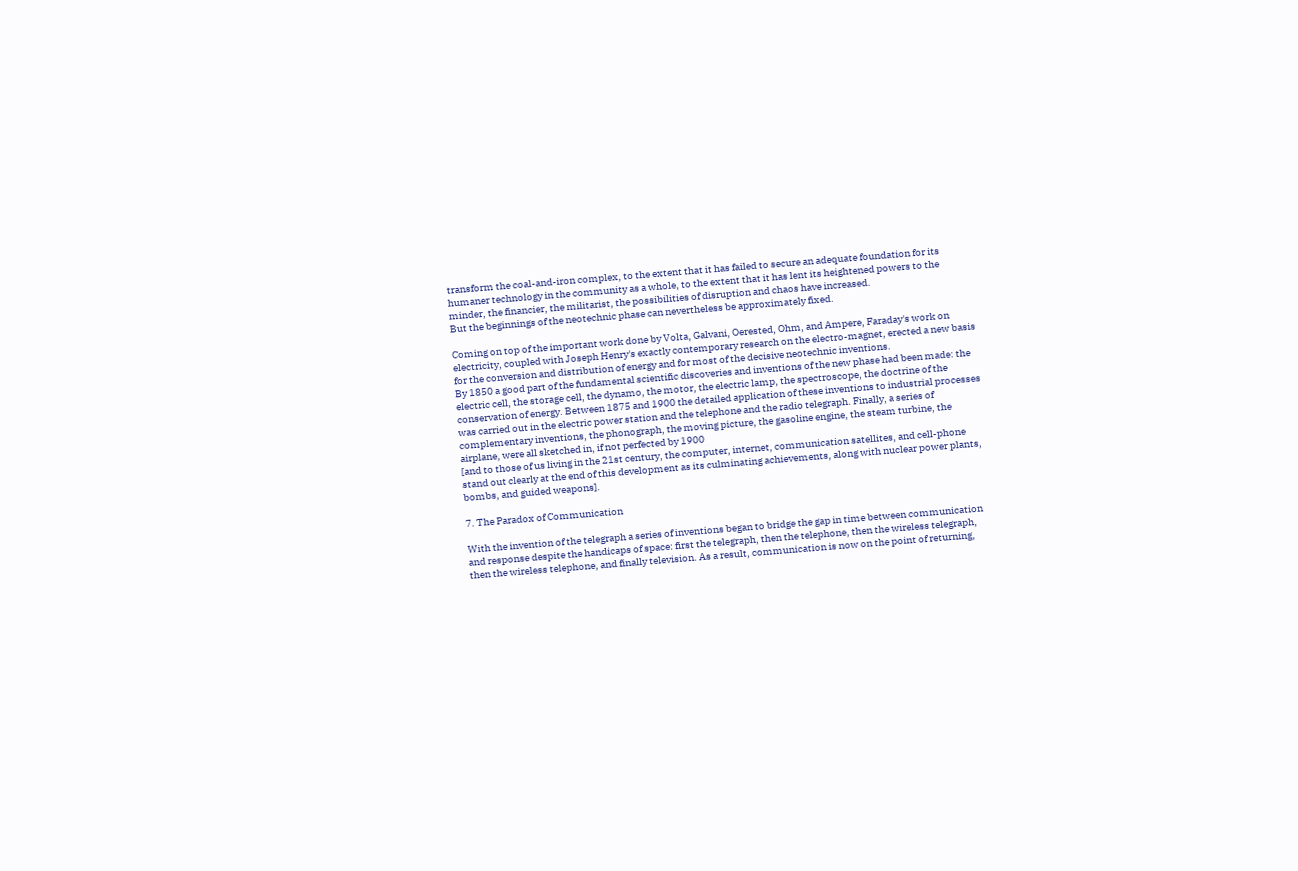transform the coal-and-iron complex, to the extent that it has failed to secure an adequate foundation for its humaner technology in the community as a whole, to the extent that it has lent its heightened powers to the minder, the financier, the militarist, the possibilities of disruption and chaos have increased.
But the beginnings of the neotechnic phase can nevertheless be approximately fixed.

Coming on top of the important work done by Volta, Galvani, Oerested, Ohm, and Ampere, Faraday's work on electricity, coupled with Joseph Henry's exactly contemporary research on the electro-magnet, erected a new basis for the conversion and distribution of energy and for most of the decisive neotechnic inventions.
By 1850 a good part of the fundamental scientific discoveries and inventions of the new phase had been made: the electric cell, the storage cell, the dynamo, the motor, the electric lamp, the spectroscope, the doctrine of the conservation of energy. Between 1875 and 1900 the detailed application of these inventions to industrial processes was carried out in the electric power station and the telephone and the radio telegraph. Finally, a series of complementary inventions, the phonograph, the moving picture, the gasoline engine, the steam turbine, the airplane, were all sketched in, if not perfected by 1900
[and to those of us living in the 21st century, the computer, internet, communication satellites, and cell-phone stand out clearly at the end of this development as its culminating achievements, along with nuclear power plants, bombs, and guided weapons].

7. The Paradox of Communication

With the invention of the telegraph a series of inventions began to bridge the gap in time between communication and response despite the handicaps of space: first the telegraph, then the telephone, then the wireless telegraph, then the wireless telephone, and finally television. As a result, communication is now on the point of returning,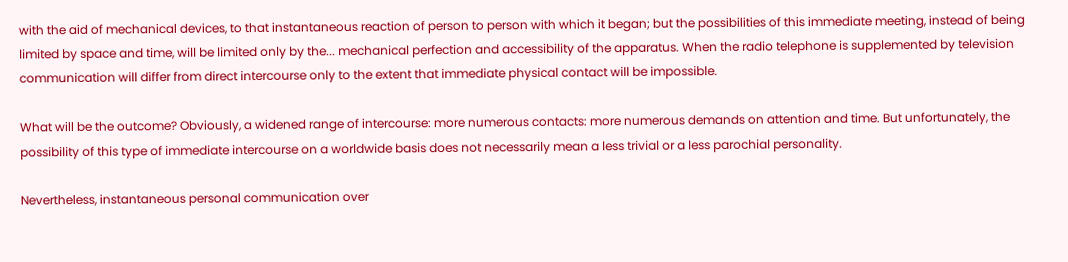with the aid of mechanical devices, to that instantaneous reaction of person to person with which it began; but the possibilities of this immediate meeting, instead of being limited by space and time, will be limited only by the... mechanical perfection and accessibility of the apparatus. When the radio telephone is supplemented by television communication will differ from direct intercourse only to the extent that immediate physical contact will be impossible.

What will be the outcome? Obviously, a widened range of intercourse: more numerous contacts: more numerous demands on attention and time. But unfortunately, the possibility of this type of immediate intercourse on a worldwide basis does not necessarily mean a less trivial or a less parochial personality.

Nevertheless, instantaneous personal communication over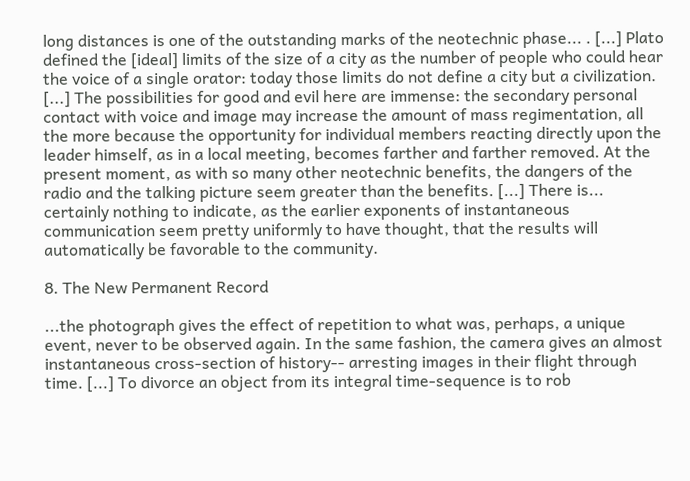long distances is one of the outstanding marks of the neotechnic phase... . [...] Plato defined the [ideal] limits of the size of a city as the number of people who could hear the voice of a single orator: today those limits do not define a city but a civilization. [...] The possibilities for good and evil here are immense: the secondary personal contact with voice and image may increase the amount of mass regimentation, all the more because the opportunity for individual members reacting directly upon the leader himself, as in a local meeting, becomes farther and farther removed. At the present moment, as with so many other neotechnic benefits, the dangers of the radio and the talking picture seem greater than the benefits. [...] There is... certainly nothing to indicate, as the earlier exponents of instantaneous communication seem pretty uniformly to have thought, that the results will automatically be favorable to the community.

8. The New Permanent Record

...the photograph gives the effect of repetition to what was, perhaps, a unique event, never to be observed again. In the same fashion, the camera gives an almost instantaneous cross-section of history-- arresting images in their flight through time. [...] To divorce an object from its integral time-sequence is to rob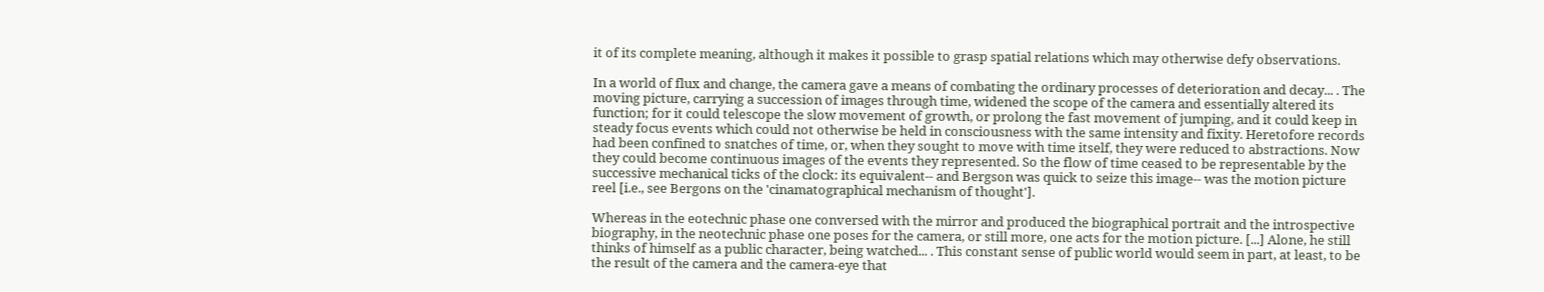it of its complete meaning, although it makes it possible to grasp spatial relations which may otherwise defy observations.

In a world of flux and change, the camera gave a means of combating the ordinary processes of deterioration and decay... . The moving picture, carrying a succession of images through time, widened the scope of the camera and essentially altered its function; for it could telescope the slow movement of growth, or prolong the fast movement of jumping, and it could keep in steady focus events which could not otherwise be held in consciousness with the same intensity and fixity. Heretofore records had been confined to snatches of time, or, when they sought to move with time itself, they were reduced to abstractions. Now they could become continuous images of the events they represented. So the flow of time ceased to be representable by the successive mechanical ticks of the clock: its equivalent-- and Bergson was quick to seize this image-- was the motion picture reel [i.e., see Bergons on the 'cinamatographical mechanism of thought'].

Whereas in the eotechnic phase one conversed with the mirror and produced the biographical portrait and the introspective biography, in the neotechnic phase one poses for the camera, or still more, one acts for the motion picture. [...] Alone, he still thinks of himself as a public character, being watched... . This constant sense of public world would seem in part, at least, to be the result of the camera and the camera-eye that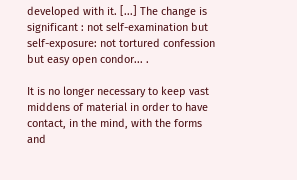developed with it. [...] The change is significant : not self-examination but self-exposure: not tortured confession but easy open condor... .

It is no longer necessary to keep vast middens of material in order to have contact, in the mind, with the forms and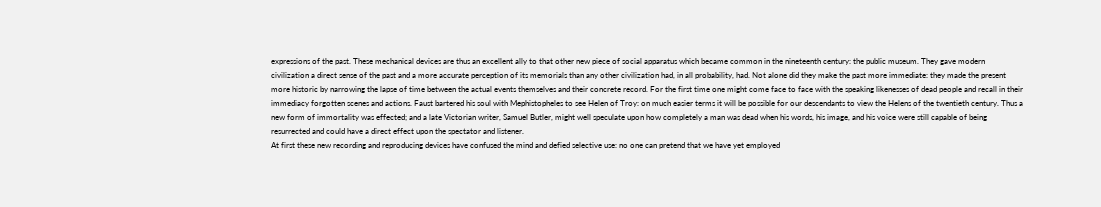expressions of the past. These mechanical devices are thus an excellent ally to that other new piece of social apparatus which became common in the nineteenth century: the public museum. They gave modern civilization a direct sense of the past and a more accurate perception of its memorials than any other civilization had, in all probability, had. Not alone did they make the past more immediate: they made the present more historic by narrowing the lapse of time between the actual events themselves and their concrete record. For the first time one might come face to face with the speaking likenesses of dead people and recall in their immediacy forgotten scenes and actions. Faust bartered his soul with Mephistopheles to see Helen of Troy: on much easier terms it will be possible for our descendants to view the Helens of the twentieth century. Thus a new form of immortality was effected; and a late Victorian writer, Samuel Butler, might well speculate upon how completely a man was dead when his words, his image, and his voice were still capable of being resurrected and could have a direct effect upon the spectator and listener.
At first these new recording and reproducing devices have confused the mind and defied selective use: no one can pretend that we have yet employed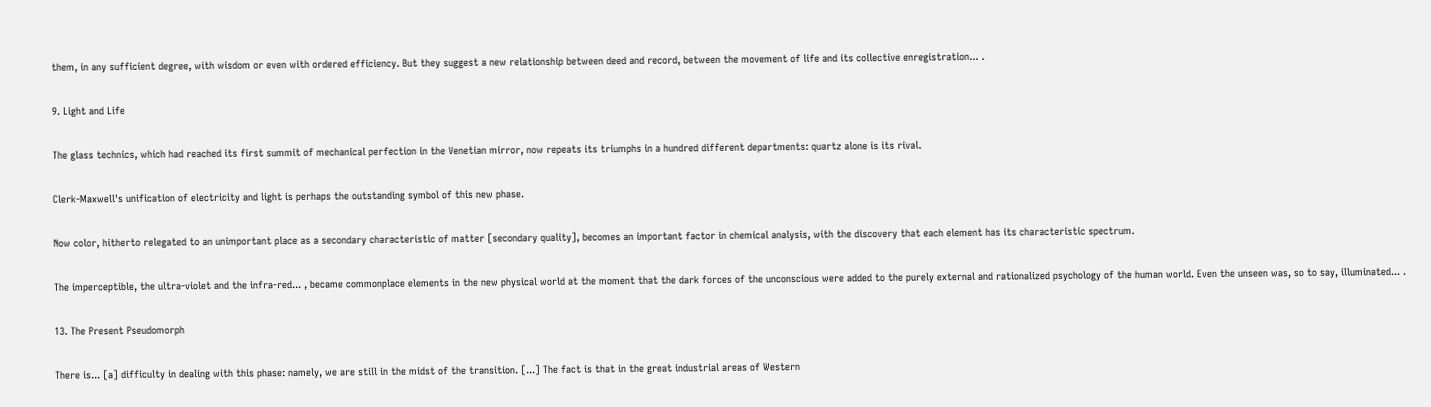them, in any sufficient degree, with wisdom or even with ordered efficiency. But they suggest a new relationship between deed and record, between the movement of life and its collective enregistration... .

9. Light and Life

The glass technics, which had reached its first summit of mechanical perfection in the Venetian mirror, now repeats its triumphs in a hundred different departments: quartz alone is its rival.

Clerk-Maxwell's unification of electricity and light is perhaps the outstanding symbol of this new phase.

Now color, hitherto relegated to an unimportant place as a secondary characteristic of matter [secondary quality], becomes an important factor in chemical analysis, with the discovery that each element has its characteristic spectrum.

The imperceptible, the ultra-violet and the infra-red... , became commonplace elements in the new physical world at the moment that the dark forces of the unconscious were added to the purely external and rationalized psychology of the human world. Even the unseen was, so to say, illuminated... .

13. The Present Pseudomorph

There is... [a] difficulty in dealing with this phase: namely, we are still in the midst of the transition. [...] The fact is that in the great industrial areas of Western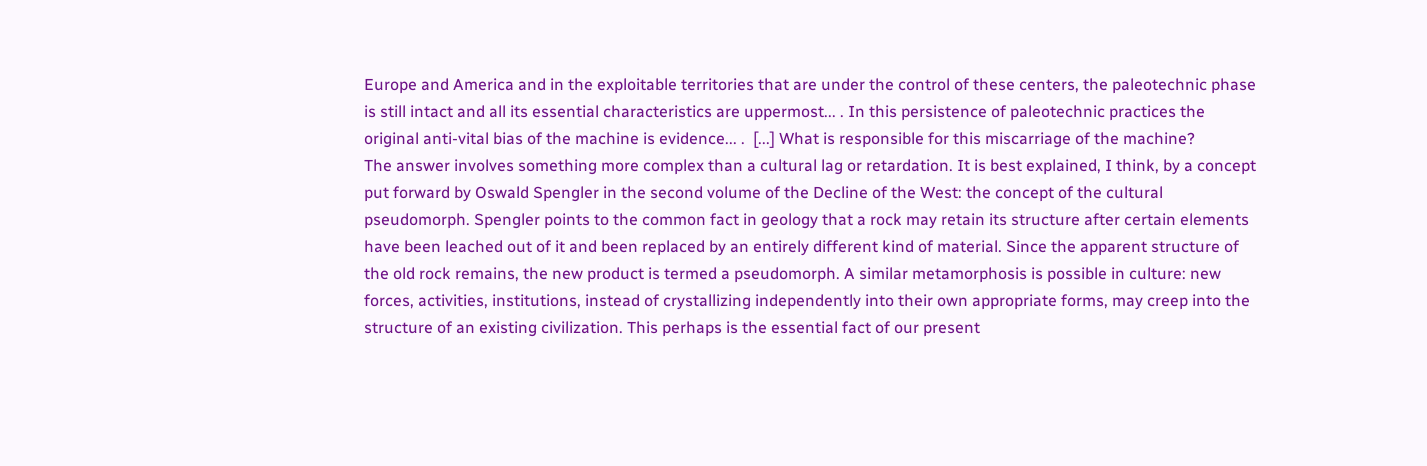Europe and America and in the exploitable territories that are under the control of these centers, the paleotechnic phase is still intact and all its essential characteristics are uppermost... . In this persistence of paleotechnic practices the original anti-vital bias of the machine is evidence... .  [...] What is responsible for this miscarriage of the machine?
The answer involves something more complex than a cultural lag or retardation. It is best explained, I think, by a concept put forward by Oswald Spengler in the second volume of the Decline of the West: the concept of the cultural pseudomorph. Spengler points to the common fact in geology that a rock may retain its structure after certain elements have been leached out of it and been replaced by an entirely different kind of material. Since the apparent structure of the old rock remains, the new product is termed a pseudomorph. A similar metamorphosis is possible in culture: new forces, activities, institutions, instead of crystallizing independently into their own appropriate forms, may creep into the structure of an existing civilization. This perhaps is the essential fact of our present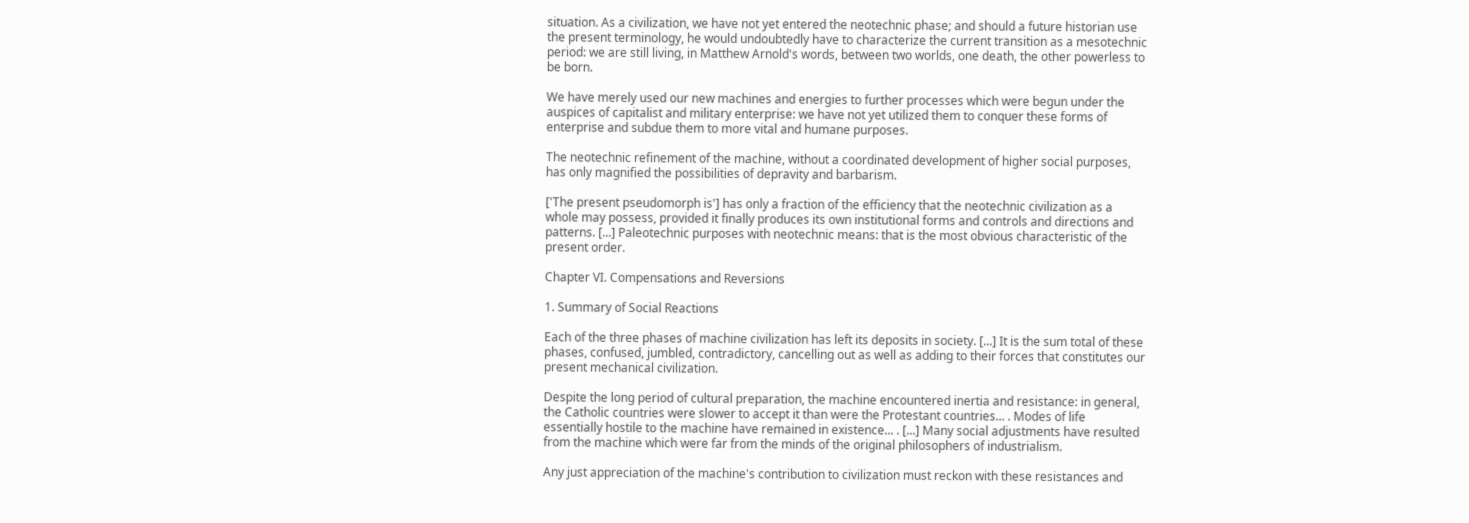situation. As a civilization, we have not yet entered the neotechnic phase; and should a future historian use the present terminology, he would undoubtedly have to characterize the current transition as a mesotechnic period: we are still living, in Matthew Arnold's words, between two worlds, one death, the other powerless to be born.

We have merely used our new machines and energies to further processes which were begun under the auspices of capitalist and military enterprise: we have not yet utilized them to conquer these forms of enterprise and subdue them to more vital and humane purposes.

The neotechnic refinement of the machine, without a coordinated development of higher social purposes, has only magnified the possibilities of depravity and barbarism.

['The present pseudomorph is'] has only a fraction of the efficiency that the neotechnic civilization as a whole may possess, provided it finally produces its own institutional forms and controls and directions and patterns. [...] Paleotechnic purposes with neotechnic means: that is the most obvious characteristic of the present order.

Chapter VI. Compensations and Reversions

1. Summary of Social Reactions

Each of the three phases of machine civilization has left its deposits in society. [...] It is the sum total of these phases, confused, jumbled, contradictory, cancelling out as well as adding to their forces that constitutes our present mechanical civilization.

Despite the long period of cultural preparation, the machine encountered inertia and resistance: in general, the Catholic countries were slower to accept it than were the Protestant countries... . Modes of life essentially hostile to the machine have remained in existence... . [...] Many social adjustments have resulted from the machine which were far from the minds of the original philosophers of industrialism.

Any just appreciation of the machine's contribution to civilization must reckon with these resistances and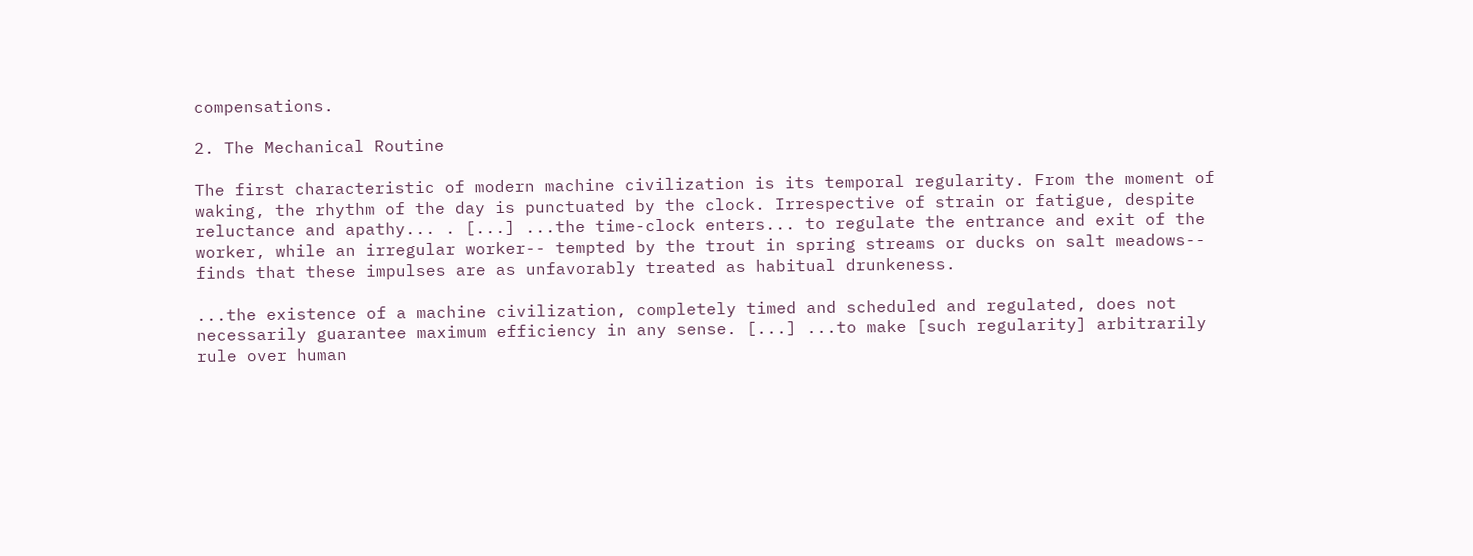compensations.

2. The Mechanical Routine

The first characteristic of modern machine civilization is its temporal regularity. From the moment of waking, the rhythm of the day is punctuated by the clock. Irrespective of strain or fatigue, despite reluctance and apathy... . [...] ...the time-clock enters... to regulate the entrance and exit of the worker, while an irregular worker-- tempted by the trout in spring streams or ducks on salt meadows-- finds that these impulses are as unfavorably treated as habitual drunkeness.

...the existence of a machine civilization, completely timed and scheduled and regulated, does not necessarily guarantee maximum efficiency in any sense. [...] ...to make [such regularity] arbitrarily rule over human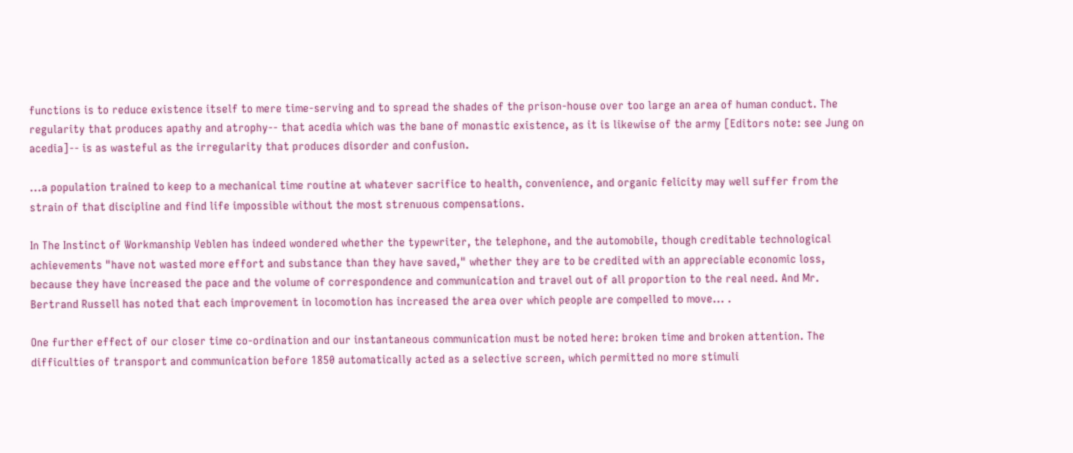functions is to reduce existence itself to mere time-serving and to spread the shades of the prison-house over too large an area of human conduct. The regularity that produces apathy and atrophy-- that acedia which was the bane of monastic existence, as it is likewise of the army [Editors note: see Jung on acedia]-- is as wasteful as the irregularity that produces disorder and confusion.

...a population trained to keep to a mechanical time routine at whatever sacrifice to health, convenience, and organic felicity may well suffer from the strain of that discipline and find life impossible without the most strenuous compensations.

In The Instinct of Workmanship Veblen has indeed wondered whether the typewriter, the telephone, and the automobile, though creditable technological achievements "have not wasted more effort and substance than they have saved," whether they are to be credited with an appreciable economic loss, because they have increased the pace and the volume of correspondence and communication and travel out of all proportion to the real need. And Mr. Bertrand Russell has noted that each improvement in locomotion has increased the area over which people are compelled to move... .

One further effect of our closer time co-ordination and our instantaneous communication must be noted here: broken time and broken attention. The difficulties of transport and communication before 1850 automatically acted as a selective screen, which permitted no more stimuli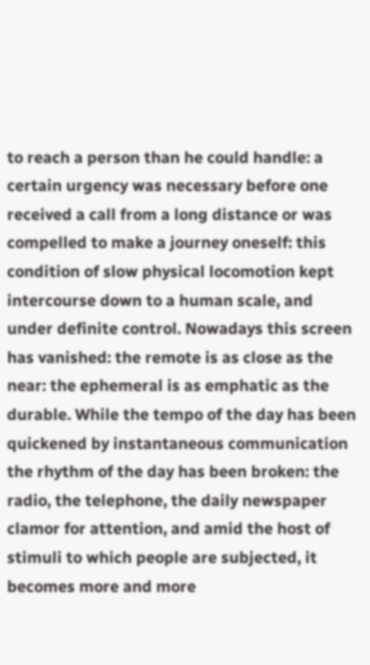to reach a person than he could handle: a certain urgency was necessary before one received a call from a long distance or was compelled to make a journey oneself: this condition of slow physical locomotion kept intercourse down to a human scale, and under definite control. Nowadays this screen has vanished: the remote is as close as the near: the ephemeral is as emphatic as the durable. While the tempo of the day has been quickened by instantaneous communication the rhythm of the day has been broken: the radio, the telephone, the daily newspaper clamor for attention, and amid the host of stimuli to which people are subjected, it becomes more and more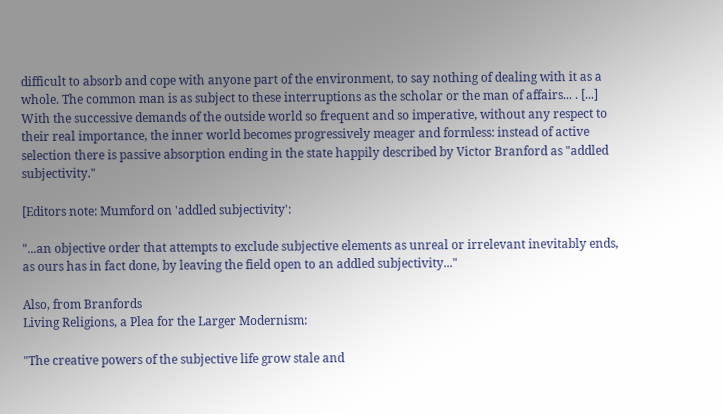difficult to absorb and cope with anyone part of the environment, to say nothing of dealing with it as a whole. The common man is as subject to these interruptions as the scholar or the man of affairs... . [...] With the successive demands of the outside world so frequent and so imperative, without any respect to their real importance, the inner world becomes progressively meager and formless: instead of active selection there is passive absorption ending in the state happily described by Victor Branford as "addled subjectivity."

[Editors note: Mumford on 'addled subjectivity':

"...an objective order that attempts to exclude subjective elements as unreal or irrelevant inevitably ends, as ours has in fact done, by leaving the field open to an addled subjectivity..."

Also, from Branfords
Living Religions, a Plea for the Larger Modernism:

"The creative powers of the subjective life grow stale and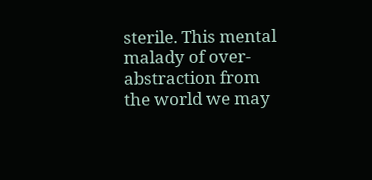sterile. This mental malady of over-abstraction from the world we may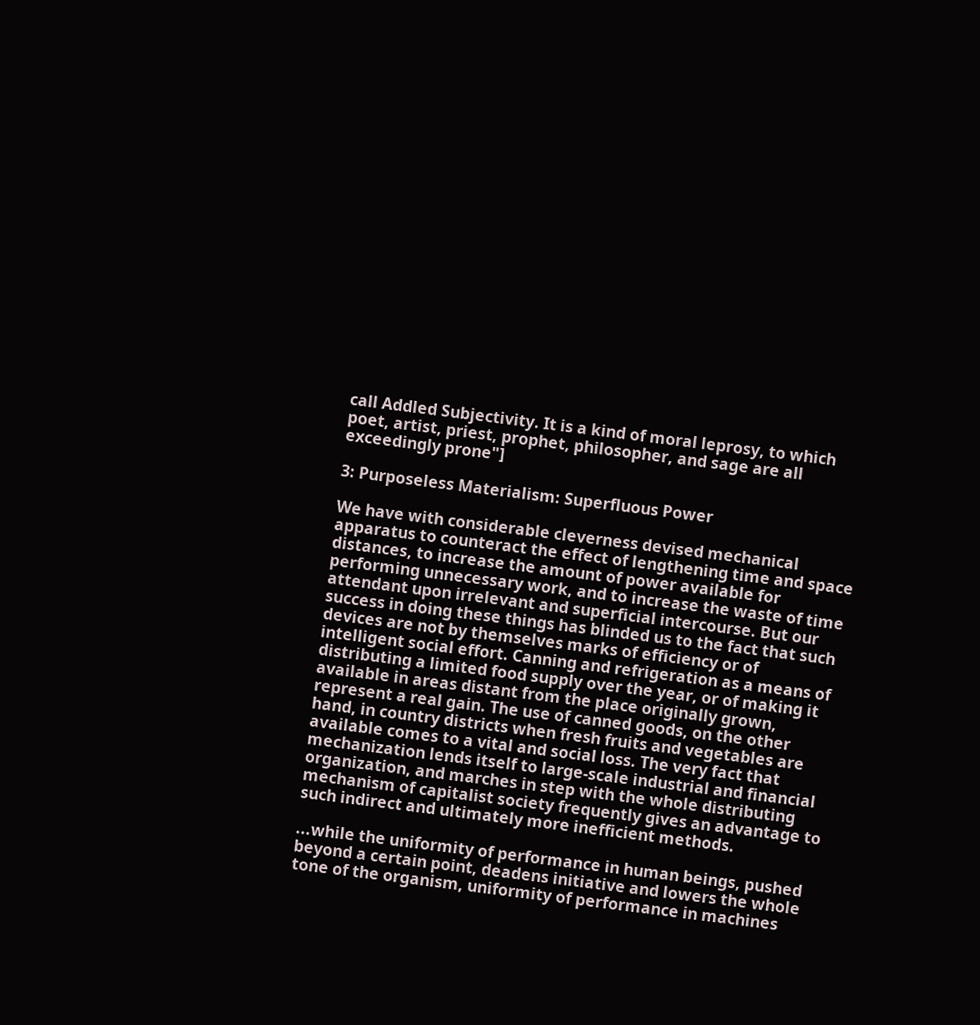call Addled Subjectivity. It is a kind of moral leprosy, to which poet, artist, priest, prophet, philosopher, and sage are all exceedingly prone"]

3: Purposeless Materialism: Superfluous Power

We have with considerable cleverness devised mechanical apparatus to counteract the effect of lengthening time and space distances, to increase the amount of power available for performing unnecessary work, and to increase the waste of time attendant upon irrelevant and superficial intercourse. But our success in doing these things has blinded us to the fact that such devices are not by themselves marks of efficiency or of intelligent social effort. Canning and refrigeration as a means of distributing a limited food supply over the year, or of making it available in areas distant from the place originally grown, represent a real gain. The use of canned goods, on the other hand, in country districts when fresh fruits and vegetables are available comes to a vital and social loss. The very fact that mechanization lends itself to large-scale industrial and financial organization, and marches in step with the whole distributing mechanism of capitalist society frequently gives an advantage to such indirect and ultimately more inefficient methods.

...while the uniformity of performance in human beings, pushed beyond a certain point, deadens initiative and lowers the whole tone of the organism, uniformity of performance in machines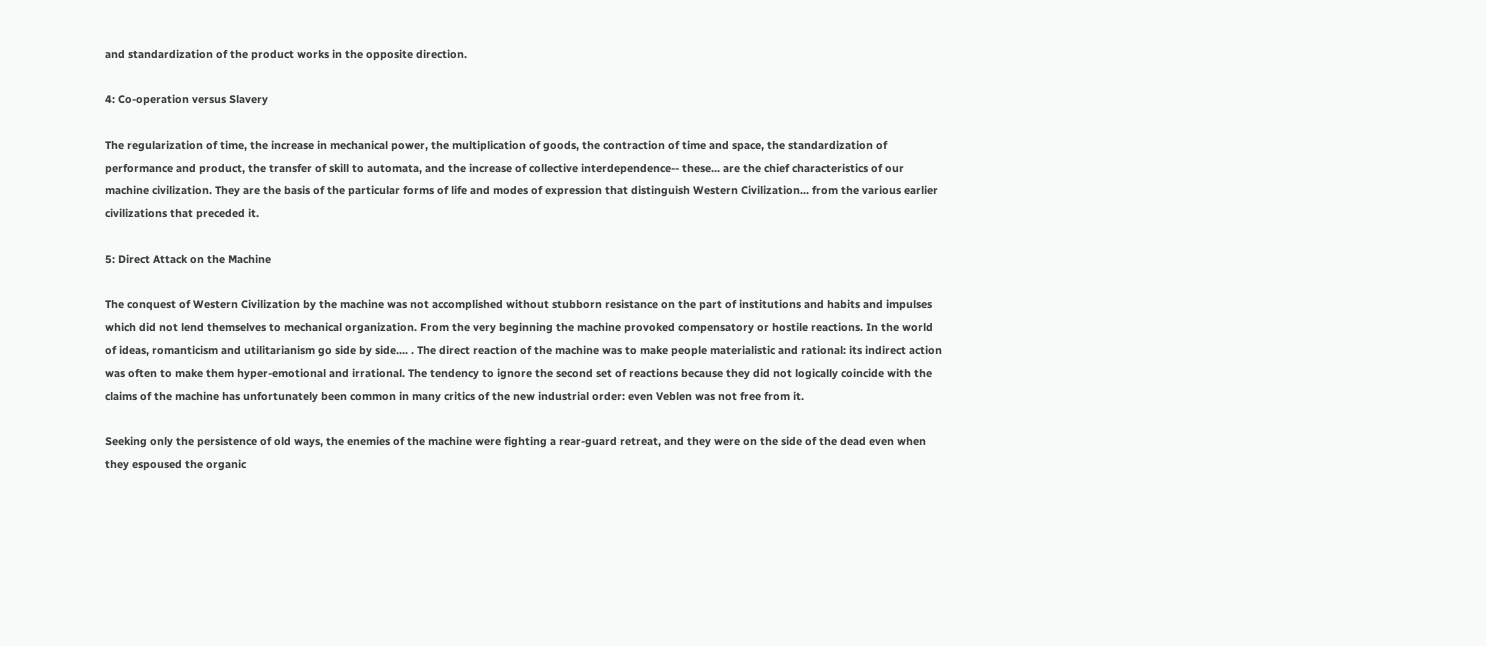and standardization of the product works in the opposite direction.

4: Co-operation versus Slavery

The regularization of time, the increase in mechanical power, the multiplication of goods, the contraction of time and space, the standardization of performance and product, the transfer of skill to automata, and the increase of collective interdependence-- these... are the chief characteristics of our machine civilization. They are the basis of the particular forms of life and modes of expression that distinguish Western Civilization... from the various earlier civilizations that preceded it.

5: Direct Attack on the Machine

The conquest of Western Civilization by the machine was not accomplished without stubborn resistance on the part of institutions and habits and impulses which did not lend themselves to mechanical organization. From the very beginning the machine provoked compensatory or hostile reactions. In the world of ideas, romanticism and utilitarianism go side by side.... . The direct reaction of the machine was to make people materialistic and rational: its indirect action was often to make them hyper-emotional and irrational. The tendency to ignore the second set of reactions because they did not logically coincide with the claims of the machine has unfortunately been common in many critics of the new industrial order: even Veblen was not free from it.

Seeking only the persistence of old ways, the enemies of the machine were fighting a rear-guard retreat, and they were on the side of the dead even when they espoused the organic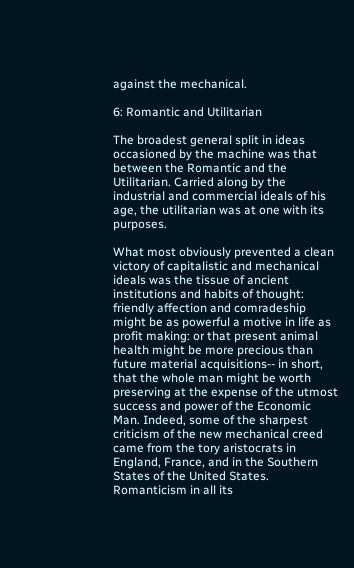against the mechanical.

6: Romantic and Utilitarian

The broadest general split in ideas occasioned by the machine was that between the Romantic and the Utilitarian. Carried along by the industrial and commercial ideals of his age, the utilitarian was at one with its purposes.

What most obviously prevented a clean victory of capitalistic and mechanical ideals was the tissue of ancient institutions and habits of thought: friendly affection and comradeship might be as powerful a motive in life as profit making: or that present animal health might be more precious than future material acquisitions-- in short, that the whole man might be worth preserving at the expense of the utmost success and power of the Economic Man. Indeed, some of the sharpest criticism of the new mechanical creed came from the tory aristocrats in England, France, and in the Southern States of the United States.
Romanticism in all its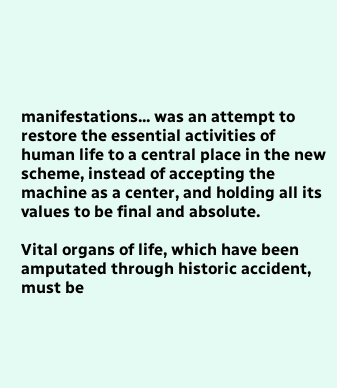manifestations... was an attempt to restore the essential activities of human life to a central place in the new scheme, instead of accepting the machine as a center, and holding all its values to be final and absolute.

Vital organs of life, which have been amputated through historic accident, must be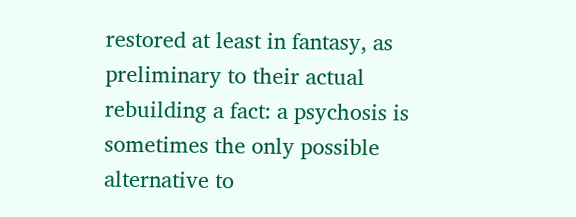restored at least in fantasy, as preliminary to their actual rebuilding a fact: a psychosis is sometimes the only possible alternative to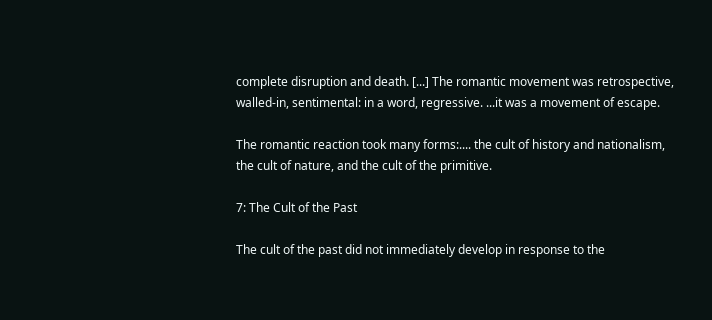complete disruption and death. [...] The romantic movement was retrospective, walled-in, sentimental: in a word, regressive. ...it was a movement of escape.

The romantic reaction took many forms:.... the cult of history and nationalism, the cult of nature, and the cult of the primitive.

7: The Cult of the Past

The cult of the past did not immediately develop in response to the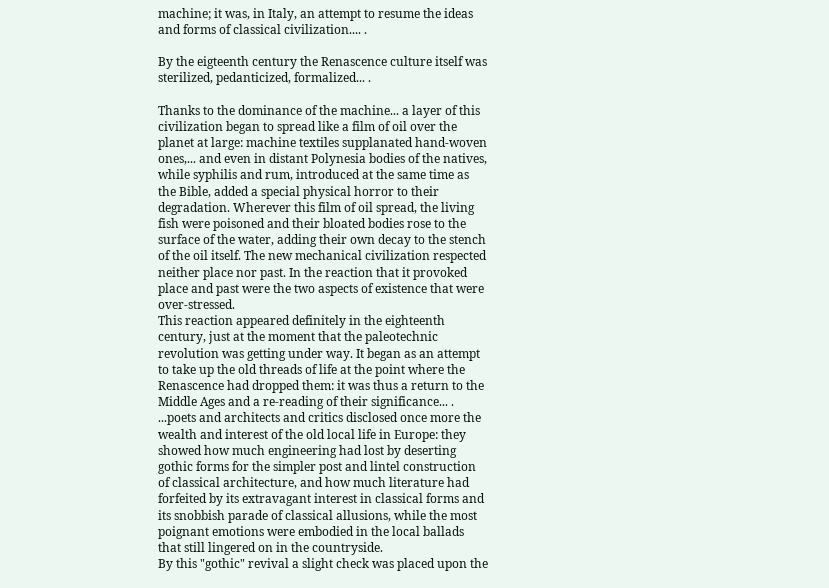machine; it was, in Italy, an attempt to resume the ideas and forms of classical civilization.... .

By the eigteenth century the Renascence culture itself was sterilized, pedanticized, formalized... .

Thanks to the dominance of the machine... a layer of this civilization began to spread like a film of oil over the planet at large: machine textiles supplanated hand-woven ones,... and even in distant Polynesia bodies of the natives, while syphilis and rum, introduced at the same time as the Bible, added a special physical horror to their degradation. Wherever this film of oil spread, the living fish were poisoned and their bloated bodies rose to the surface of the water, adding their own decay to the stench of the oil itself. The new mechanical civilization respected neither place nor past. In the reaction that it provoked place and past were the two aspects of existence that were over-stressed.
This reaction appeared definitely in the eighteenth century, just at the moment that the paleotechnic revolution was getting under way. It began as an attempt to take up the old threads of life at the point where the Renascence had dropped them: it was thus a return to the Middle Ages and a re-reading of their significance... . ...poets and architects and critics disclosed once more the wealth and interest of the old local life in Europe: they showed how much engineering had lost by deserting gothic forms for the simpler post and lintel construction of classical architecture, and how much literature had forfeited by its extravagant interest in classical forms and its snobbish parade of classical allusions, while the most poignant emotions were embodied in the local ballads that still lingered on in the countryside.
By this "gothic" revival a slight check was placed upon the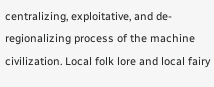centralizing, exploitative, and de-regionalizing process of the machine civilization. Local folk lore and local fairy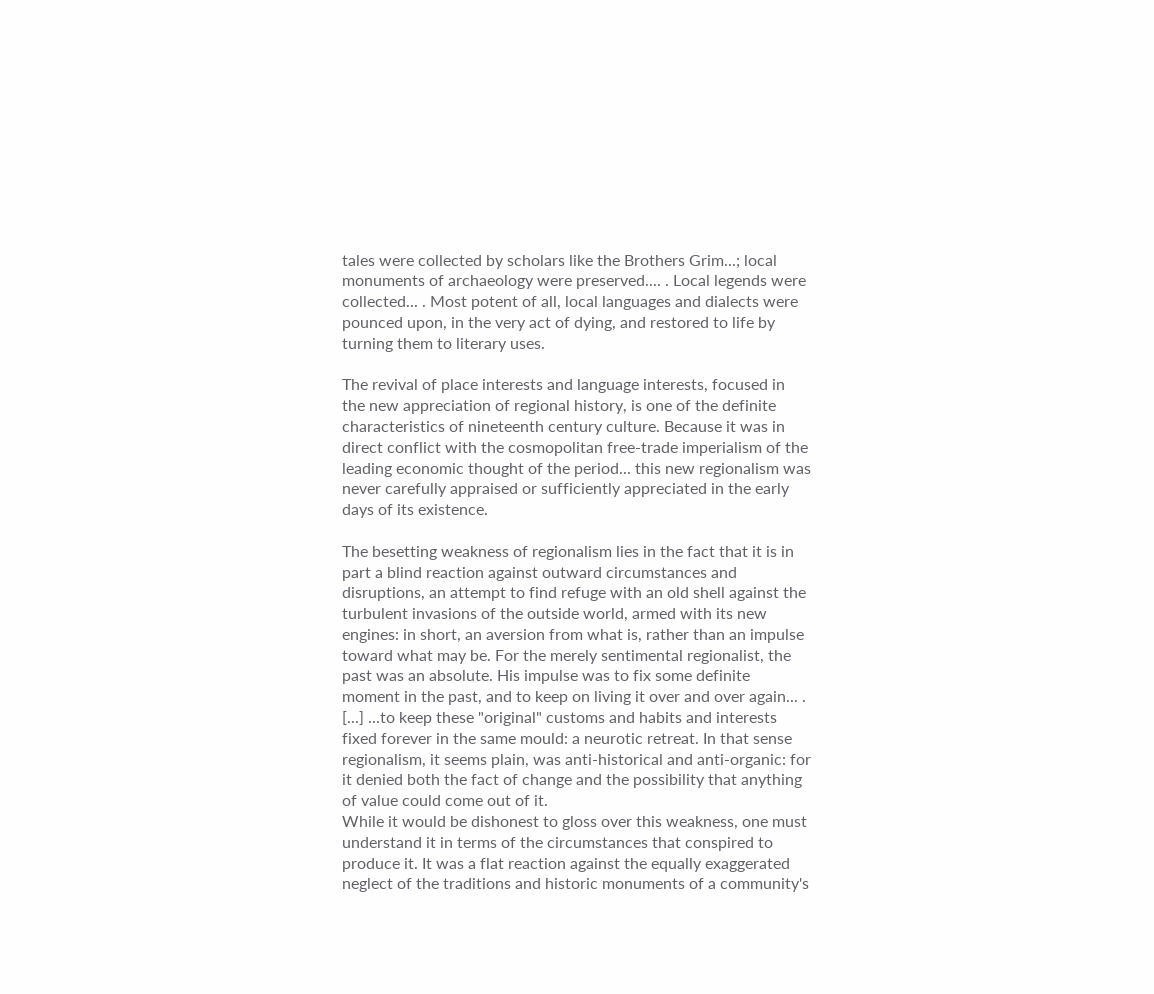tales were collected by scholars like the Brothers Grim...; local monuments of archaeology were preserved.... . Local legends were collected... . Most potent of all, local languages and dialects were pounced upon, in the very act of dying, and restored to life by turning them to literary uses.

The revival of place interests and language interests, focused in the new appreciation of regional history, is one of the definite characteristics of nineteenth century culture. Because it was in direct conflict with the cosmopolitan free-trade imperialism of the leading economic thought of the period... this new regionalism was never carefully appraised or sufficiently appreciated in the early days of its existence.

The besetting weakness of regionalism lies in the fact that it is in part a blind reaction against outward circumstances and disruptions, an attempt to find refuge with an old shell against the turbulent invasions of the outside world, armed with its new engines: in short, an aversion from what is, rather than an impulse toward what may be. For the merely sentimental regionalist, the past was an absolute. His impulse was to fix some definite moment in the past, and to keep on living it over and over again... . [...] ...to keep these "original" customs and habits and interests fixed forever in the same mould: a neurotic retreat. In that sense regionalism, it seems plain, was anti-historical and anti-organic: for it denied both the fact of change and the possibility that anything of value could come out of it.
While it would be dishonest to gloss over this weakness, one must understand it in terms of the circumstances that conspired to produce it. It was a flat reaction against the equally exaggerated neglect of the traditions and historic monuments of a community's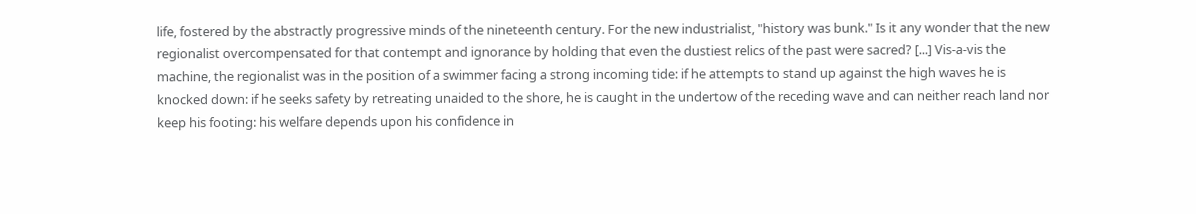life, fostered by the abstractly progressive minds of the nineteenth century. For the new industrialist, "history was bunk." Is it any wonder that the new regionalist overcompensated for that contempt and ignorance by holding that even the dustiest relics of the past were sacred? [...] Vis-a-vis the machine, the regionalist was in the position of a swimmer facing a strong incoming tide: if he attempts to stand up against the high waves he is knocked down: if he seeks safety by retreating unaided to the shore, he is caught in the undertow of the receding wave and can neither reach land nor keep his footing: his welfare depends upon his confidence in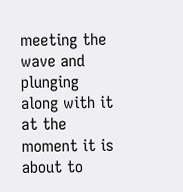meeting the wave and plunging along with it at the moment it is about to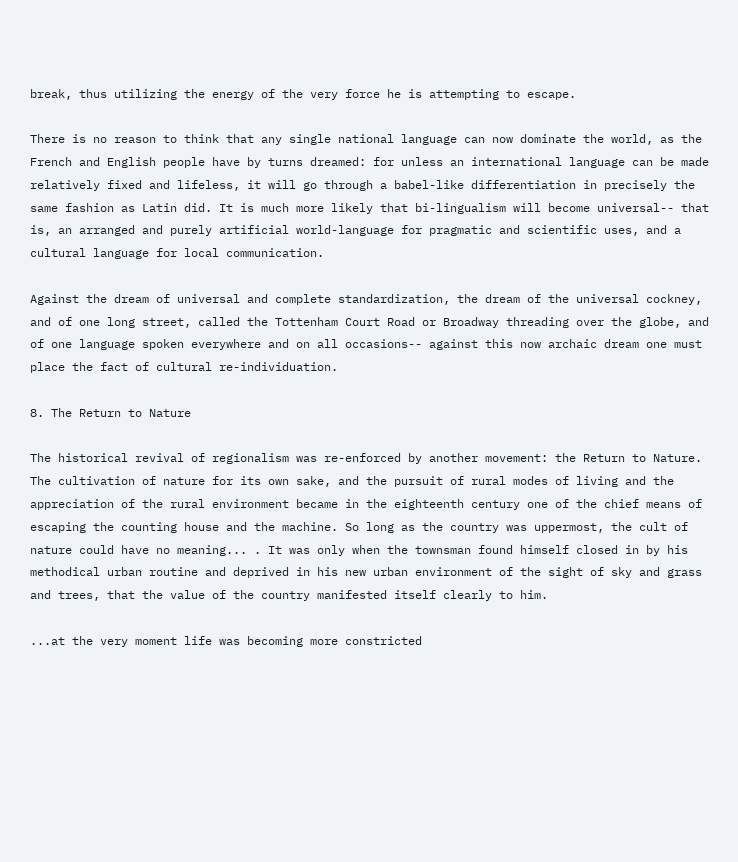break, thus utilizing the energy of the very force he is attempting to escape.

There is no reason to think that any single national language can now dominate the world, as the French and English people have by turns dreamed: for unless an international language can be made relatively fixed and lifeless, it will go through a babel-like differentiation in precisely the same fashion as Latin did. It is much more likely that bi-lingualism will become universal-- that is, an arranged and purely artificial world-language for pragmatic and scientific uses, and a cultural language for local communication.

Against the dream of universal and complete standardization, the dream of the universal cockney, and of one long street, called the Tottenham Court Road or Broadway threading over the globe, and of one language spoken everywhere and on all occasions-- against this now archaic dream one must place the fact of cultural re-individuation.

8. The Return to Nature

The historical revival of regionalism was re-enforced by another movement: the Return to Nature.
The cultivation of nature for its own sake, and the pursuit of rural modes of living and the appreciation of the rural environment became in the eighteenth century one of the chief means of escaping the counting house and the machine. So long as the country was uppermost, the cult of nature could have no meaning... . It was only when the townsman found himself closed in by his methodical urban routine and deprived in his new urban environment of the sight of sky and grass and trees, that the value of the country manifested itself clearly to him.

...at the very moment life was becoming more constricted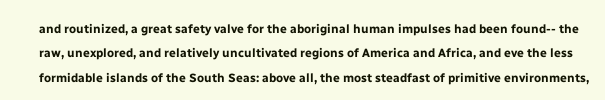and routinized, a great safety valve for the aboriginal human impulses had been found-- the raw, unexplored, and relatively uncultivated regions of America and Africa, and eve the less formidable islands of the South Seas: above all, the most steadfast of primitive environments,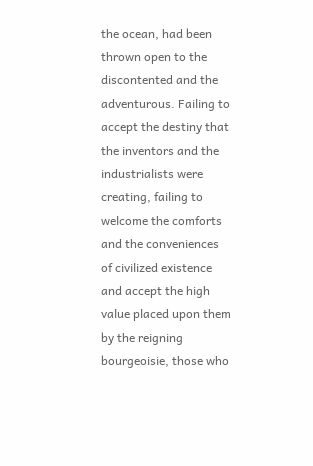the ocean, had been thrown open to the discontented and the adventurous. Failing to accept the destiny that the inventors and the industrialists were creating, failing to welcome the comforts and the conveniences of civilized existence and accept the high value placed upon them by the reigning bourgeoisie, those who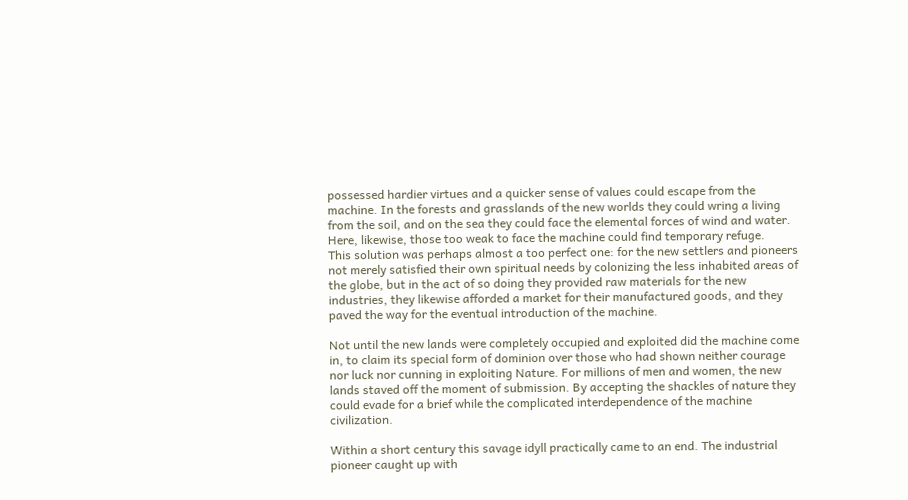possessed hardier virtues and a quicker sense of values could escape from the machine. In the forests and grasslands of the new worlds they could wring a living from the soil, and on the sea they could face the elemental forces of wind and water. Here, likewise, those too weak to face the machine could find temporary refuge.
This solution was perhaps almost a too perfect one: for the new settlers and pioneers not merely satisfied their own spiritual needs by colonizing the less inhabited areas of the globe, but in the act of so doing they provided raw materials for the new industries, they likewise afforded a market for their manufactured goods, and they paved the way for the eventual introduction of the machine.

Not until the new lands were completely occupied and exploited did the machine come in, to claim its special form of dominion over those who had shown neither courage nor luck nor cunning in exploiting Nature. For millions of men and women, the new lands staved off the moment of submission. By accepting the shackles of nature they could evade for a brief while the complicated interdependence of the machine civilization.

Within a short century this savage idyll practically came to an end. The industrial pioneer caught up with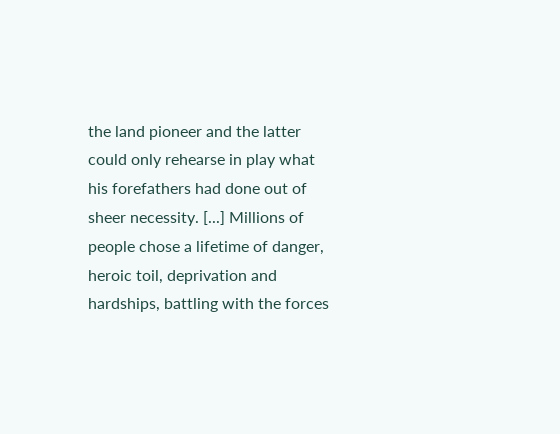the land pioneer and the latter could only rehearse in play what his forefathers had done out of sheer necessity. [...] Millions of people chose a lifetime of danger, heroic toil, deprivation and hardships, battling with the forces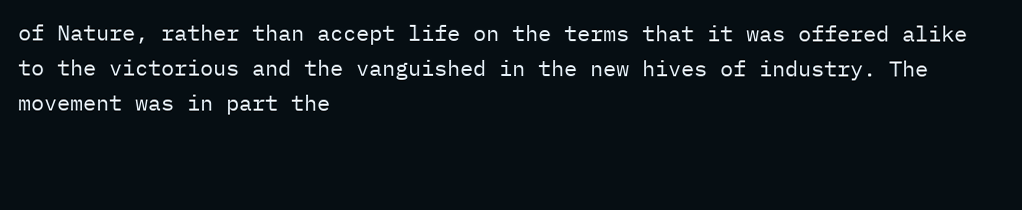of Nature, rather than accept life on the terms that it was offered alike to the victorious and the vanguished in the new hives of industry. The movement was in part the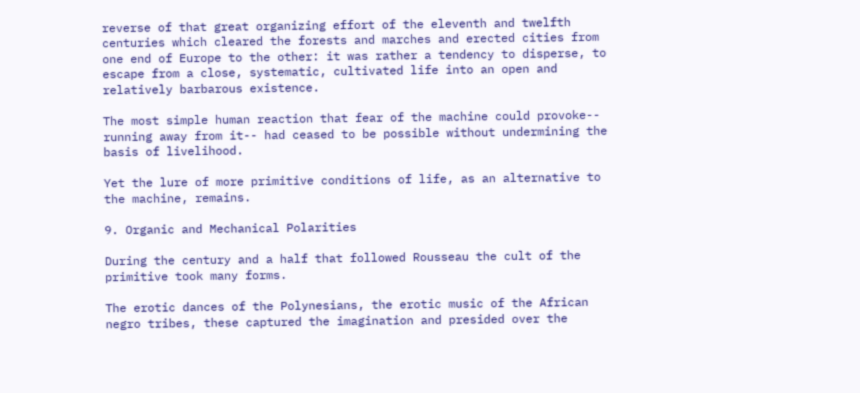reverse of that great organizing effort of the eleventh and twelfth centuries which cleared the forests and marches and erected cities from one end of Europe to the other: it was rather a tendency to disperse, to escape from a close, systematic, cultivated life into an open and relatively barbarous existence.

The most simple human reaction that fear of the machine could provoke-- running away from it-- had ceased to be possible without undermining the basis of livelihood.

Yet the lure of more primitive conditions of life, as an alternative to the machine, remains.

9. Organic and Mechanical Polarities

During the century and a half that followed Rousseau the cult of the primitive took many forms.

The erotic dances of the Polynesians, the erotic music of the African negro tribes, these captured the imagination and presided over the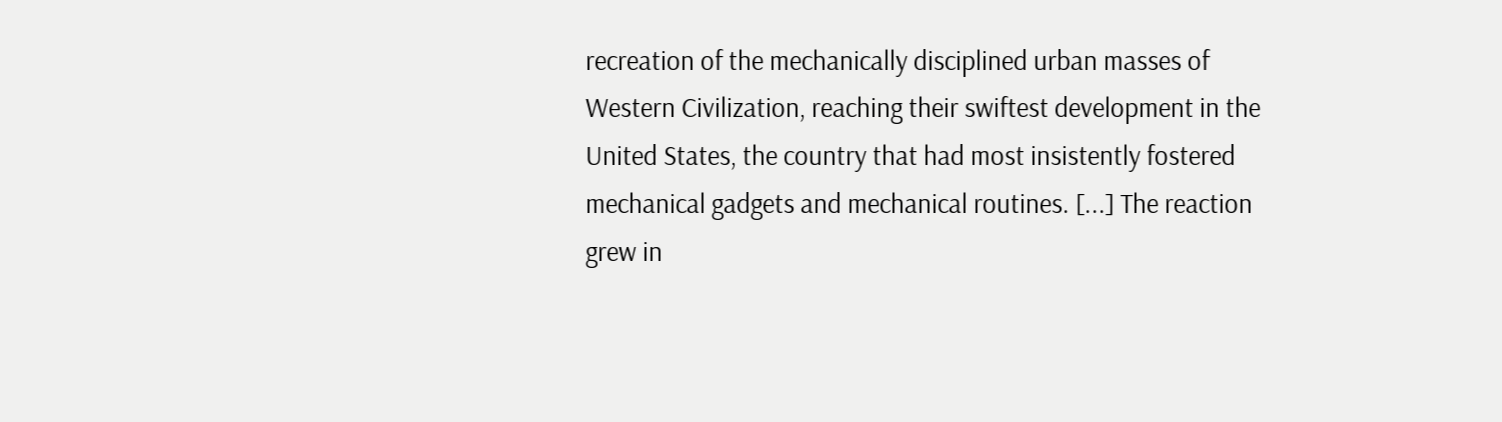recreation of the mechanically disciplined urban masses of Western Civilization, reaching their swiftest development in the United States, the country that had most insistently fostered mechanical gadgets and mechanical routines. [...] The reaction grew in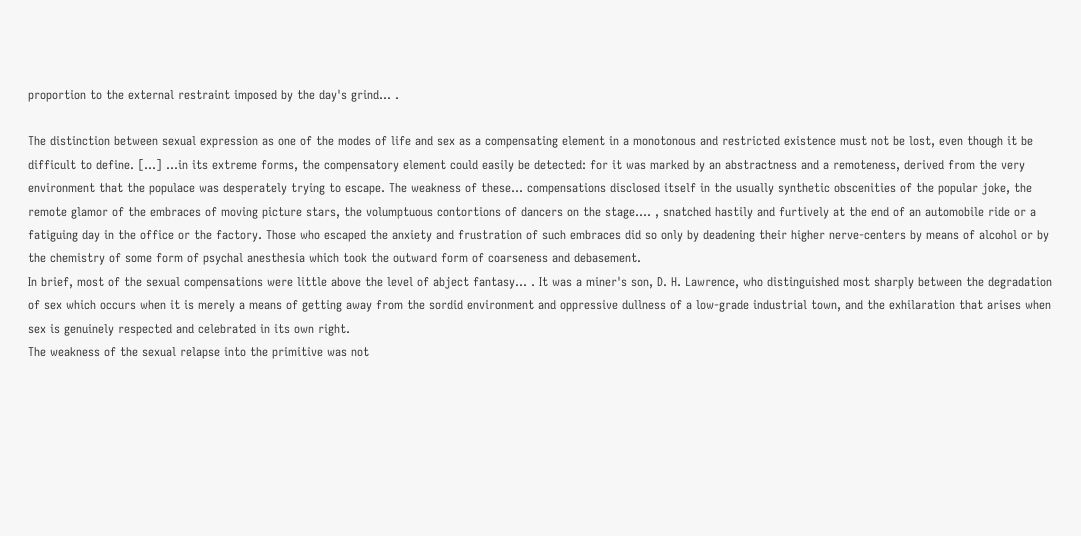proportion to the external restraint imposed by the day's grind... .

The distinction between sexual expression as one of the modes of life and sex as a compensating element in a monotonous and restricted existence must not be lost, even though it be difficult to define. [...] ...in its extreme forms, the compensatory element could easily be detected: for it was marked by an abstractness and a remoteness, derived from the very environment that the populace was desperately trying to escape. The weakness of these... compensations disclosed itself in the usually synthetic obscenities of the popular joke, the remote glamor of the embraces of moving picture stars, the volumptuous contortions of dancers on the stage.... , snatched hastily and furtively at the end of an automobile ride or a fatiguing day in the office or the factory. Those who escaped the anxiety and frustration of such embraces did so only by deadening their higher nerve-centers by means of alcohol or by the chemistry of some form of psychal anesthesia which took the outward form of coarseness and debasement.
In brief, most of the sexual compensations were little above the level of abject fantasy... . It was a miner's son, D. H. Lawrence, who distinguished most sharply between the degradation of sex which occurs when it is merely a means of getting away from the sordid environment and oppressive dullness of a low-grade industrial town, and the exhilaration that arises when sex is genuinely respected and celebrated in its own right.
The weakness of the sexual relapse into the primitive was not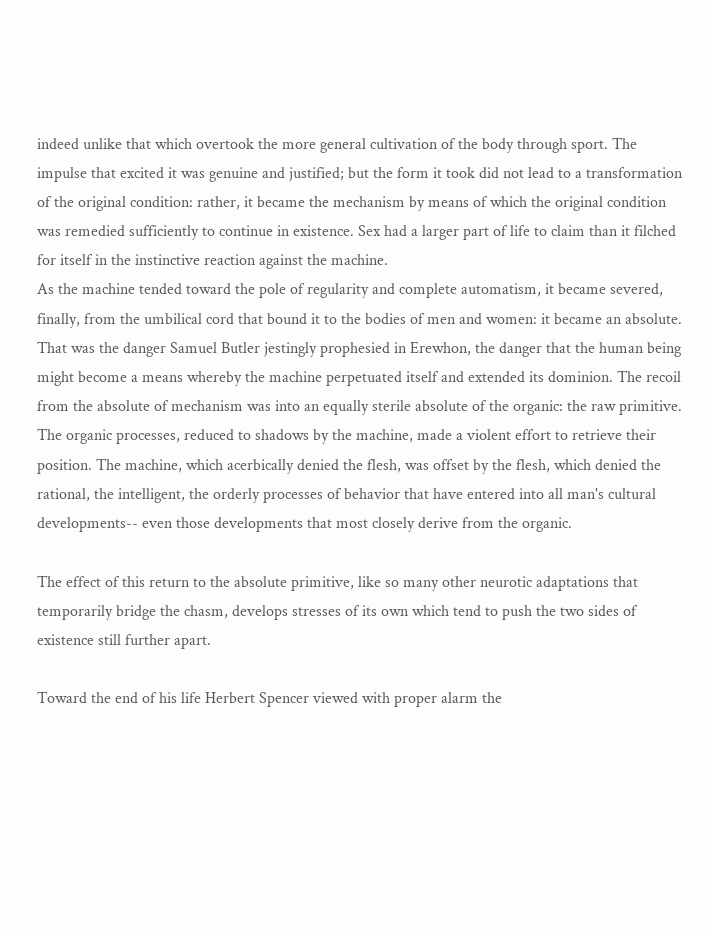indeed unlike that which overtook the more general cultivation of the body through sport. The impulse that excited it was genuine and justified; but the form it took did not lead to a transformation of the original condition: rather, it became the mechanism by means of which the original condition was remedied sufficiently to continue in existence. Sex had a larger part of life to claim than it filched for itself in the instinctive reaction against the machine.
As the machine tended toward the pole of regularity and complete automatism, it became severed, finally, from the umbilical cord that bound it to the bodies of men and women: it became an absolute. That was the danger Samuel Butler jestingly prophesied in Erewhon, the danger that the human being might become a means whereby the machine perpetuated itself and extended its dominion. The recoil from the absolute of mechanism was into an equally sterile absolute of the organic: the raw primitive. The organic processes, reduced to shadows by the machine, made a violent effort to retrieve their position. The machine, which acerbically denied the flesh, was offset by the flesh, which denied the rational, the intelligent, the orderly processes of behavior that have entered into all man's cultural developments-- even those developments that most closely derive from the organic.

The effect of this return to the absolute primitive, like so many other neurotic adaptations that temporarily bridge the chasm, develops stresses of its own which tend to push the two sides of existence still further apart.

Toward the end of his life Herbert Spencer viewed with proper alarm the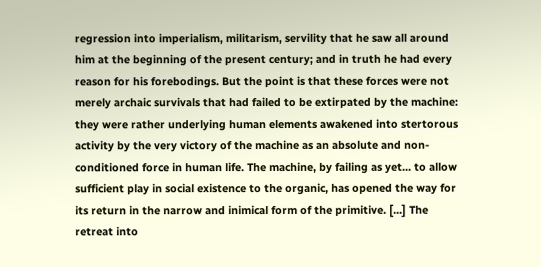regression into imperialism, militarism, servility that he saw all around him at the beginning of the present century; and in truth he had every reason for his forebodings. But the point is that these forces were not merely archaic survivals that had failed to be extirpated by the machine: they were rather underlying human elements awakened into stertorous activity by the very victory of the machine as an absolute and non-conditioned force in human life. The machine, by failing as yet... to allow sufficient play in social existence to the organic, has opened the way for its return in the narrow and inimical form of the primitive. [...] The retreat into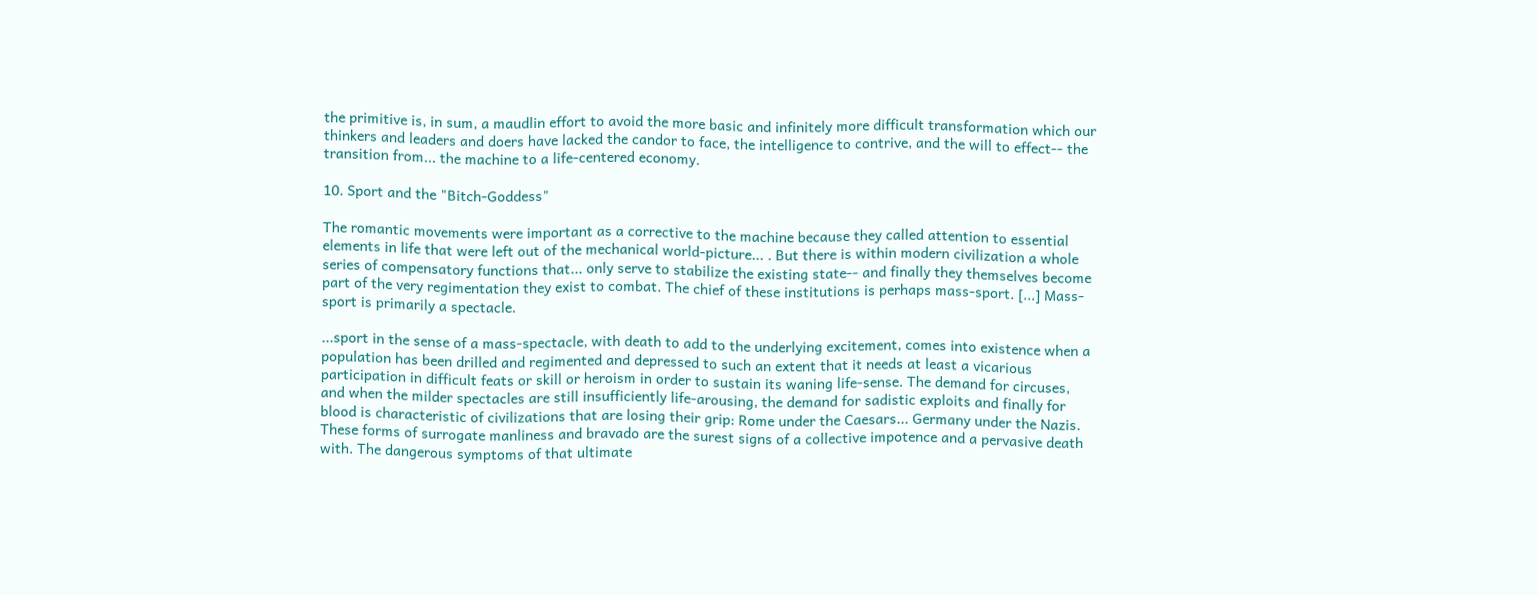the primitive is, in sum, a maudlin effort to avoid the more basic and infinitely more difficult transformation which our thinkers and leaders and doers have lacked the candor to face, the intelligence to contrive, and the will to effect-- the transition from... the machine to a life-centered economy.

10. Sport and the "Bitch-Goddess"

The romantic movements were important as a corrective to the machine because they called attention to essential elements in life that were left out of the mechanical world-picture... . But there is within modern civilization a whole series of compensatory functions that... only serve to stabilize the existing state-- and finally they themselves become part of the very regimentation they exist to combat. The chief of these institutions is perhaps mass-sport. [...] Mass-sport is primarily a spectacle.

...sport in the sense of a mass-spectacle, with death to add to the underlying excitement, comes into existence when a population has been drilled and regimented and depressed to such an extent that it needs at least a vicarious participation in difficult feats or skill or heroism in order to sustain its waning life-sense. The demand for circuses, and when the milder spectacles are still insufficiently life-arousing, the demand for sadistic exploits and finally for blood is characteristic of civilizations that are losing their grip: Rome under the Caesars... Germany under the Nazis. These forms of surrogate manliness and bravado are the surest signs of a collective impotence and a pervasive death with. The dangerous symptoms of that ultimate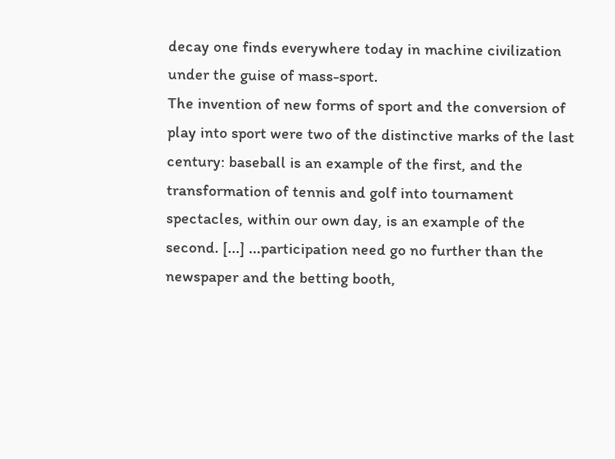decay one finds everywhere today in machine civilization under the guise of mass-sport.
The invention of new forms of sport and the conversion of play into sport were two of the distinctive marks of the last century: baseball is an example of the first, and the transformation of tennis and golf into tournament spectacles, within our own day, is an example of the second. [...] ...participation need go no further than the newspaper and the betting booth,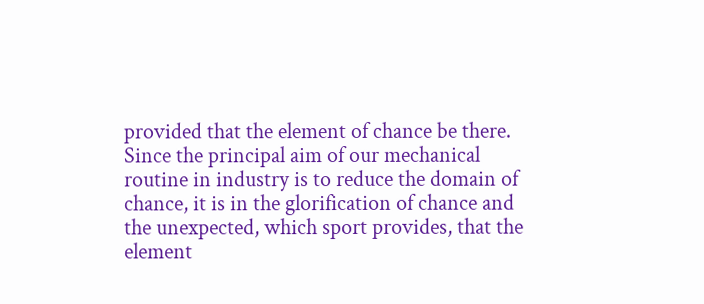provided that the element of chance be there. Since the principal aim of our mechanical routine in industry is to reduce the domain of chance, it is in the glorification of chance and the unexpected, which sport provides, that the element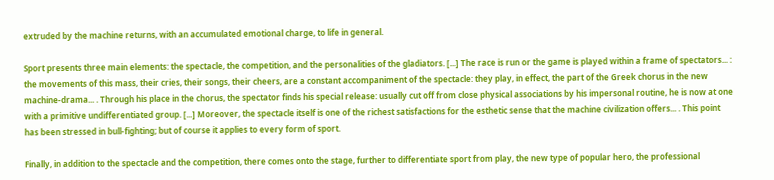extruded by the machine returns, with an accumulated emotional charge, to life in general.

Sport presents three main elements: the spectacle, the competition, and the personalities of the gladiators. [...] The race is run or the game is played within a frame of spectators... : the movements of this mass, their cries, their songs, their cheers, are a constant accompaniment of the spectacle: they play, in effect, the part of the Greek chorus in the new machine-drama... . Through his place in the chorus, the spectator finds his special release: usually cut off from close physical associations by his impersonal routine, he is now at one with a primitive undifferentiated group. [...] Moreover, the spectacle itself is one of the richest satisfactions for the esthetic sense that the machine civilization offers... . This point has been stressed in bull-fighting; but of course it applies to every form of sport.

Finally, in addition to the spectacle and the competition, there comes onto the stage, further to differentiate sport from play, the new type of popular hero, the professional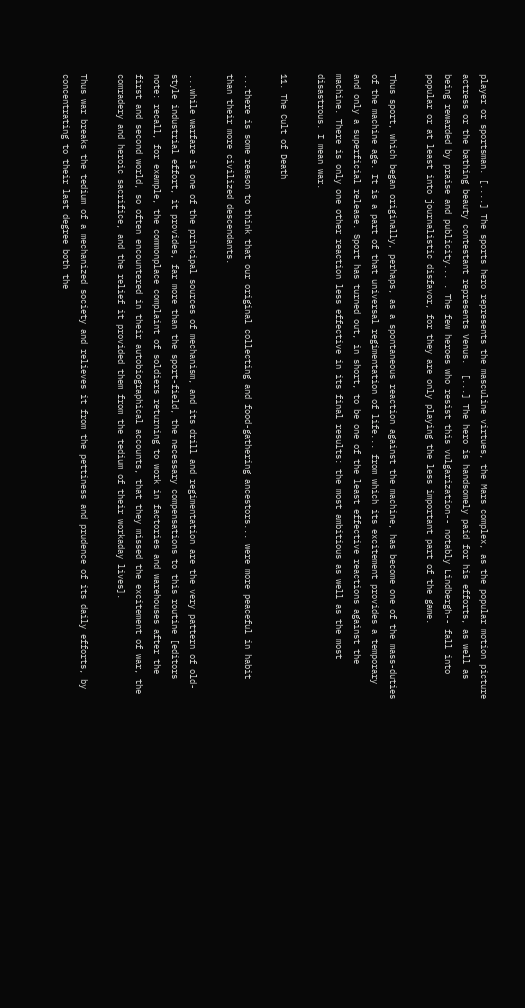player or sportsman. [....] The sports hero represents the masculine virtues, the Mars complex, as the popular motion picture actress or the bathing beauty contestant represents Venus.  [...] The hero is handsomely paid for his efforts, as well as being rewarded by praise and publicity... . The few heroes who resist this vulgarization-- notably Lindbergh-- fall into popular or at least into journalistic disfavor, for they are only playing the less important part of the game.

Thus sport, which began originally, perhaps, as a spontaneous reaction against the machine, has become one of the mass-duties of the machine age. It is a part of that universal regimentation of life... from which its excitement provides a temporary and only a superficial release. Sport has turned out, in short, to be one of the least effective reactions against the machine. There is only one other reaction less effective in its final results: the most ambitious as well as the most disastrous. I mean war.

11. The Cult of Death

...there is some reason to think that our original collecting and food-gathering ancestors... were more peaceful in habit than their more civilized descendants.

...while warfare is one of the principal sources of mechanism, and its drill and regimentation are the very pattern of old-style industrial effort, it provides, far more than the sport-field, the necessary compensations to this routine [editors note: recall, for example, the commonplace complaint of soldiers returning to work in factories and warehouses after the first and second world, so often encountered in their autobiographical accounts, that they missed the excitement of war, the comradery and heroic sacrifice, and the relief it provided them from the tedium of their workaday lives].

Thus war breaks the tedium of a mechanized society and relieves it from the pettiness and prudence of its daily efforts, by concentrating to their last degree both the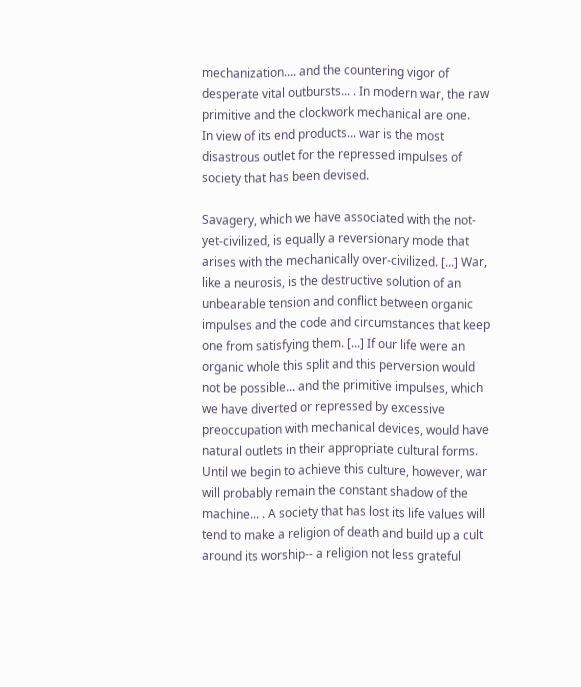mechanization.... and the countering vigor of desperate vital outbursts... . In modern war, the raw primitive and the clockwork mechanical are one.
In view of its end products... war is the most disastrous outlet for the repressed impulses of society that has been devised.

Savagery, which we have associated with the not-yet-civilized, is equally a reversionary mode that arises with the mechanically over-civilized. [...] War, like a neurosis, is the destructive solution of an unbearable tension and conflict between organic impulses and the code and circumstances that keep one from satisfying them. [...] If our life were an organic whole this split and this perversion would not be possible... and the primitive impulses, which we have diverted or repressed by excessive preoccupation with mechanical devices, would have natural outlets in their appropriate cultural forms. Until we begin to achieve this culture, however, war will probably remain the constant shadow of the machine... . A society that has lost its life values will tend to make a religion of death and build up a cult around its worship-- a religion not less grateful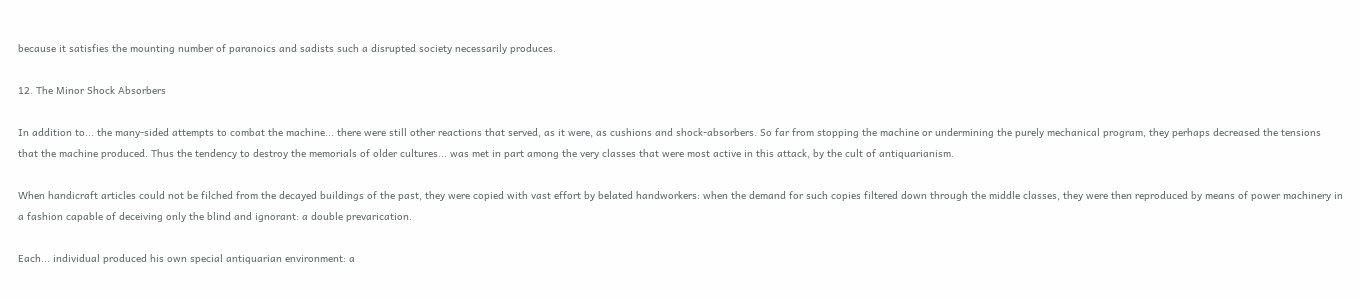because it satisfies the mounting number of paranoics and sadists such a disrupted society necessarily produces.

12. The Minor Shock Absorbers

In addition to... the many-sided attempts to combat the machine... there were still other reactions that served, as it were, as cushions and shock-absorbers. So far from stopping the machine or undermining the purely mechanical program, they perhaps decreased the tensions that the machine produced. Thus the tendency to destroy the memorials of older cultures... was met in part among the very classes that were most active in this attack, by the cult of antiquarianism.

When handicraft articles could not be filched from the decayed buildings of the past, they were copied with vast effort by belated handworkers: when the demand for such copies filtered down through the middle classes, they were then reproduced by means of power machinery in a fashion capable of deceiving only the blind and ignorant: a double prevarication.

Each... individual produced his own special antiquarian environment: a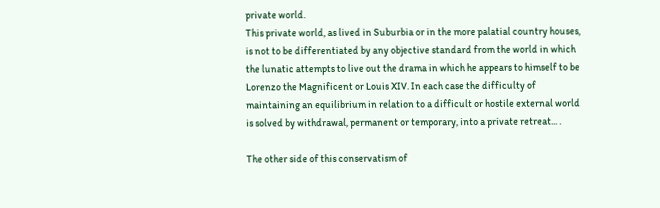private world.
This private world, as lived in Suburbia or in the more palatial country houses, is not to be differentiated by any objective standard from the world in which the lunatic attempts to live out the drama in which he appears to himself to be Lorenzo the Magnificent or Louis XIV. In each case the difficulty of maintaining an equilibrium in relation to a difficult or hostile external world is solved by withdrawal, permanent or temporary, into a private retreat... .

The other side of this conservatism of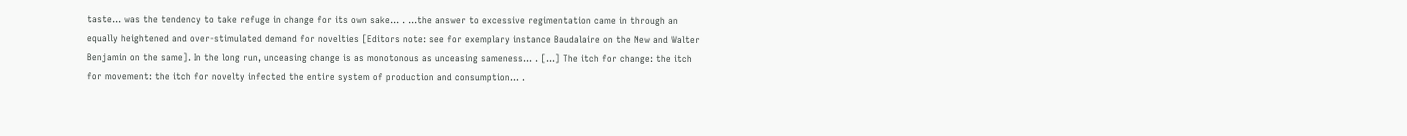taste... was the tendency to take refuge in change for its own sake... . ...the answer to excessive regimentation came in through an equally heightened and over-stimulated demand for novelties [Editors note: see for exemplary instance Baudalaire on the New and Walter Benjamin on the same]. In the long run, unceasing change is as monotonous as unceasing sameness... . [...] The itch for change: the itch for movement: the itch for novelty infected the entire system of production and consumption... .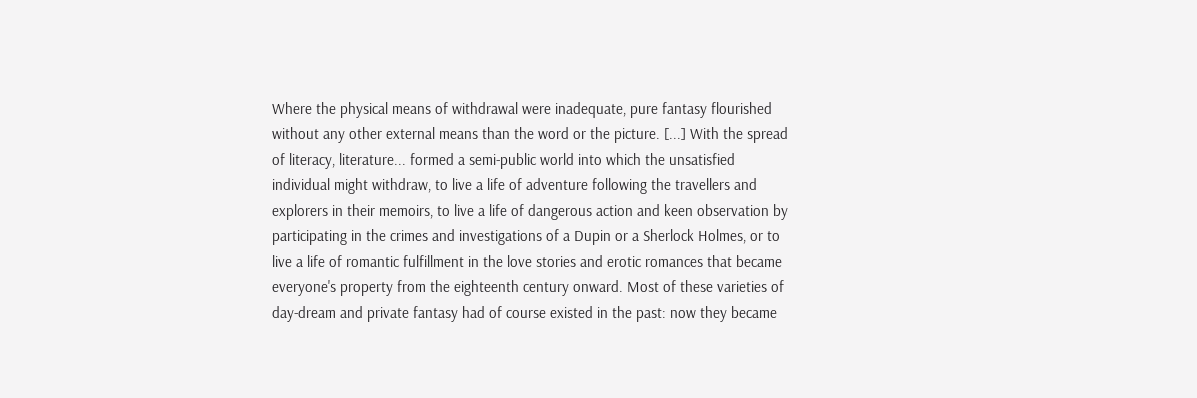Where the physical means of withdrawal were inadequate, pure fantasy flourished without any other external means than the word or the picture. [...] With the spread of literacy, literature... formed a semi-public world into which the unsatisfied individual might withdraw, to live a life of adventure following the travellers and explorers in their memoirs, to live a life of dangerous action and keen observation by participating in the crimes and investigations of a Dupin or a Sherlock Holmes, or to live a life of romantic fulfillment in the love stories and erotic romances that became everyone's property from the eighteenth century onward. Most of these varieties of day-dream and private fantasy had of course existed in the past: now they became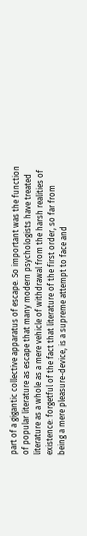part of a gigantic collective apparatus of escape. So important was the function of popular literature as escape that many modern psychologists have treated literature as a whole as a mere vehicle of withdrawal from the harsh realities of existence: forgetful of the fact that literature of the first order, so far from being a mere pleasure-device, is a supreme attempt to face and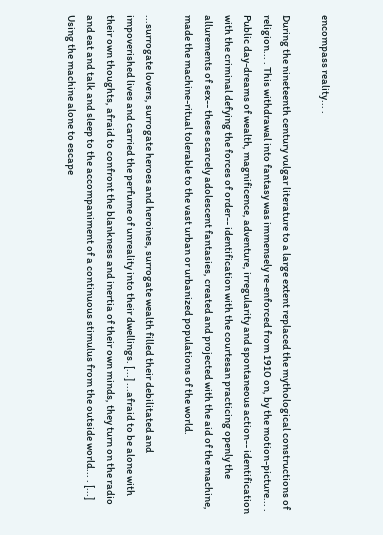encompass reality... .

During the nineteenth century vulgar literature to a large extent replaced the mythological constructions of religion... . This withdrawal into fantasy was immensely re-enforced from 1910 on, by the motion-picture... . Public day-dreams of wealth, magnificence, adventure, irregularity and spontaneous action-- identification with the criminal defying the forces of order-- identification with the courtesan practicing openly the allurements of sex-- these scarcely adolescent fantasies, created and projected with the aid of the machine, made the machine-ritual tolerable to the vast urban or urbanized populations of the world.

...surrogate lovers, surrogate heroes and heroines, surrogate wealth filled their debilitated and impoverished lives and carried the perfume of unreality into their dwellings. [...] ...afraid to be alone with their own thoughts, afraid to confront the blankness and inertia of their own minds, they turn on the radio and eat and talk and sleep to the accompaniment of a continuous stimulus from the outside world... . [...] Using the machine alone to escape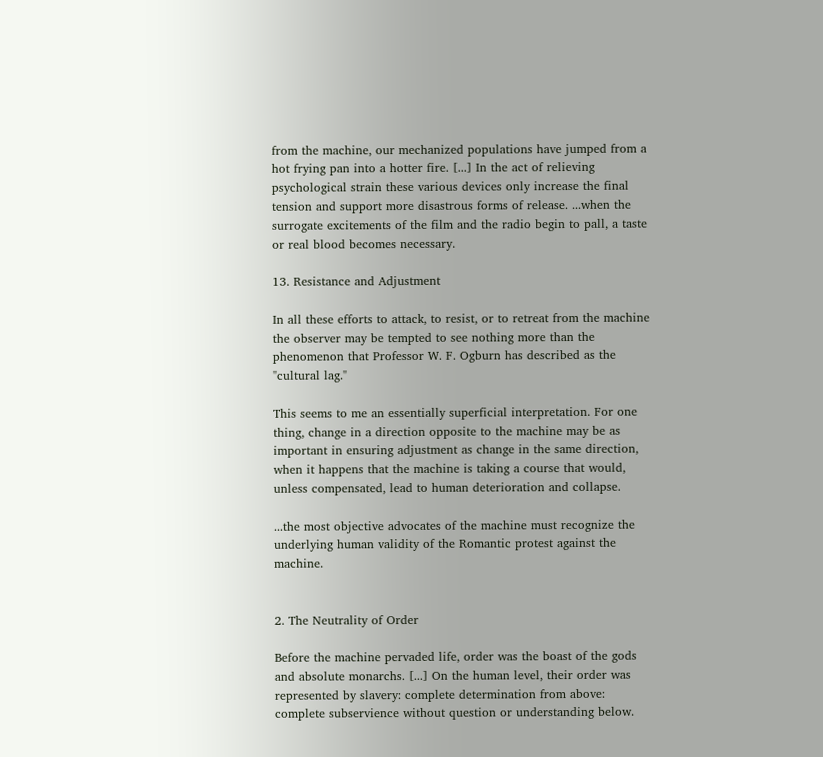from the machine, our mechanized populations have jumped from a hot frying pan into a hotter fire. [...] In the act of relieving psychological strain these various devices only increase the final tension and support more disastrous forms of release. ...when the surrogate excitements of the film and the radio begin to pall, a taste or real blood becomes necessary.

13. Resistance and Adjustment

In all these efforts to attack, to resist, or to retreat from the machine the observer may be tempted to see nothing more than the phenomenon that Professor W. F. Ogburn has described as the "cultural lag."

This seems to me an essentially superficial interpretation. For one thing, change in a direction opposite to the machine may be as important in ensuring adjustment as change in the same direction, when it happens that the machine is taking a course that would, unless compensated, lead to human deterioration and collapse.

...the most objective advocates of the machine must recognize the underlying human validity of the Romantic protest against the machine.


2. The Neutrality of Order

Before the machine pervaded life, order was the boast of the gods and absolute monarchs. [...] On the human level, their order was represented by slavery: complete determination from above: complete subservience without question or understanding below.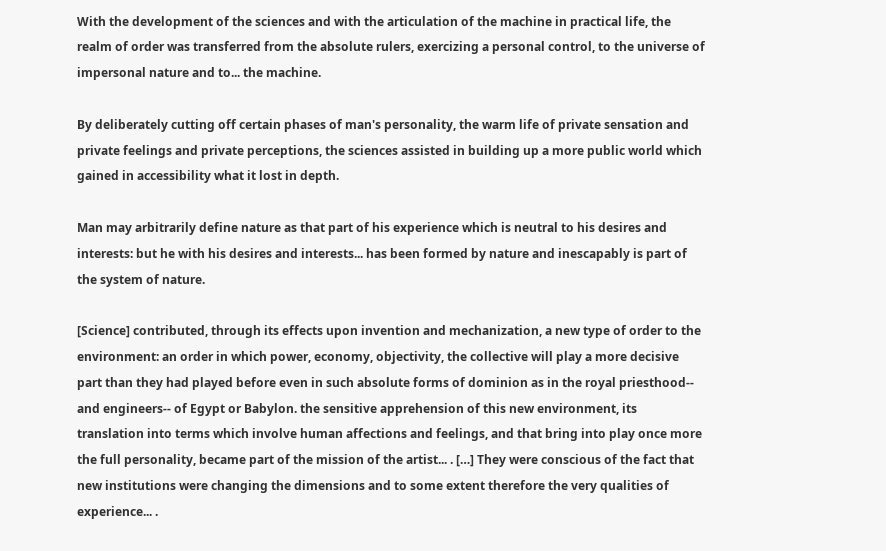With the development of the sciences and with the articulation of the machine in practical life, the realm of order was transferred from the absolute rulers, exercizing a personal control, to the universe of impersonal nature and to... the machine.

By deliberately cutting off certain phases of man's personality, the warm life of private sensation and private feelings and private perceptions, the sciences assisted in building up a more public world which gained in accessibility what it lost in depth.

Man may arbitrarily define nature as that part of his experience which is neutral to his desires and interests: but he with his desires and interests... has been formed by nature and inescapably is part of the system of nature.

[Science] contributed, through its effects upon invention and mechanization, a new type of order to the environment: an order in which power, economy, objectivity, the collective will play a more decisive part than they had played before even in such absolute forms of dominion as in the royal priesthood-- and engineers-- of Egypt or Babylon. the sensitive apprehension of this new environment, its translation into terms which involve human affections and feelings, and that bring into play once more the full personality, became part of the mission of the artist... . […] They were conscious of the fact that new institutions were changing the dimensions and to some extent therefore the very qualities of experience... .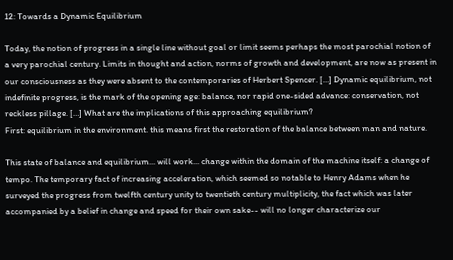12: Towards a Dynamic Equilibrium

Today, the notion of progress in a single line without goal or limit seems perhaps the most parochial notion of a very parochial century. Limits in thought and action, norms of growth and development, are now as present in our consciousness as they were absent to the contemporaries of Herbert Spencer. […] Dynamic equilibrium, not indefinite progress, is the mark of the opening age: balance, nor rapid one-sided advance: conservation, not reckless pillage. […] What are the implications of this approaching equilibrium?
First: equilibrium in the environment. this means first the restoration of the balance between man and nature.

This state of balance and equilibrium... will work... change within the domain of the machine itself: a change of tempo. The temporary fact of increasing acceleration, which seemed so notable to Henry Adams when he surveyed the progress from twelfth century unity to twentieth century multiplicity, the fact which was later accompanied by a belief in change and speed for their own sake-- will no longer characterize our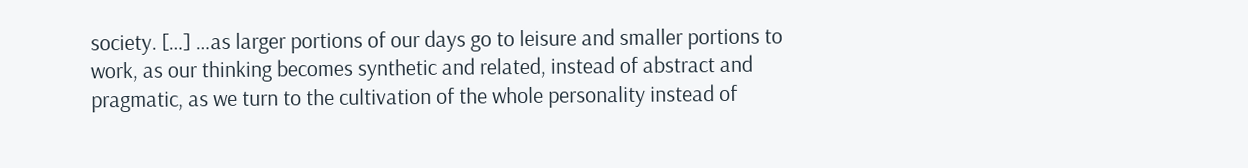society. […] …as larger portions of our days go to leisure and smaller portions to work, as our thinking becomes synthetic and related, instead of abstract and pragmatic, as we turn to the cultivation of the whole personality instead of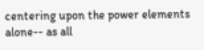centering upon the power elements alone-- as all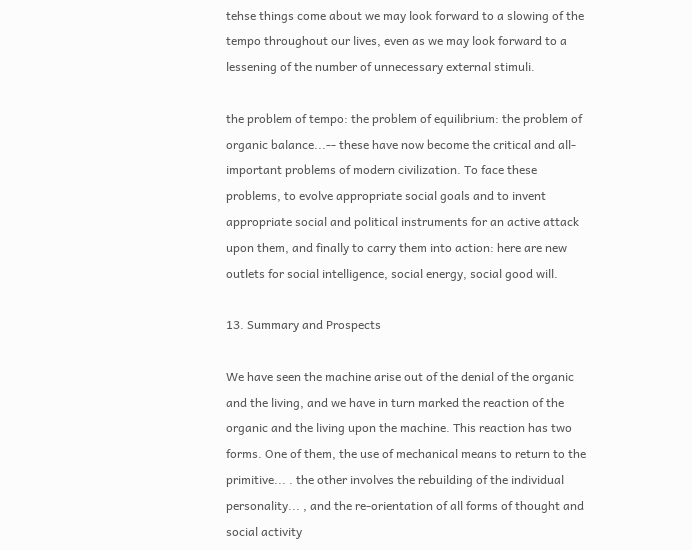tehse things come about we may look forward to a slowing of the tempo throughout our lives, even as we may look forward to a lessening of the number of unnecessary external stimuli.

the problem of tempo: the problem of equilibrium: the problem of organic balance...-- these have now become the critical and all-important problems of modern civilization. To face these problems, to evolve appropriate social goals and to invent appropriate social and political instruments for an active attack upon them, and finally to carry them into action: here are new outlets for social intelligence, social energy, social good will.

13. Summary and Prospects

We have seen the machine arise out of the denial of the organic and the living, and we have in turn marked the reaction of the organic and the living upon the machine. This reaction has two forms. One of them, the use of mechanical means to return to the primitive... . the other involves the rebuilding of the individual personality... , and the re-orientation of all forms of thought and social activity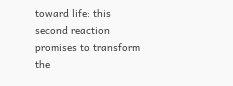toward life: this second reaction promises to transform the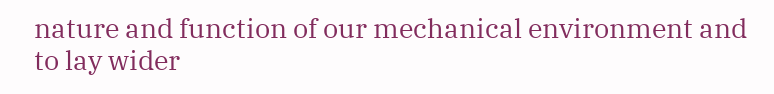nature and function of our mechanical environment and to lay wider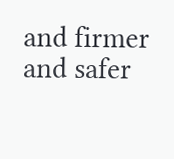and firmer and safer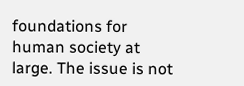foundations for human society at large. The issue is not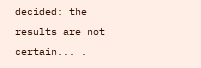decided: the results are not certain... .